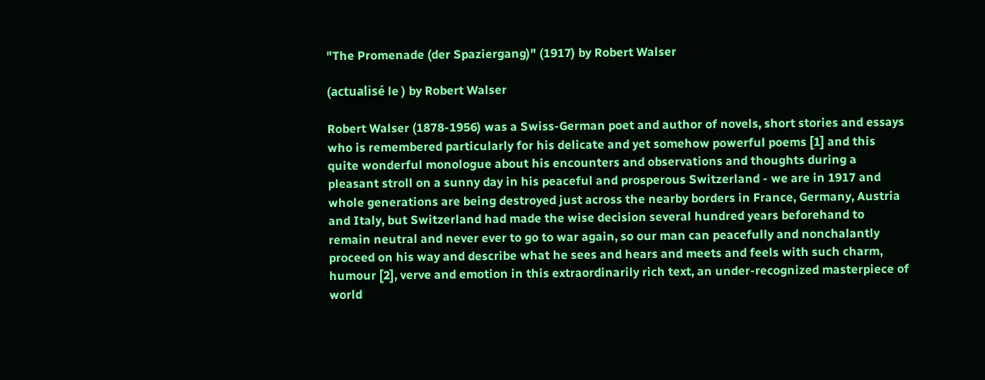"The Promenade (der Spaziergang)" (1917) by Robert Walser

(actualisé le ) by Robert Walser

Robert Walser (1878-1956) was a Swiss-German poet and author of novels, short stories and essays who is remembered particularly for his delicate and yet somehow powerful poems [1] and this quite wonderful monologue about his encounters and observations and thoughts during a pleasant stroll on a sunny day in his peaceful and prosperous Switzerland - we are in 1917 and whole generations are being destroyed just across the nearby borders in France, Germany, Austria and Italy, but Switzerland had made the wise decision several hundred years beforehand to remain neutral and never ever to go to war again, so our man can peacefully and nonchalantly proceed on his way and describe what he sees and hears and meets and feels with such charm, humour [2], verve and emotion in this extraordinarily rich text, an under-recognized masterpiece of world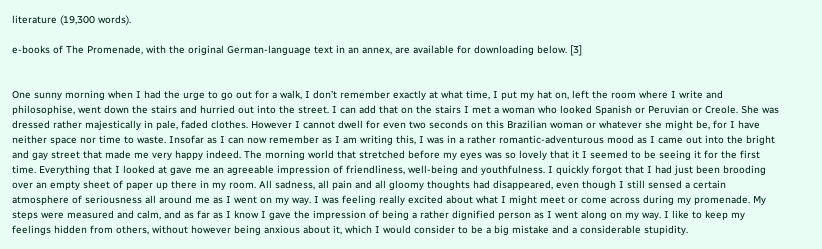literature (19,300 words).

e-books of The Promenade, with the original German-language text in an annex, are available for downloading below. [3]


One sunny morning when I had the urge to go out for a walk, I don’t remember exactly at what time, I put my hat on, left the room where I write and philosophise, went down the stairs and hurried out into the street. I can add that on the stairs I met a woman who looked Spanish or Peruvian or Creole. She was dressed rather majestically in pale, faded clothes. However I cannot dwell for even two seconds on this Brazilian woman or whatever she might be, for I have neither space nor time to waste. Insofar as I can now remember as I am writing this, I was in a rather romantic-adventurous mood as I came out into the bright and gay street that made me very happy indeed. The morning world that stretched before my eyes was so lovely that it I seemed to be seeing it for the first time. Everything that I looked at gave me an agreeable impression of friendliness, well-being and youthfulness. I quickly forgot that I had just been brooding over an empty sheet of paper up there in my room. All sadness, all pain and all gloomy thoughts had disappeared, even though I still sensed a certain atmosphere of seriousness all around me as I went on my way. I was feeling really excited about what I might meet or come across during my promenade. My steps were measured and calm, and as far as I know I gave the impression of being a rather dignified person as I went along on my way. I like to keep my feelings hidden from others, without however being anxious about it, which I would consider to be a big mistake and a considerable stupidity.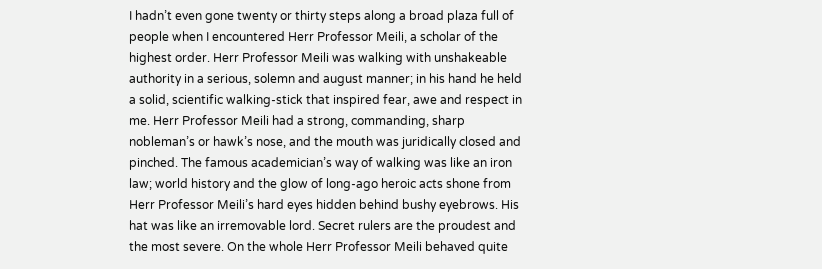I hadn’t even gone twenty or thirty steps along a broad plaza full of people when I encountered Herr Professor Meili, a scholar of the highest order. Herr Professor Meili was walking with unshakeable authority in a serious, solemn and august manner; in his hand he held a solid, scientific walking-stick that inspired fear, awe and respect in me. Herr Professor Meili had a strong, commanding, sharp nobleman’s or hawk’s nose, and the mouth was juridically closed and pinched. The famous academician’s way of walking was like an iron law; world history and the glow of long-ago heroic acts shone from Herr Professor Meili’s hard eyes hidden behind bushy eyebrows. His hat was like an irremovable lord. Secret rulers are the proudest and the most severe. On the whole Herr Professor Meili behaved quite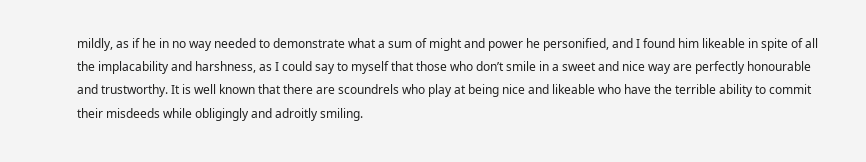mildly, as if he in no way needed to demonstrate what a sum of might and power he personified, and I found him likeable in spite of all the implacability and harshness, as I could say to myself that those who don’t smile in a sweet and nice way are perfectly honourable and trustworthy. It is well known that there are scoundrels who play at being nice and likeable who have the terrible ability to commit their misdeeds while obligingly and adroitly smiling.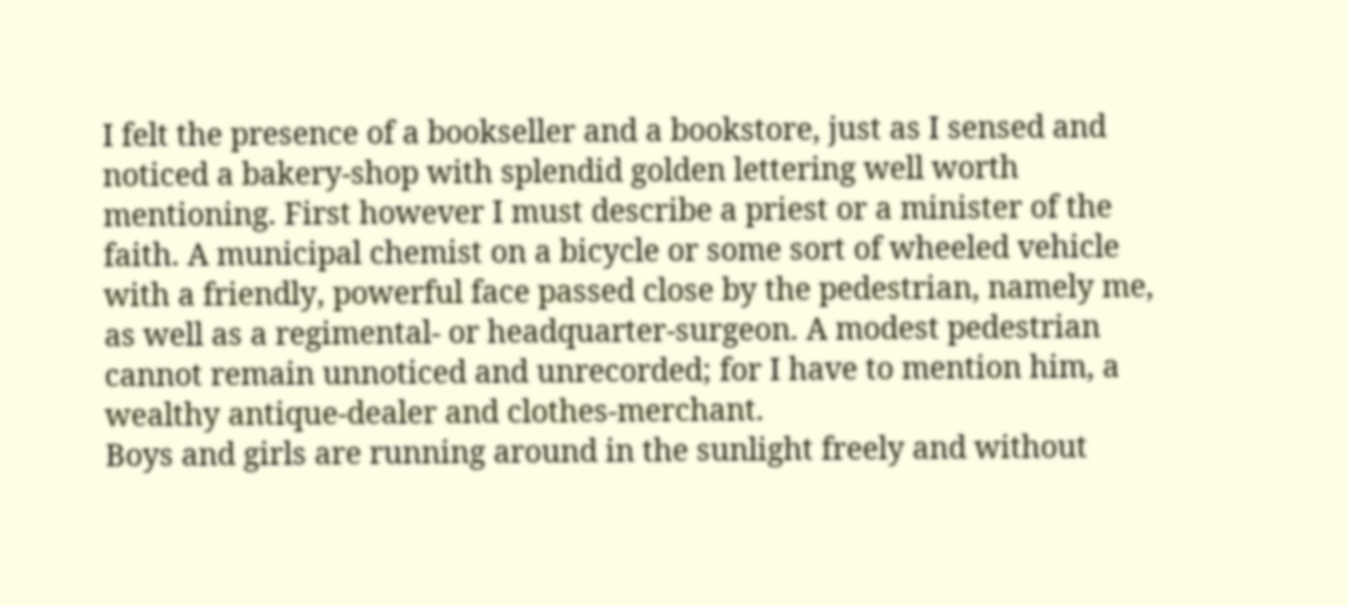I felt the presence of a bookseller and a bookstore, just as I sensed and noticed a bakery-shop with splendid golden lettering well worth mentioning. First however I must describe a priest or a minister of the faith. A municipal chemist on a bicycle or some sort of wheeled vehicle with a friendly, powerful face passed close by the pedestrian, namely me, as well as a regimental- or headquarter-surgeon. A modest pedestrian cannot remain unnoticed and unrecorded; for I have to mention him, a wealthy antique-dealer and clothes-merchant.
Boys and girls are running around in the sunlight freely and without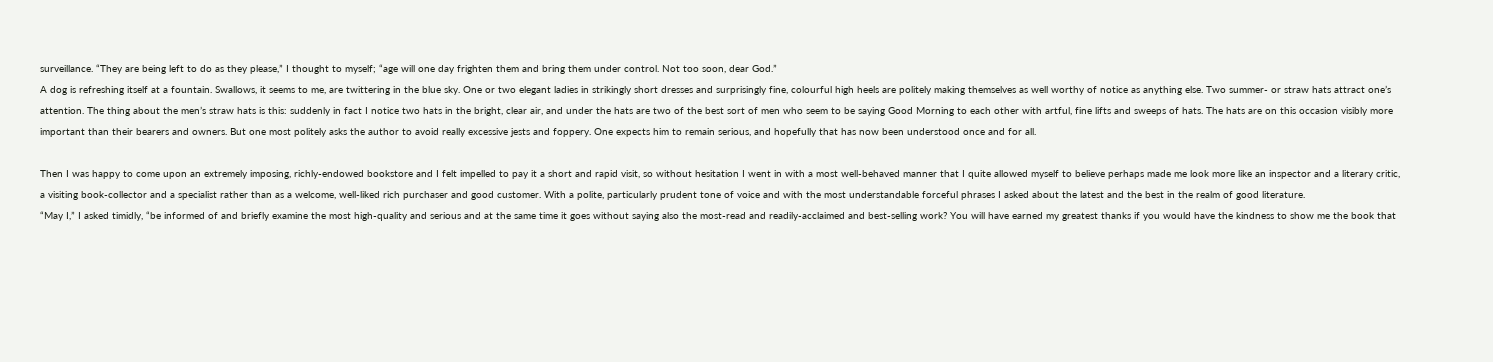surveillance. “They are being left to do as they please,” I thought to myself; “age will one day frighten them and bring them under control. Not too soon, dear God.”
A dog is refreshing itself at a fountain. Swallows, it seems to me, are twittering in the blue sky. One or two elegant ladies in strikingly short dresses and surprisingly fine, colourful high heels are politely making themselves as well worthy of notice as anything else. Two summer- or straw hats attract one’s attention. The thing about the men’s straw hats is this: suddenly in fact I notice two hats in the bright, clear air, and under the hats are two of the best sort of men who seem to be saying Good Morning to each other with artful, fine lifts and sweeps of hats. The hats are on this occasion visibly more important than their bearers and owners. But one most politely asks the author to avoid really excessive jests and foppery. One expects him to remain serious, and hopefully that has now been understood once and for all.

Then I was happy to come upon an extremely imposing, richly-endowed bookstore and I felt impelled to pay it a short and rapid visit, so without hesitation I went in with a most well-behaved manner that I quite allowed myself to believe perhaps made me look more like an inspector and a literary critic, a visiting book-collector and a specialist rather than as a welcome, well-liked rich purchaser and good customer. With a polite, particularly prudent tone of voice and with the most understandable forceful phrases I asked about the latest and the best in the realm of good literature.
“May I,” I asked timidly, “be informed of and briefly examine the most high-quality and serious and at the same time it goes without saying also the most-read and readily-acclaimed and best-selling work? You will have earned my greatest thanks if you would have the kindness to show me the book that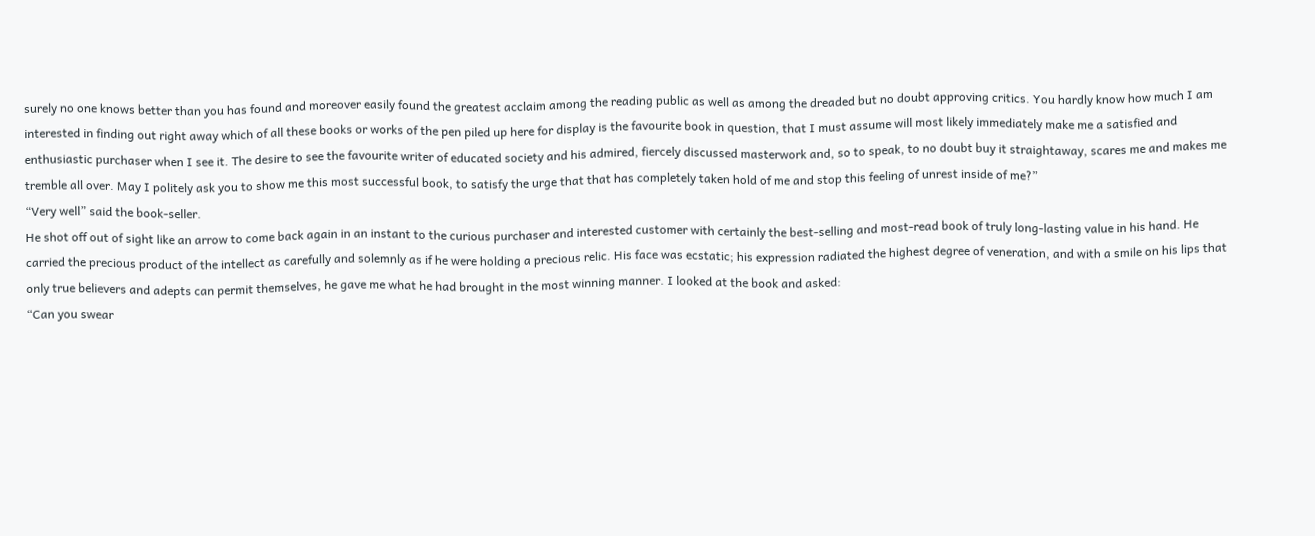surely no one knows better than you has found and moreover easily found the greatest acclaim among the reading public as well as among the dreaded but no doubt approving critics. You hardly know how much I am interested in finding out right away which of all these books or works of the pen piled up here for display is the favourite book in question, that I must assume will most likely immediately make me a satisfied and enthusiastic purchaser when I see it. The desire to see the favourite writer of educated society and his admired, fiercely discussed masterwork and, so to speak, to no doubt buy it straightaway, scares me and makes me tremble all over. May I politely ask you to show me this most successful book, to satisfy the urge that that has completely taken hold of me and stop this feeling of unrest inside of me?”
“Very well” said the book-seller.
He shot off out of sight like an arrow to come back again in an instant to the curious purchaser and interested customer with certainly the best-selling and most-read book of truly long-lasting value in his hand. He carried the precious product of the intellect as carefully and solemnly as if he were holding a precious relic. His face was ecstatic; his expression radiated the highest degree of veneration, and with a smile on his lips that only true believers and adepts can permit themselves, he gave me what he had brought in the most winning manner. I looked at the book and asked:
“Can you swear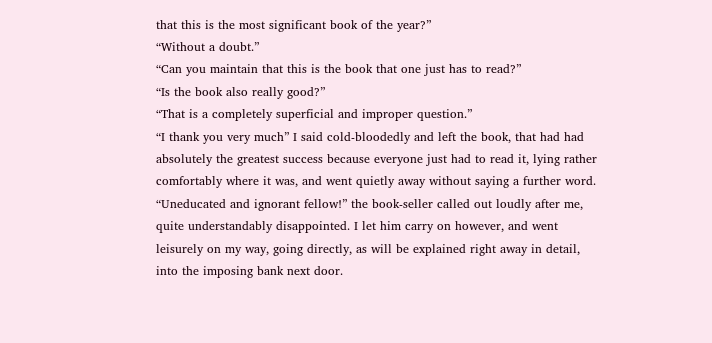that this is the most significant book of the year?”
“Without a doubt.”
“Can you maintain that this is the book that one just has to read?”
“Is the book also really good?”
“That is a completely superficial and improper question.”
“I thank you very much” I said cold-bloodedly and left the book, that had had absolutely the greatest success because everyone just had to read it, lying rather comfortably where it was, and went quietly away without saying a further word.
“Uneducated and ignorant fellow!” the book-seller called out loudly after me, quite understandably disappointed. I let him carry on however, and went leisurely on my way, going directly, as will be explained right away in detail, into the imposing bank next door.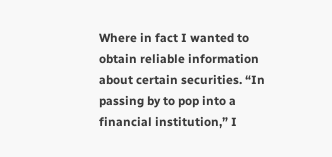Where in fact I wanted to obtain reliable information about certain securities. “In passing by to pop into a financial institution,” I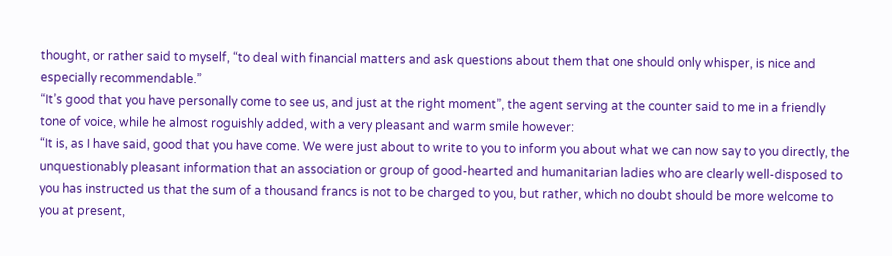thought, or rather said to myself, “to deal with financial matters and ask questions about them that one should only whisper, is nice and especially recommendable.”
“It’s good that you have personally come to see us, and just at the right moment”, the agent serving at the counter said to me in a friendly tone of voice, while he almost roguishly added, with a very pleasant and warm smile however:
“It is, as I have said, good that you have come. We were just about to write to you to inform you about what we can now say to you directly, the unquestionably pleasant information that an association or group of good-hearted and humanitarian ladies who are clearly well-disposed to you has instructed us that the sum of a thousand francs is not to be charged to you, but rather, which no doubt should be more welcome to you at present,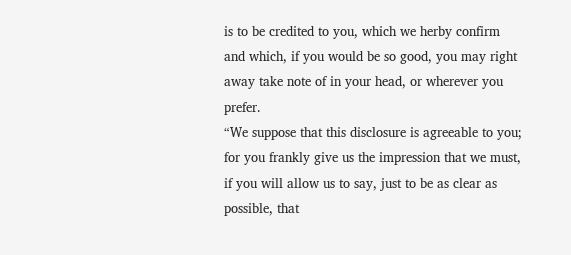is to be credited to you, which we herby confirm and which, if you would be so good, you may right away take note of in your head, or wherever you prefer.
“We suppose that this disclosure is agreeable to you; for you frankly give us the impression that we must, if you will allow us to say, just to be as clear as possible, that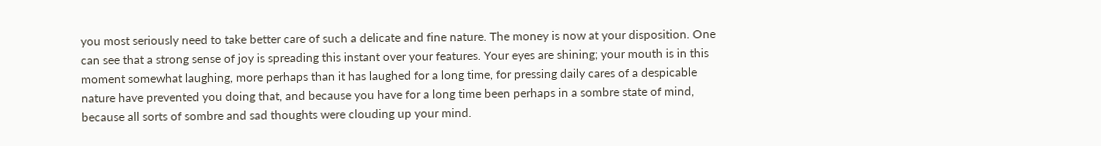you most seriously need to take better care of such a delicate and fine nature. The money is now at your disposition. One can see that a strong sense of joy is spreading this instant over your features. Your eyes are shining; your mouth is in this moment somewhat laughing, more perhaps than it has laughed for a long time, for pressing daily cares of a despicable nature have prevented you doing that, and because you have for a long time been perhaps in a sombre state of mind, because all sorts of sombre and sad thoughts were clouding up your mind.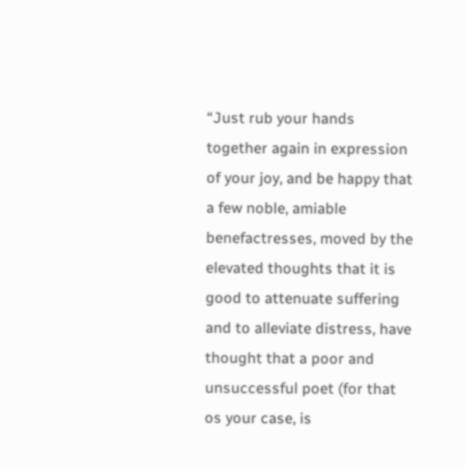“Just rub your hands together again in expression of your joy, and be happy that a few noble, amiable benefactresses, moved by the elevated thoughts that it is good to attenuate suffering and to alleviate distress, have thought that a poor and unsuccessful poet (for that os your case, is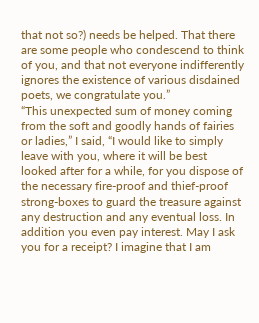that not so?) needs be helped. That there are some people who condescend to think of you, and that not everyone indifferently ignores the existence of various disdained poets, we congratulate you.”
“This unexpected sum of money coming from the soft and goodly hands of fairies or ladies,” I said, “I would like to simply leave with you, where it will be best looked after for a while, for you dispose of the necessary fire-proof and thief-proof strong-boxes to guard the treasure against any destruction and any eventual loss. In addition you even pay interest. May I ask you for a receipt? I imagine that I am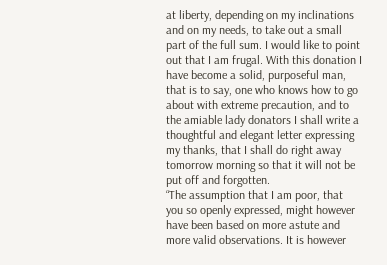at liberty, depending on my inclinations and on my needs, to take out a small part of the full sum. I would like to point out that I am frugal. With this donation I have become a solid, purposeful man, that is to say, one who knows how to go about with extreme precaution, and to the amiable lady donators I shall write a thoughtful and elegant letter expressing my thanks, that I shall do right away tomorrow morning so that it will not be put off and forgotten.
“The assumption that I am poor, that you so openly expressed, might however have been based on more astute and more valid observations. It is however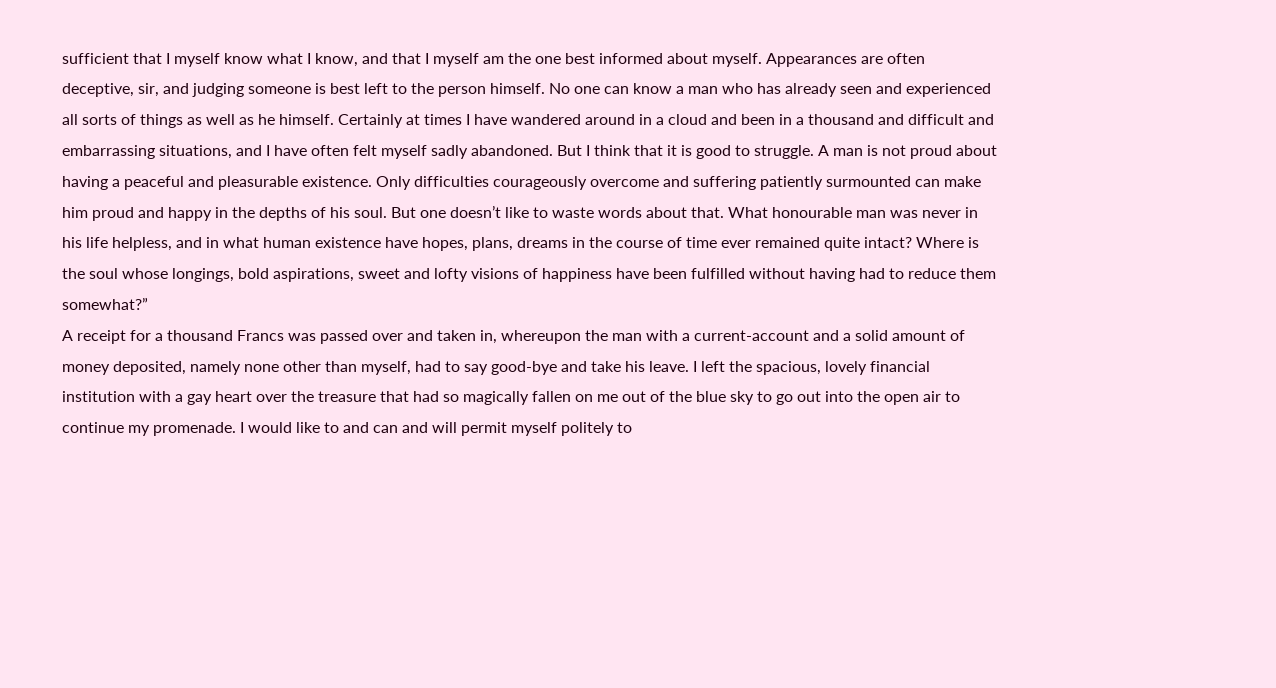sufficient that I myself know what I know, and that I myself am the one best informed about myself. Appearances are often deceptive, sir, and judging someone is best left to the person himself. No one can know a man who has already seen and experienced all sorts of things as well as he himself. Certainly at times I have wandered around in a cloud and been in a thousand and difficult and embarrassing situations, and I have often felt myself sadly abandoned. But I think that it is good to struggle. A man is not proud about having a peaceful and pleasurable existence. Only difficulties courageously overcome and suffering patiently surmounted can make him proud and happy in the depths of his soul. But one doesn’t like to waste words about that. What honourable man was never in his life helpless, and in what human existence have hopes, plans, dreams in the course of time ever remained quite intact? Where is the soul whose longings, bold aspirations, sweet and lofty visions of happiness have been fulfilled without having had to reduce them somewhat?”
A receipt for a thousand Francs was passed over and taken in, whereupon the man with a current-account and a solid amount of money deposited, namely none other than myself, had to say good-bye and take his leave. I left the spacious, lovely financial institution with a gay heart over the treasure that had so magically fallen on me out of the blue sky to go out into the open air to continue my promenade. I would like to and can and will permit myself politely to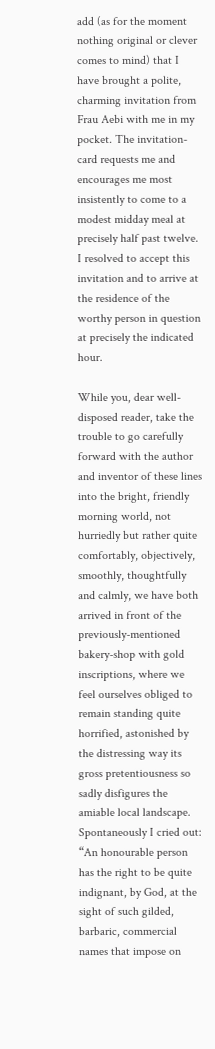add (as for the moment nothing original or clever comes to mind) that I have brought a polite, charming invitation from Frau Aebi with me in my pocket. The invitation-card requests me and encourages me most insistently to come to a modest midday meal at precisely half past twelve. I resolved to accept this invitation and to arrive at the residence of the worthy person in question at precisely the indicated hour.

While you, dear well-disposed reader, take the trouble to go carefully forward with the author and inventor of these lines into the bright, friendly morning world, not hurriedly but rather quite comfortably, objectively, smoothly, thoughtfully and calmly, we have both arrived in front of the previously-mentioned bakery-shop with gold inscriptions, where we feel ourselves obliged to remain standing quite horrified, astonished by the distressing way its gross pretentiousness so sadly disfigures the amiable local landscape.
Spontaneously I cried out: “An honourable person has the right to be quite indignant, by God, at the sight of such gilded, barbaric, commercial names that impose on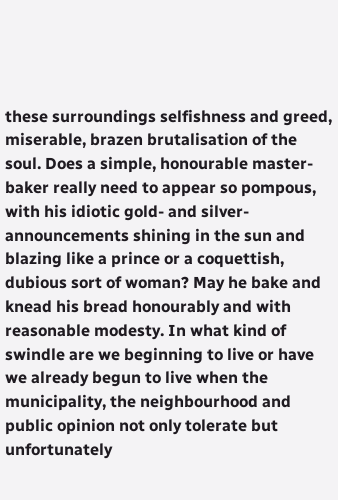these surroundings selfishness and greed, miserable, brazen brutalisation of the soul. Does a simple, honourable master-baker really need to appear so pompous, with his idiotic gold- and silver-announcements shining in the sun and blazing like a prince or a coquettish, dubious sort of woman? May he bake and knead his bread honourably and with reasonable modesty. In what kind of swindle are we beginning to live or have we already begun to live when the municipality, the neighbourhood and public opinion not only tolerate but unfortunately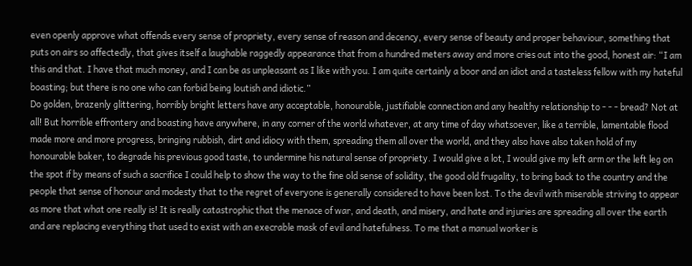even openly approve what offends every sense of propriety, every sense of reason and decency, every sense of beauty and proper behaviour, something that puts on airs so affectedly, that gives itself a laughable raggedly appearance that from a hundred meters away and more cries out into the good, honest air: “I am this and that. I have that much money, and I can be as unpleasant as I like with you. I am quite certainly a boor and an idiot and a tasteless fellow with my hateful boasting; but there is no one who can forbid being loutish and idiotic.”
Do golden, brazenly glittering, horribly bright letters have any acceptable, honourable, justifiable connection and any healthy relationship to - - - bread? Not at all! But horrible effrontery and boasting have anywhere, in any corner of the world whatever, at any time of day whatsoever, like a terrible, lamentable flood made more and more progress, bringing rubbish, dirt and idiocy with them, spreading them all over the world, and they also have also taken hold of my honourable baker, to degrade his previous good taste, to undermine his natural sense of propriety. I would give a lot, I would give my left arm or the left leg on the spot if by means of such a sacrifice I could help to show the way to the fine old sense of solidity, the good old frugality, to bring back to the country and the people that sense of honour and modesty that to the regret of everyone is generally considered to have been lost. To the devil with miserable striving to appear as more that what one really is! It is really catastrophic that the menace of war, and death, and misery, and hate and injuries are spreading all over the earth and are replacing everything that used to exist with an execrable mask of evil and hatefulness. To me that a manual worker is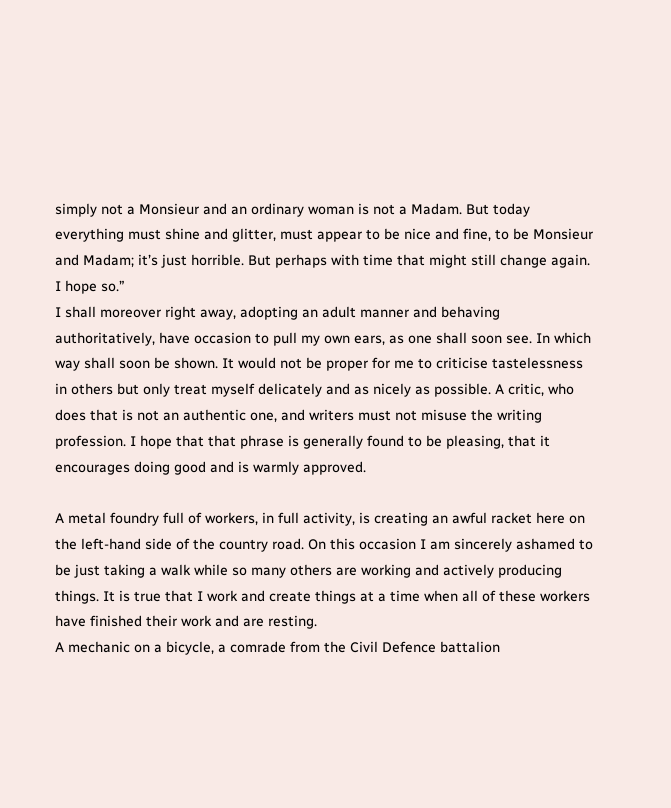simply not a Monsieur and an ordinary woman is not a Madam. But today everything must shine and glitter, must appear to be nice and fine, to be Monsieur and Madam; it’s just horrible. But perhaps with time that might still change again. I hope so.”
I shall moreover right away, adopting an adult manner and behaving authoritatively, have occasion to pull my own ears, as one shall soon see. In which way shall soon be shown. It would not be proper for me to criticise tastelessness in others but only treat myself delicately and as nicely as possible. A critic, who does that is not an authentic one, and writers must not misuse the writing profession. I hope that that phrase is generally found to be pleasing, that it encourages doing good and is warmly approved.

A metal foundry full of workers, in full activity, is creating an awful racket here on the left-hand side of the country road. On this occasion I am sincerely ashamed to be just taking a walk while so many others are working and actively producing things. It is true that I work and create things at a time when all of these workers have finished their work and are resting.
A mechanic on a bicycle, a comrade from the Civil Defence battalion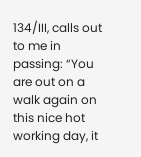134/III, calls out to me in passing: “You are out on a walk again on this nice hot working day, it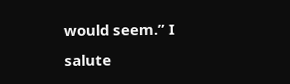would seem.” I salute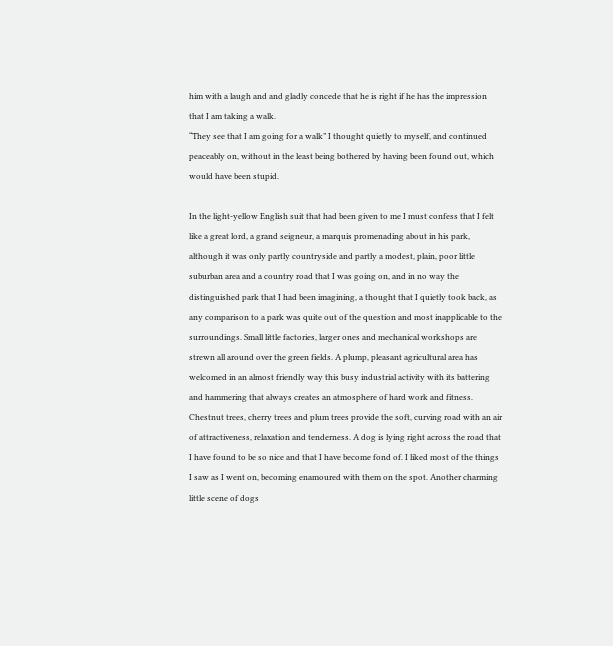him with a laugh and and gladly concede that he is right if he has the impression that I am taking a walk.
“They see that I am going for a walk” I thought quietly to myself, and continued peaceably on, without in the least being bothered by having been found out, which would have been stupid.

In the light-yellow English suit that had been given to me I must confess that I felt like a great lord, a grand seigneur, a marquis promenading about in his park, although it was only partly countryside and partly a modest, plain, poor little suburban area and a country road that I was going on, and in no way the distinguished park that I had been imagining, a thought that I quietly took back, as any comparison to a park was quite out of the question and most inapplicable to the surroundings. Small little factories, larger ones and mechanical workshops are strewn all around over the green fields. A plump, pleasant agricultural area has welcomed in an almost friendly way this busy industrial activity with its battering and hammering that always creates an atmosphere of hard work and fitness. Chestnut trees, cherry trees and plum trees provide the soft, curving road with an air of attractiveness, relaxation and tenderness. A dog is lying right across the road that I have found to be so nice and that I have become fond of. I liked most of the things I saw as I went on, becoming enamoured with them on the spot. Another charming little scene of dogs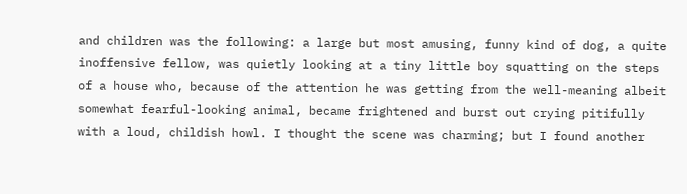and children was the following: a large but most amusing, funny kind of dog, a quite inoffensive fellow, was quietly looking at a tiny little boy squatting on the steps of a house who, because of the attention he was getting from the well-meaning albeit somewhat fearful-looking animal, became frightened and burst out crying pitifully with a loud, childish howl. I thought the scene was charming; but I found another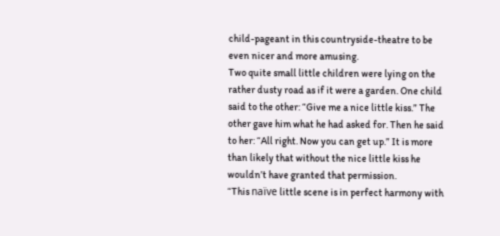child-pageant in this countryside-theatre to be even nicer and more amusing.
Two quite small little children were lying on the rather dusty road as if it were a garden. One child said to the other: “Give me a nice little kiss.” The other gave him what he had asked for. Then he said to her: “All right. Now you can get up.” It is more than likely that without the nice little kiss he wouldn’t have granted that permission.
“This naïve little scene is in perfect harmony with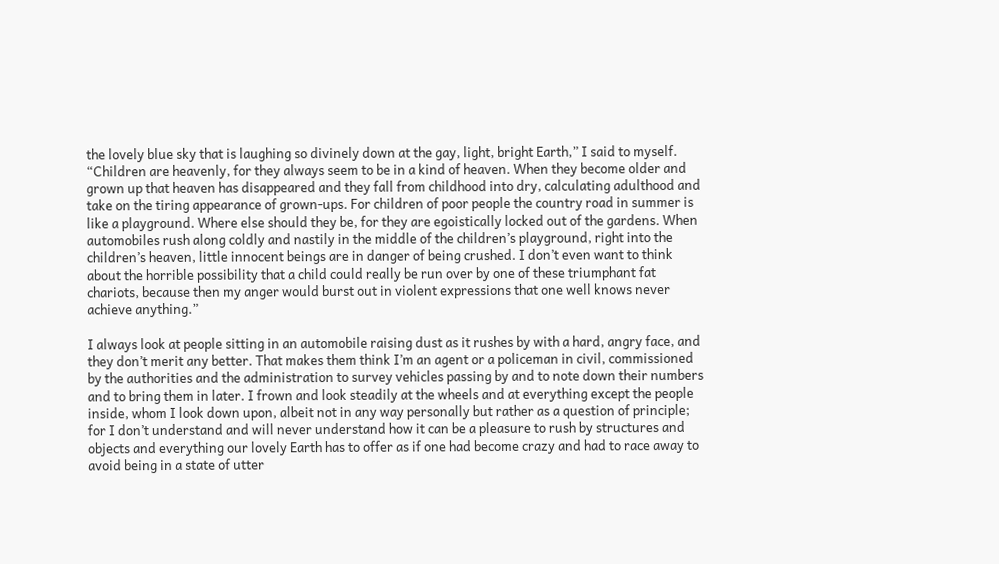the lovely blue sky that is laughing so divinely down at the gay, light, bright Earth,” I said to myself. “Children are heavenly, for they always seem to be in a kind of heaven. When they become older and grown up that heaven has disappeared and they fall from childhood into dry, calculating adulthood and take on the tiring appearance of grown-ups. For children of poor people the country road in summer is like a playground. Where else should they be, for they are egoistically locked out of the gardens. When automobiles rush along coldly and nastily in the middle of the children’s playground, right into the children’s heaven, little innocent beings are in danger of being crushed. I don’t even want to think about the horrible possibility that a child could really be run over by one of these triumphant fat chariots, because then my anger would burst out in violent expressions that one well knows never achieve anything.”

I always look at people sitting in an automobile raising dust as it rushes by with a hard, angry face, and they don’t merit any better. That makes them think I’m an agent or a policeman in civil, commissioned by the authorities and the administration to survey vehicles passing by and to note down their numbers and to bring them in later. I frown and look steadily at the wheels and at everything except the people inside, whom I look down upon, albeit not in any way personally but rather as a question of principle; for I don’t understand and will never understand how it can be a pleasure to rush by structures and objects and everything our lovely Earth has to offer as if one had become crazy and had to race away to avoid being in a state of utter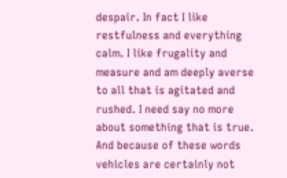despair. In fact I like restfulness and everything calm. I like frugality and measure and am deeply averse to all that is agitated and rushed. I need say no more about something that is true. And because of these words vehicles are certainly not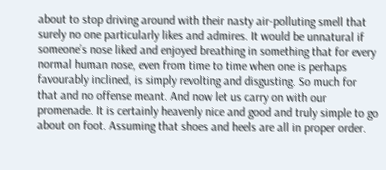about to stop driving around with their nasty air-polluting smell that surely no one particularly likes and admires. It would be unnatural if someone’s nose liked and enjoyed breathing in something that for every normal human nose, even from time to time when one is perhaps favourably inclined, is simply revolting and disgusting. So much for that and no offense meant. And now let us carry on with our promenade. It is certainly heavenly nice and good and truly simple to go about on foot. Assuming that shoes and heels are all in proper order.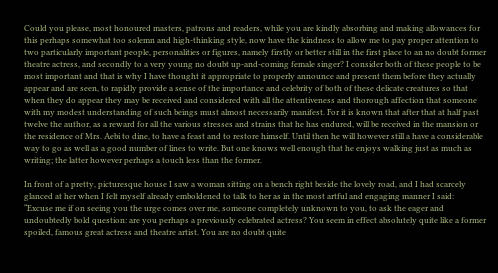Could you please, most honoured masters, patrons and readers, while you are kindly absorbing and making allowances for this perhaps somewhat too solemn and high-thinking style, now have the kindness to allow me to pay proper attention to two particularly important people, personalities or figures, namely firstly or better still in the first place to an no doubt former theatre actress, and secondly to a very young no doubt up-and-coming female singer? I consider both of these people to be most important and that is why I have thought it appropriate to properly announce and present them before they actually appear and are seen, to rapidly provide a sense of the importance and celebrity of both of these delicate creatures so that when they do appear they may be received and considered with all the attentiveness and thorough affection that someone with my modest understanding of such beings must almost necessarily manifest. For it is known that after that at half past twelve the author, as a reward for all the various stresses and strains that he has endured, will be received in the mansion or the residence of Mrs. Aebi to dine, to have a feast and to restore himself. Until then he will however still a have a considerable way to go as well as a good number of lines to write. But one knows well enough that he enjoys walking just as much as writing; the latter however perhaps a touch less than the former.

In front of a pretty, picturesque house I saw a woman sitting on a bench right beside the lovely road, and I had scarcely glanced at her when I felt myself already emboldened to talk to her as in the most artful and engaging manner I said:
“Excuse me if on seeing you the urge comes over me, someone completely unknown to you, to ask the eager and undoubtedly bold question: are you perhaps a previously celebrated actress? You seem in effect absolutely quite like a former spoiled, famous great actress and theatre artist. You are no doubt quite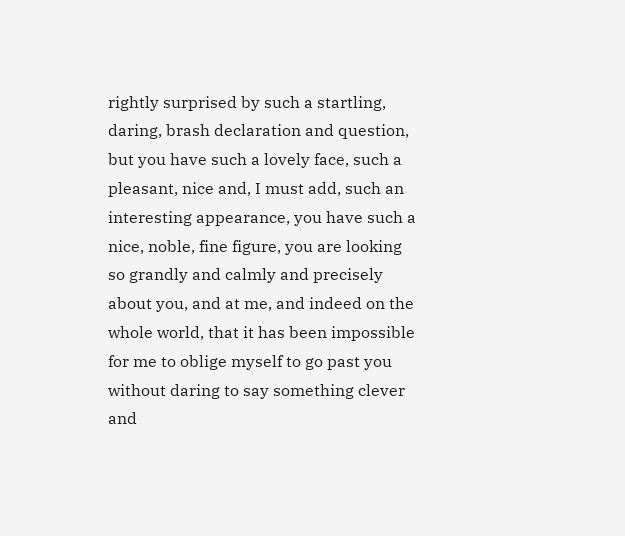rightly surprised by such a startling, daring, brash declaration and question, but you have such a lovely face, such a pleasant, nice and, I must add, such an interesting appearance, you have such a nice, noble, fine figure, you are looking so grandly and calmly and precisely about you, and at me, and indeed on the whole world, that it has been impossible for me to oblige myself to go past you without daring to say something clever and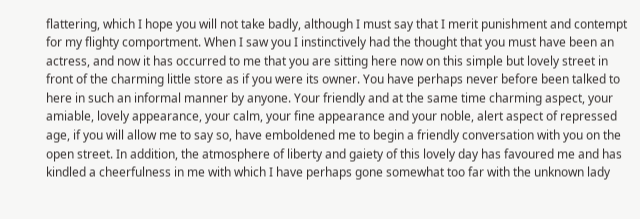flattering, which I hope you will not take badly, although I must say that I merit punishment and contempt for my flighty comportment. When I saw you I instinctively had the thought that you must have been an actress, and now it has occurred to me that you are sitting here now on this simple but lovely street in front of the charming little store as if you were its owner. You have perhaps never before been talked to here in such an informal manner by anyone. Your friendly and at the same time charming aspect, your amiable, lovely appearance, your calm, your fine appearance and your noble, alert aspect of repressed age, if you will allow me to say so, have emboldened me to begin a friendly conversation with you on the open street. In addition, the atmosphere of liberty and gaiety of this lovely day has favoured me and has kindled a cheerfulness in me with which I have perhaps gone somewhat too far with the unknown lady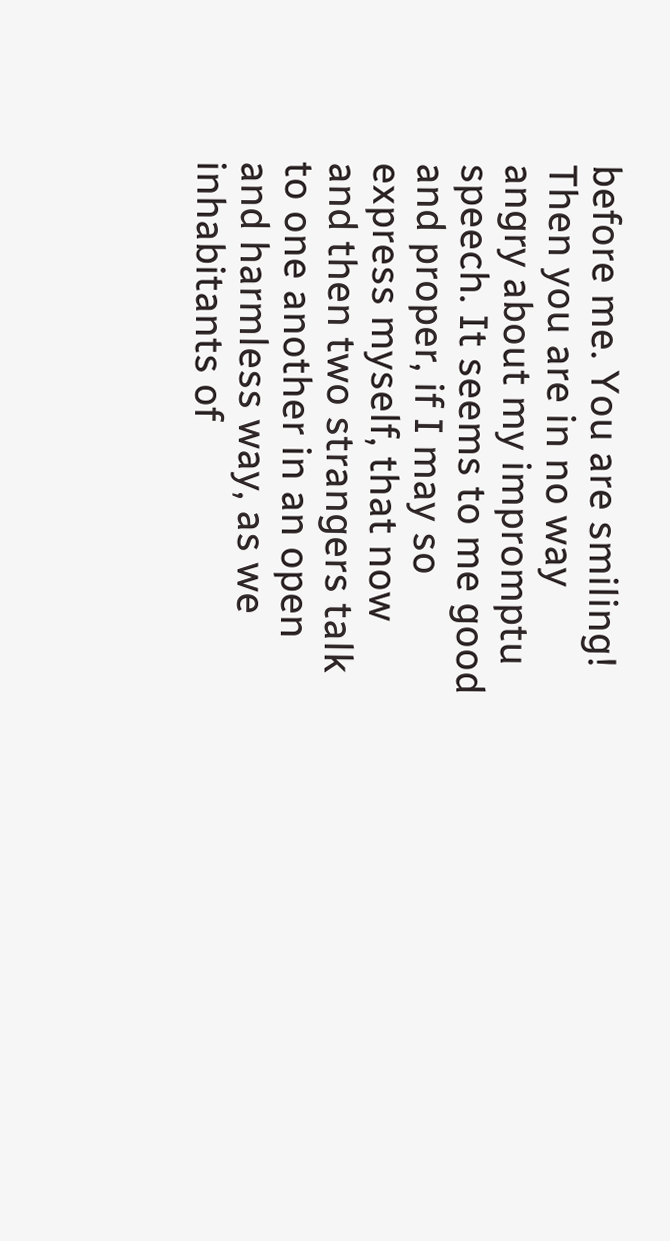before me. You are smiling! Then you are in no way angry about my impromptu speech. It seems to me good and proper, if I may so express myself, that now and then two strangers talk to one another in an open and harmless way, as we inhabitants of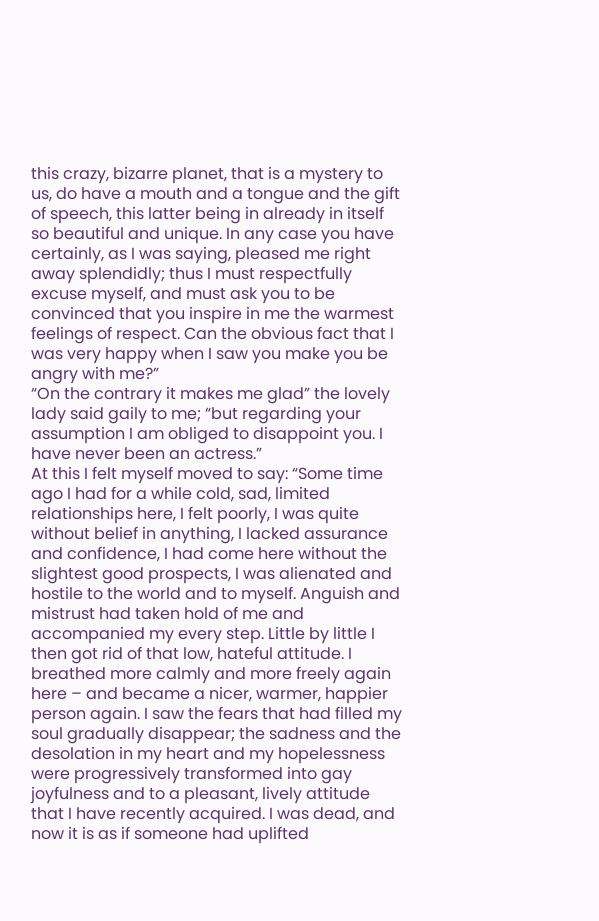this crazy, bizarre planet, that is a mystery to us, do have a mouth and a tongue and the gift of speech, this latter being in already in itself so beautiful and unique. In any case you have certainly, as I was saying, pleased me right away splendidly; thus I must respectfully excuse myself, and must ask you to be convinced that you inspire in me the warmest feelings of respect. Can the obvious fact that I was very happy when I saw you make you be angry with me?”
“On the contrary it makes me glad” the lovely lady said gaily to me; “but regarding your assumption I am obliged to disappoint you. I have never been an actress.”
At this I felt myself moved to say: “Some time ago I had for a while cold, sad, limited relationships here, I felt poorly, I was quite without belief in anything, I lacked assurance and confidence, I had come here without the slightest good prospects, I was alienated and hostile to the world and to myself. Anguish and mistrust had taken hold of me and accompanied my every step. Little by little I then got rid of that low, hateful attitude. I breathed more calmly and more freely again here – and became a nicer, warmer, happier person again. I saw the fears that had filled my soul gradually disappear; the sadness and the desolation in my heart and my hopelessness were progressively transformed into gay joyfulness and to a pleasant, lively attitude that I have recently acquired. I was dead, and now it is as if someone had uplifted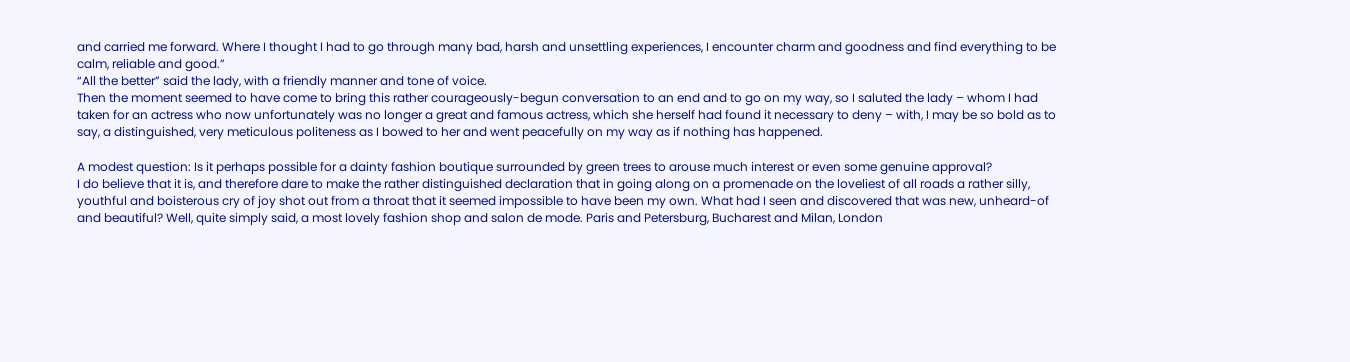and carried me forward. Where I thought I had to go through many bad, harsh and unsettling experiences, I encounter charm and goodness and find everything to be calm, reliable and good.”
“All the better” said the lady, with a friendly manner and tone of voice.
Then the moment seemed to have come to bring this rather courageously-begun conversation to an end and to go on my way, so I saluted the lady – whom I had taken for an actress who now unfortunately was no longer a great and famous actress, which she herself had found it necessary to deny – with, I may be so bold as to say, a distinguished, very meticulous politeness as I bowed to her and went peacefully on my way as if nothing has happened.

A modest question: Is it perhaps possible for a dainty fashion boutique surrounded by green trees to arouse much interest or even some genuine approval?
I do believe that it is, and therefore dare to make the rather distinguished declaration that in going along on a promenade on the loveliest of all roads a rather silly, youthful and boisterous cry of joy shot out from a throat that it seemed impossible to have been my own. What had I seen and discovered that was new, unheard-of and beautiful? Well, quite simply said, a most lovely fashion shop and salon de mode. Paris and Petersburg, Bucharest and Milan, London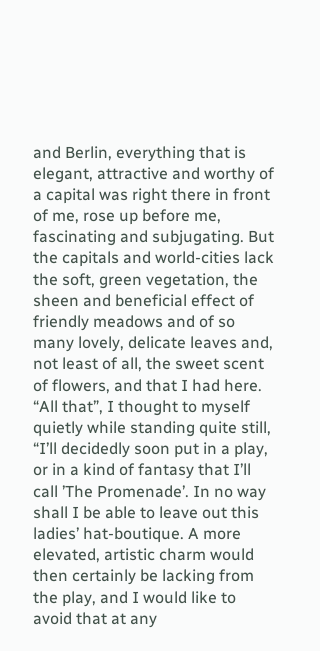and Berlin, everything that is elegant, attractive and worthy of a capital was right there in front of me, rose up before me, fascinating and subjugating. But the capitals and world-cities lack the soft, green vegetation, the sheen and beneficial effect of friendly meadows and of so many lovely, delicate leaves and, not least of all, the sweet scent of flowers, and that I had here.
“All that”, I thought to myself quietly while standing quite still, “I’ll decidedly soon put in a play, or in a kind of fantasy that I’ll call ’The Promenade’. In no way shall I be able to leave out this ladies’ hat-boutique. A more elevated, artistic charm would then certainly be lacking from the play, and I would like to avoid that at any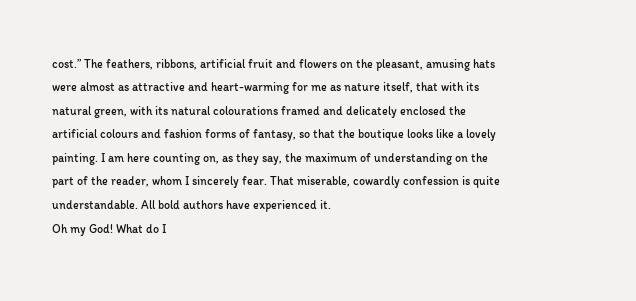cost.” The feathers, ribbons, artificial fruit and flowers on the pleasant, amusing hats were almost as attractive and heart-warming for me as nature itself, that with its natural green, with its natural colourations framed and delicately enclosed the artificial colours and fashion forms of fantasy, so that the boutique looks like a lovely painting. I am here counting on, as they say, the maximum of understanding on the part of the reader, whom I sincerely fear. That miserable, cowardly confession is quite understandable. All bold authors have experienced it.
Oh my God! What do I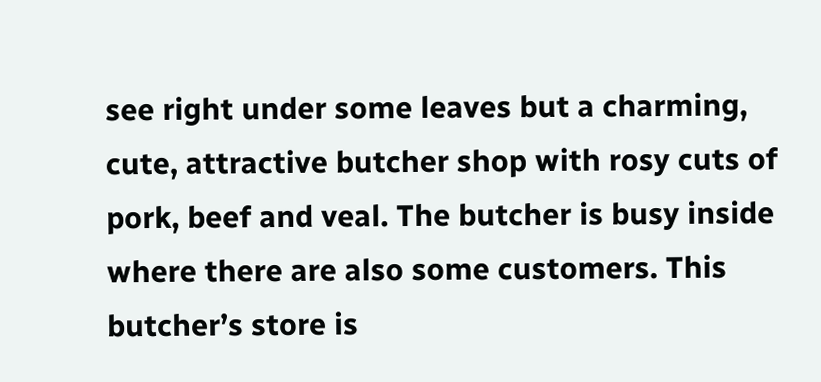see right under some leaves but a charming, cute, attractive butcher shop with rosy cuts of pork, beef and veal. The butcher is busy inside where there are also some customers. This butcher’s store is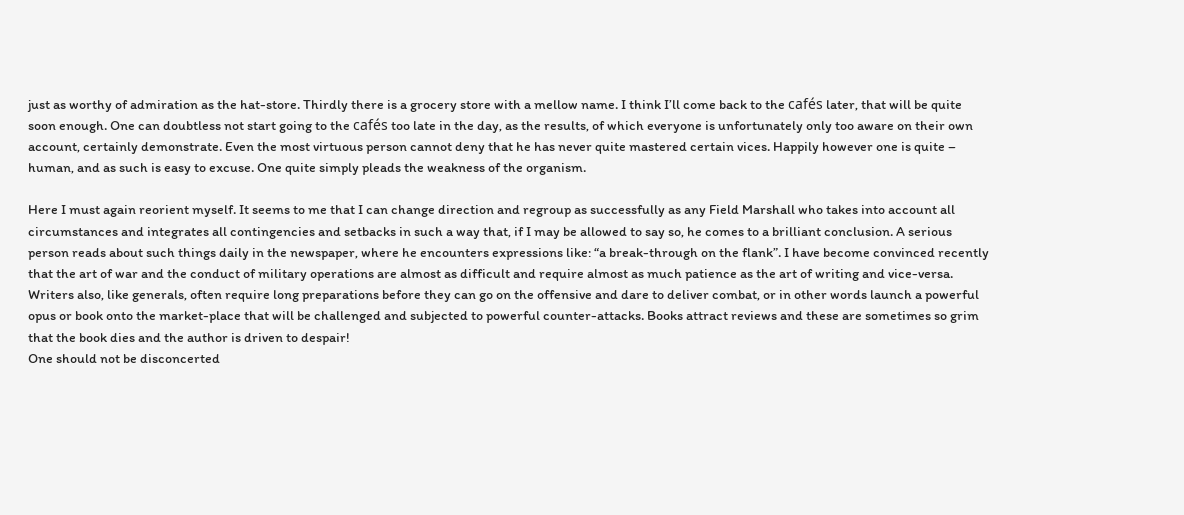just as worthy of admiration as the hat-store. Thirdly there is a grocery store with a mellow name. I think I’ll come back to the cafés later, that will be quite soon enough. One can doubtless not start going to the cafés too late in the day, as the results, of which everyone is unfortunately only too aware on their own account, certainly demonstrate. Even the most virtuous person cannot deny that he has never quite mastered certain vices. Happily however one is quite – human, and as such is easy to excuse. One quite simply pleads the weakness of the organism.

Here I must again reorient myself. It seems to me that I can change direction and regroup as successfully as any Field Marshall who takes into account all circumstances and integrates all contingencies and setbacks in such a way that, if I may be allowed to say so, he comes to a brilliant conclusion. A serious person reads about such things daily in the newspaper, where he encounters expressions like: “a break-through on the flank”. I have become convinced recently that the art of war and the conduct of military operations are almost as difficult and require almost as much patience as the art of writing and vice-versa. Writers also, like generals, often require long preparations before they can go on the offensive and dare to deliver combat, or in other words launch a powerful opus or book onto the market-place that will be challenged and subjected to powerful counter-attacks. Books attract reviews and these are sometimes so grim that the book dies and the author is driven to despair!
One should not be disconcerted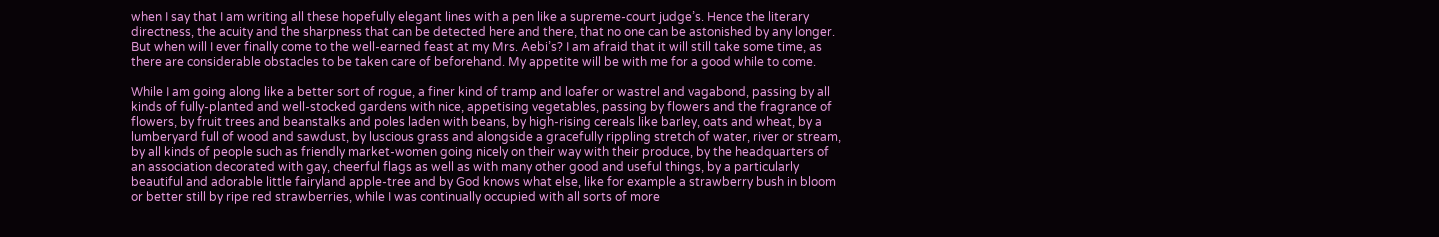when I say that I am writing all these hopefully elegant lines with a pen like a supreme-court judge’s. Hence the literary directness, the acuity and the sharpness that can be detected here and there, that no one can be astonished by any longer.
But when will I ever finally come to the well-earned feast at my Mrs. Aebi’s? I am afraid that it will still take some time, as there are considerable obstacles to be taken care of beforehand. My appetite will be with me for a good while to come.

While I am going along like a better sort of rogue, a finer kind of tramp and loafer or wastrel and vagabond, passing by all kinds of fully-planted and well-stocked gardens with nice, appetising vegetables, passing by flowers and the fragrance of flowers, by fruit trees and beanstalks and poles laden with beans, by high-rising cereals like barley, oats and wheat, by a lumberyard full of wood and sawdust, by luscious grass and alongside a gracefully rippling stretch of water, river or stream, by all kinds of people such as friendly market-women going nicely on their way with their produce, by the headquarters of an association decorated with gay, cheerful flags as well as with many other good and useful things, by a particularly beautiful and adorable little fairyland apple-tree and by God knows what else, like for example a strawberry bush in bloom or better still by ripe red strawberries, while I was continually occupied with all sorts of more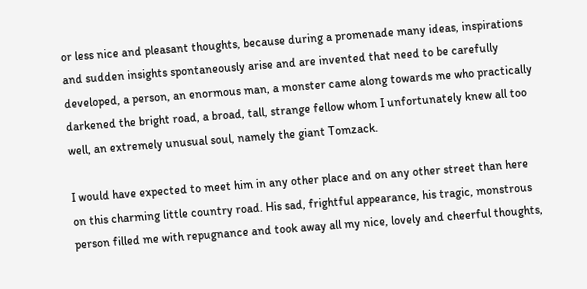or less nice and pleasant thoughts, because during a promenade many ideas, inspirations and sudden insights spontaneously arise and are invented that need to be carefully developed, a person, an enormous man, a monster came along towards me who practically darkened the bright road, a broad, tall, strange fellow whom I unfortunately knew all too well, an extremely unusual soul, namely the giant Tomzack.

I would have expected to meet him in any other place and on any other street than here on this charming little country road. His sad, frightful appearance, his tragic, monstrous person filled me with repugnance and took away all my nice, lovely and cheerful thoughts,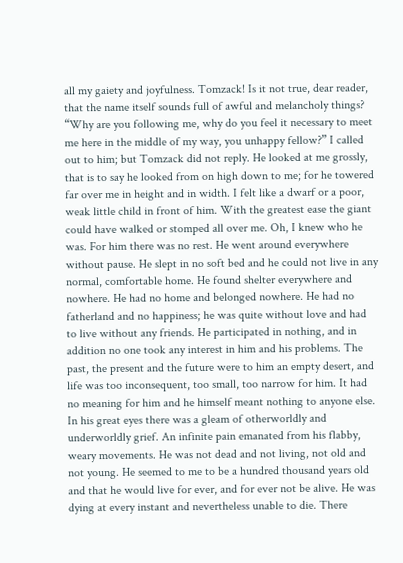all my gaiety and joyfulness. Tomzack! Is it not true, dear reader, that the name itself sounds full of awful and melancholy things? “Why are you following me, why do you feel it necessary to meet me here in the middle of my way, you unhappy fellow?” I called out to him; but Tomzack did not reply. He looked at me grossly, that is to say he looked from on high down to me; for he towered far over me in height and in width. I felt like a dwarf or a poor, weak little child in front of him. With the greatest ease the giant could have walked or stomped all over me. Oh, I knew who he was. For him there was no rest. He went around everywhere without pause. He slept in no soft bed and he could not live in any normal, comfortable home. He found shelter everywhere and nowhere. He had no home and belonged nowhere. He had no fatherland and no happiness; he was quite without love and had to live without any friends. He participated in nothing, and in addition no one took any interest in him and his problems. The past, the present and the future were to him an empty desert, and life was too inconsequent, too small, too narrow for him. It had no meaning for him and he himself meant nothing to anyone else. In his great eyes there was a gleam of otherworldly and underworldly grief. An infinite pain emanated from his flabby, weary movements. He was not dead and not living, not old and not young. He seemed to me to be a hundred thousand years old and that he would live for ever, and for ever not be alive. He was dying at every instant and nevertheless unable to die. There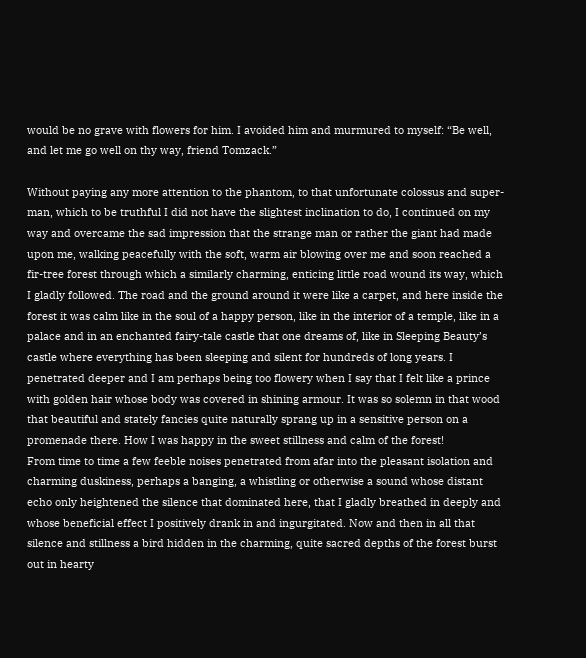would be no grave with flowers for him. I avoided him and murmured to myself: “Be well, and let me go well on thy way, friend Tomzack.”

Without paying any more attention to the phantom, to that unfortunate colossus and super-man, which to be truthful I did not have the slightest inclination to do, I continued on my way and overcame the sad impression that the strange man or rather the giant had made upon me, walking peacefully with the soft, warm air blowing over me and soon reached a fir-tree forest through which a similarly charming, enticing little road wound its way, which I gladly followed. The road and the ground around it were like a carpet, and here inside the forest it was calm like in the soul of a happy person, like in the interior of a temple, like in a palace and in an enchanted fairy-tale castle that one dreams of, like in Sleeping Beauty’s castle where everything has been sleeping and silent for hundreds of long years. I penetrated deeper and I am perhaps being too flowery when I say that I felt like a prince with golden hair whose body was covered in shining armour. It was so solemn in that wood that beautiful and stately fancies quite naturally sprang up in a sensitive person on a promenade there. How I was happy in the sweet stillness and calm of the forest!
From time to time a few feeble noises penetrated from afar into the pleasant isolation and charming duskiness, perhaps a banging, a whistling or otherwise a sound whose distant echo only heightened the silence that dominated here, that I gladly breathed in deeply and whose beneficial effect I positively drank in and ingurgitated. Now and then in all that silence and stillness a bird hidden in the charming, quite sacred depths of the forest burst out in hearty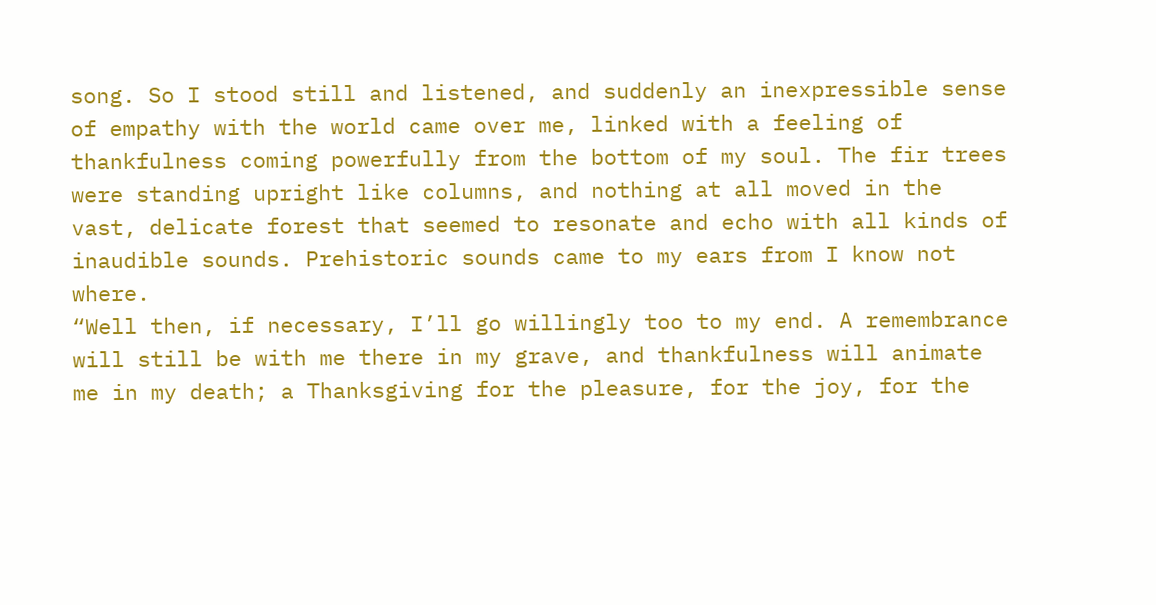song. So I stood still and listened, and suddenly an inexpressible sense of empathy with the world came over me, linked with a feeling of thankfulness coming powerfully from the bottom of my soul. The fir trees were standing upright like columns, and nothing at all moved in the vast, delicate forest that seemed to resonate and echo with all kinds of inaudible sounds. Prehistoric sounds came to my ears from I know not where.
“Well then, if necessary, I’ll go willingly too to my end. A remembrance will still be with me there in my grave, and thankfulness will animate me in my death; a Thanksgiving for the pleasure, for the joy, for the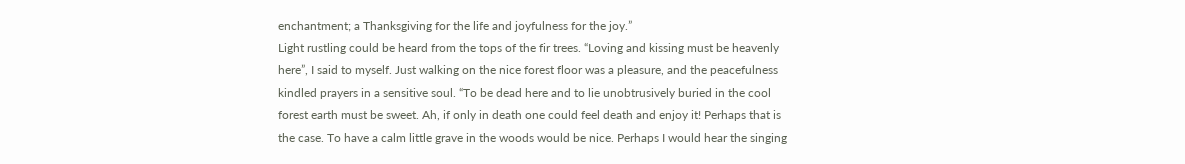enchantment; a Thanksgiving for the life and joyfulness for the joy.”
Light rustling could be heard from the tops of the fir trees. “Loving and kissing must be heavenly here”, I said to myself. Just walking on the nice forest floor was a pleasure, and the peacefulness kindled prayers in a sensitive soul. “To be dead here and to lie unobtrusively buried in the cool forest earth must be sweet. Ah, if only in death one could feel death and enjoy it! Perhaps that is the case. To have a calm little grave in the woods would be nice. Perhaps I would hear the singing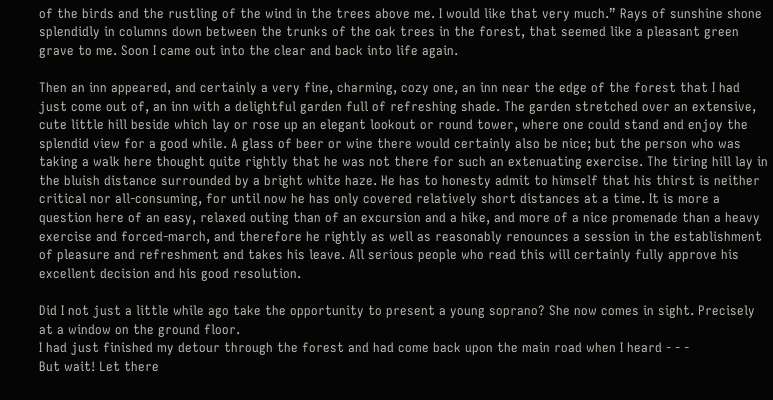of the birds and the rustling of the wind in the trees above me. I would like that very much.” Rays of sunshine shone splendidly in columns down between the trunks of the oak trees in the forest, that seemed like a pleasant green grave to me. Soon I came out into the clear and back into life again.

Then an inn appeared, and certainly a very fine, charming, cozy one, an inn near the edge of the forest that I had just come out of, an inn with a delightful garden full of refreshing shade. The garden stretched over an extensive, cute little hill beside which lay or rose up an elegant lookout or round tower, where one could stand and enjoy the splendid view for a good while. A glass of beer or wine there would certainly also be nice; but the person who was taking a walk here thought quite rightly that he was not there for such an extenuating exercise. The tiring hill lay in the bluish distance surrounded by a bright white haze. He has to honesty admit to himself that his thirst is neither critical nor all-consuming, for until now he has only covered relatively short distances at a time. It is more a question here of an easy, relaxed outing than of an excursion and a hike, and more of a nice promenade than a heavy exercise and forced-march, and therefore he rightly as well as reasonably renounces a session in the establishment of pleasure and refreshment and takes his leave. All serious people who read this will certainly fully approve his excellent decision and his good resolution.

Did I not just a little while ago take the opportunity to present a young soprano? She now comes in sight. Precisely at a window on the ground floor.
I had just finished my detour through the forest and had come back upon the main road when I heard - - -
But wait! Let there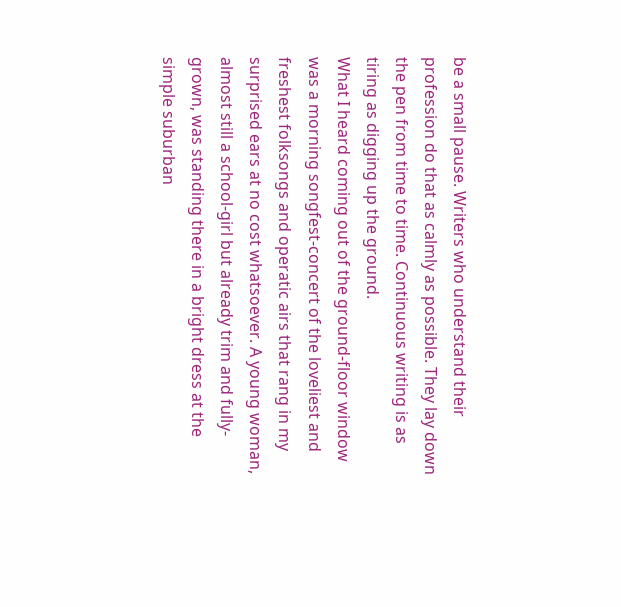be a small pause. Writers who understand their profession do that as calmly as possible. They lay down the pen from time to time. Continuous writing is as tiring as digging up the ground.
What I heard coming out of the ground-floor window was a morning songfest-concert of the loveliest and freshest folksongs and operatic airs that rang in my surprised ears at no cost whatsoever. A young woman, almost still a school-girl but already trim and fully-grown, was standing there in a bright dress at the simple suburban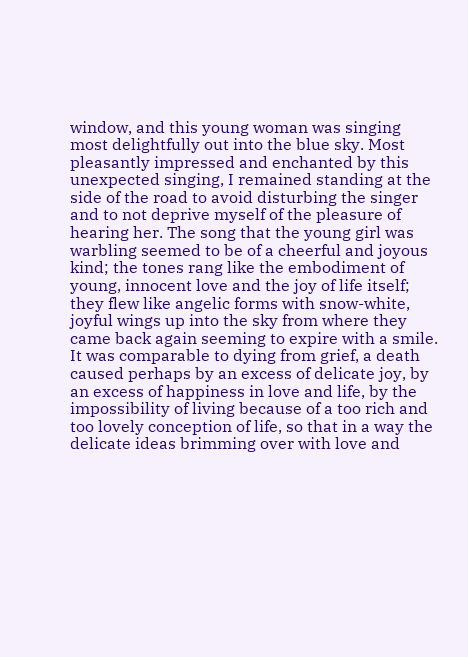window, and this young woman was singing most delightfully out into the blue sky. Most pleasantly impressed and enchanted by this unexpected singing, I remained standing at the side of the road to avoid disturbing the singer and to not deprive myself of the pleasure of hearing her. The song that the young girl was warbling seemed to be of a cheerful and joyous kind; the tones rang like the embodiment of young, innocent love and the joy of life itself; they flew like angelic forms with snow-white, joyful wings up into the sky from where they came back again seeming to expire with a smile. It was comparable to dying from grief, a death caused perhaps by an excess of delicate joy, by an excess of happiness in love and life, by the impossibility of living because of a too rich and too lovely conception of life, so that in a way the delicate ideas brimming over with love and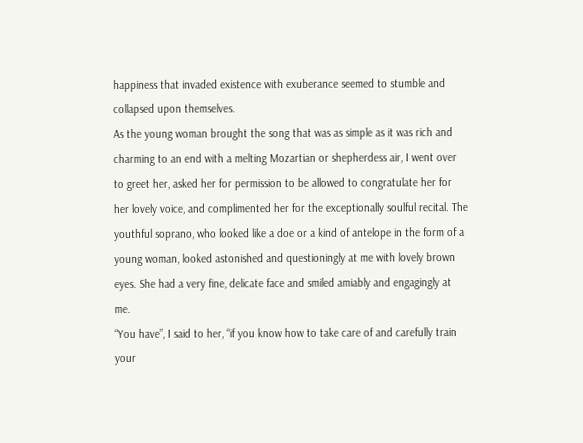happiness that invaded existence with exuberance seemed to stumble and collapsed upon themselves.
As the young woman brought the song that was as simple as it was rich and charming to an end with a melting Mozartian or shepherdess air, I went over to greet her, asked her for permission to be allowed to congratulate her for her lovely voice, and complimented her for the exceptionally soulful recital. The youthful soprano, who looked like a doe or a kind of antelope in the form of a young woman, looked astonished and questioningly at me with lovely brown eyes. She had a very fine, delicate face and smiled amiably and engagingly at me.
“You have”, I said to her, “if you know how to take care of and carefully train your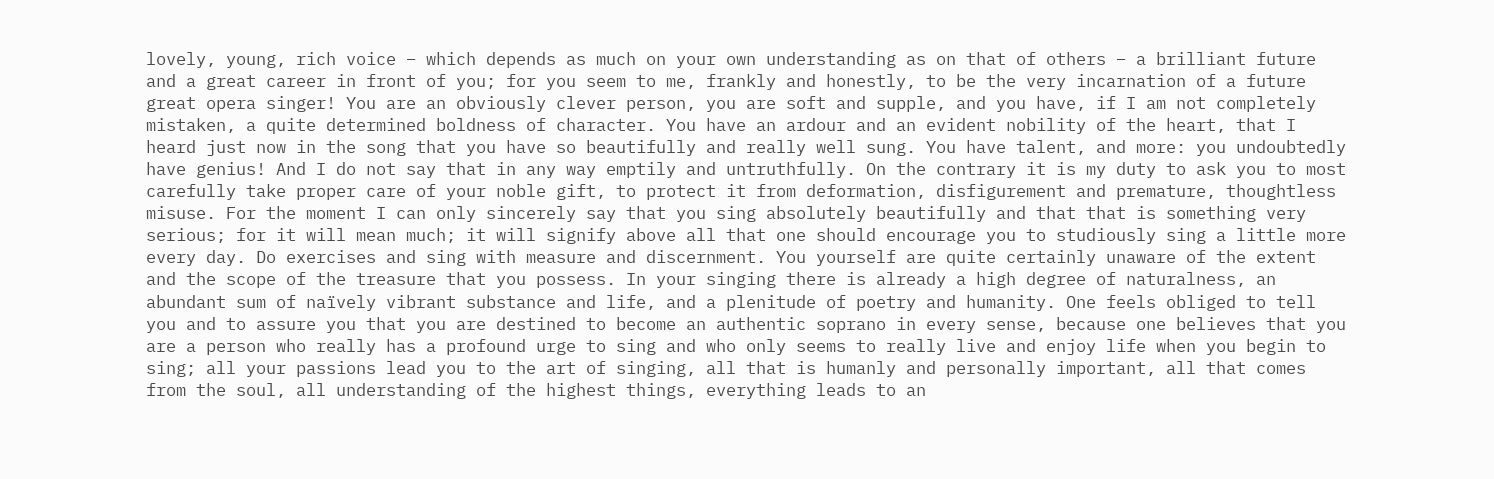lovely, young, rich voice – which depends as much on your own understanding as on that of others – a brilliant future and a great career in front of you; for you seem to me, frankly and honestly, to be the very incarnation of a future great opera singer! You are an obviously clever person, you are soft and supple, and you have, if I am not completely mistaken, a quite determined boldness of character. You have an ardour and an evident nobility of the heart, that I heard just now in the song that you have so beautifully and really well sung. You have talent, and more: you undoubtedly have genius! And I do not say that in any way emptily and untruthfully. On the contrary it is my duty to ask you to most carefully take proper care of your noble gift, to protect it from deformation, disfigurement and premature, thoughtless misuse. For the moment I can only sincerely say that you sing absolutely beautifully and that that is something very serious; for it will mean much; it will signify above all that one should encourage you to studiously sing a little more every day. Do exercises and sing with measure and discernment. You yourself are quite certainly unaware of the extent and the scope of the treasure that you possess. In your singing there is already a high degree of naturalness, an abundant sum of naïvely vibrant substance and life, and a plenitude of poetry and humanity. One feels obliged to tell you and to assure you that you are destined to become an authentic soprano in every sense, because one believes that you are a person who really has a profound urge to sing and who only seems to really live and enjoy life when you begin to sing; all your passions lead you to the art of singing, all that is humanly and personally important, all that comes from the soul, all understanding of the highest things, everything leads to an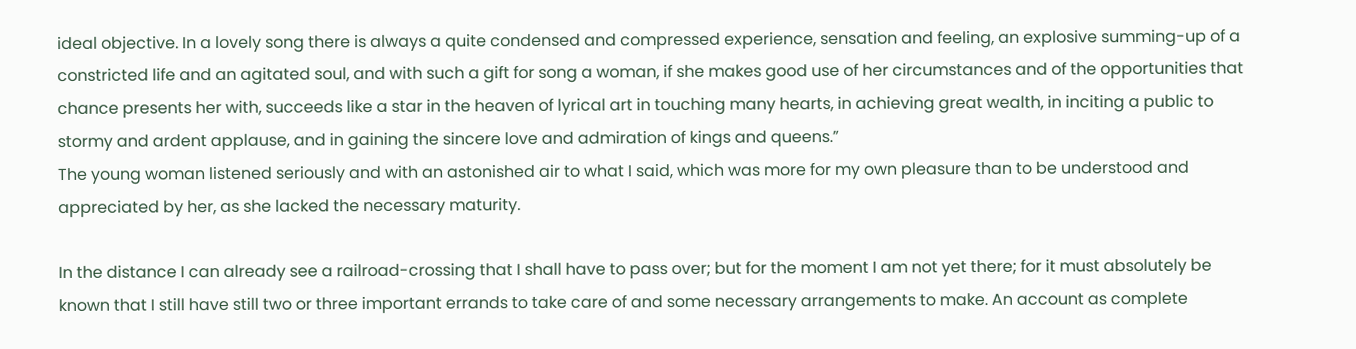ideal objective. In a lovely song there is always a quite condensed and compressed experience, sensation and feeling, an explosive summing-up of a constricted life and an agitated soul, and with such a gift for song a woman, if she makes good use of her circumstances and of the opportunities that chance presents her with, succeeds like a star in the heaven of lyrical art in touching many hearts, in achieving great wealth, in inciting a public to stormy and ardent applause, and in gaining the sincere love and admiration of kings and queens.”
The young woman listened seriously and with an astonished air to what I said, which was more for my own pleasure than to be understood and appreciated by her, as she lacked the necessary maturity.

In the distance I can already see a railroad-crossing that I shall have to pass over; but for the moment I am not yet there; for it must absolutely be known that I still have still two or three important errands to take care of and some necessary arrangements to make. An account as complete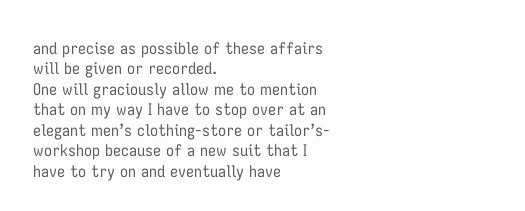and precise as possible of these affairs will be given or recorded.
One will graciously allow me to mention that on my way I have to stop over at an elegant men’s clothing-store or tailor’s-workshop because of a new suit that I have to try on and eventually have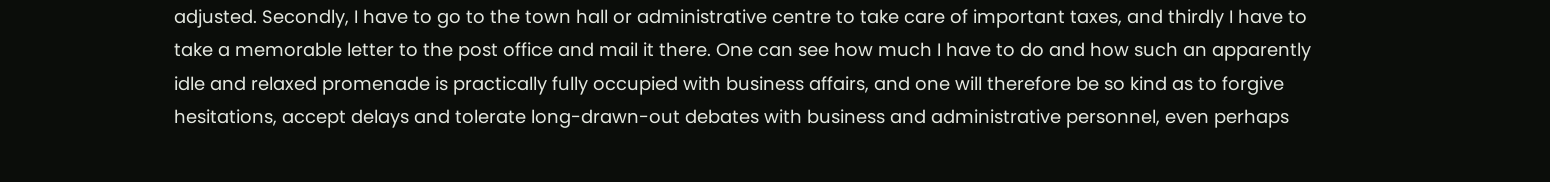adjusted. Secondly, I have to go to the town hall or administrative centre to take care of important taxes, and thirdly I have to take a memorable letter to the post office and mail it there. One can see how much I have to do and how such an apparently idle and relaxed promenade is practically fully occupied with business affairs, and one will therefore be so kind as to forgive hesitations, accept delays and tolerate long-drawn-out debates with business and administrative personnel, even perhaps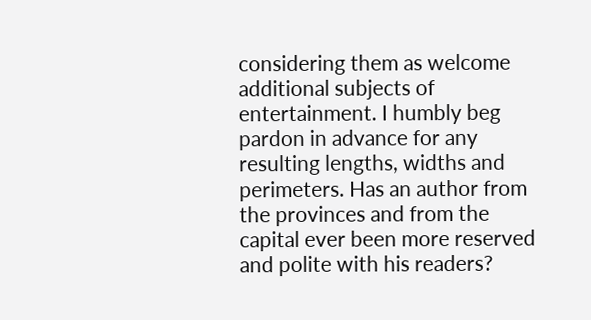considering them as welcome additional subjects of entertainment. I humbly beg pardon in advance for any resulting lengths, widths and perimeters. Has an author from the provinces and from the capital ever been more reserved and polite with his readers?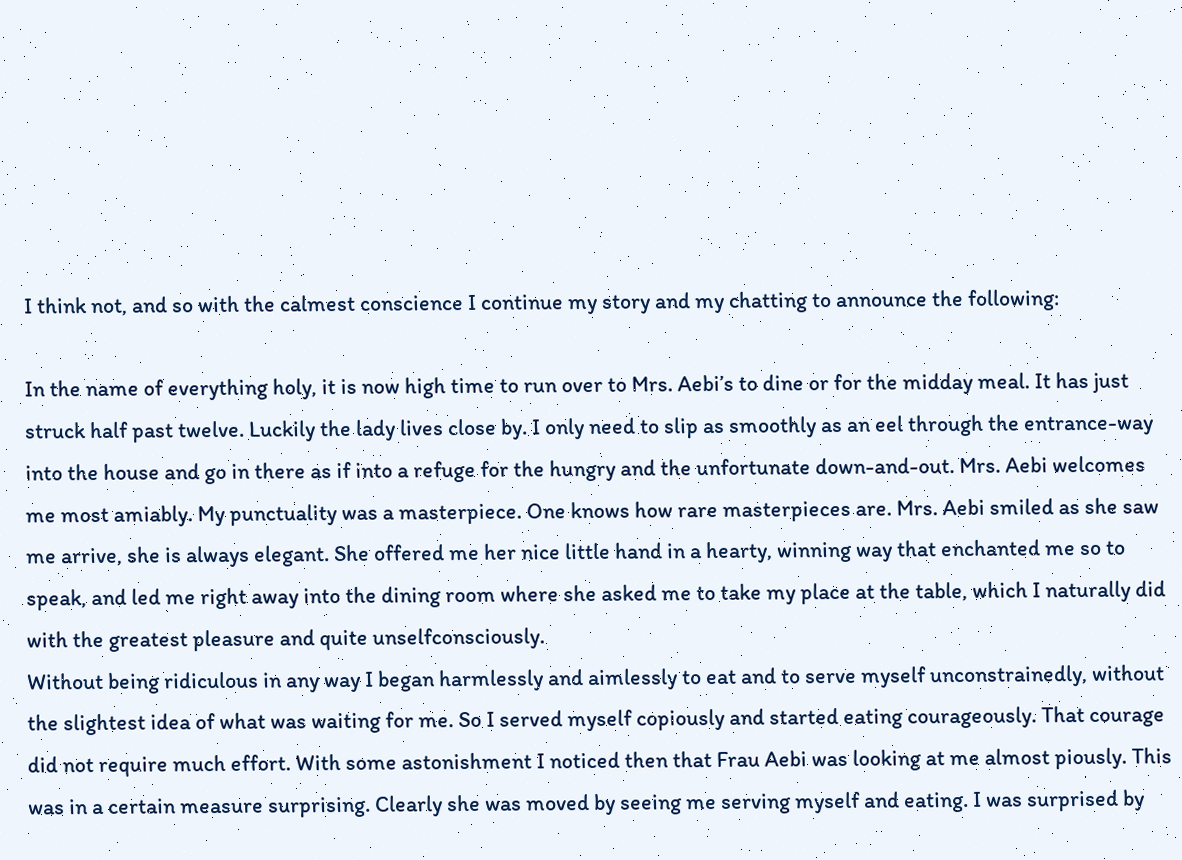I think not, and so with the calmest conscience I continue my story and my chatting to announce the following:

In the name of everything holy, it is now high time to run over to Mrs. Aebi’s to dine or for the midday meal. It has just struck half past twelve. Luckily the lady lives close by. I only need to slip as smoothly as an eel through the entrance-way into the house and go in there as if into a refuge for the hungry and the unfortunate down-and-out. Mrs. Aebi welcomes me most amiably. My punctuality was a masterpiece. One knows how rare masterpieces are. Mrs. Aebi smiled as she saw me arrive, she is always elegant. She offered me her nice little hand in a hearty, winning way that enchanted me so to speak, and led me right away into the dining room where she asked me to take my place at the table, which I naturally did with the greatest pleasure and quite unselfconsciously.
Without being ridiculous in any way I began harmlessly and aimlessly to eat and to serve myself unconstrainedly, without the slightest idea of what was waiting for me. So I served myself copiously and started eating courageously. That courage did not require much effort. With some astonishment I noticed then that Frau Aebi was looking at me almost piously. This was in a certain measure surprising. Clearly she was moved by seeing me serving myself and eating. I was surprised by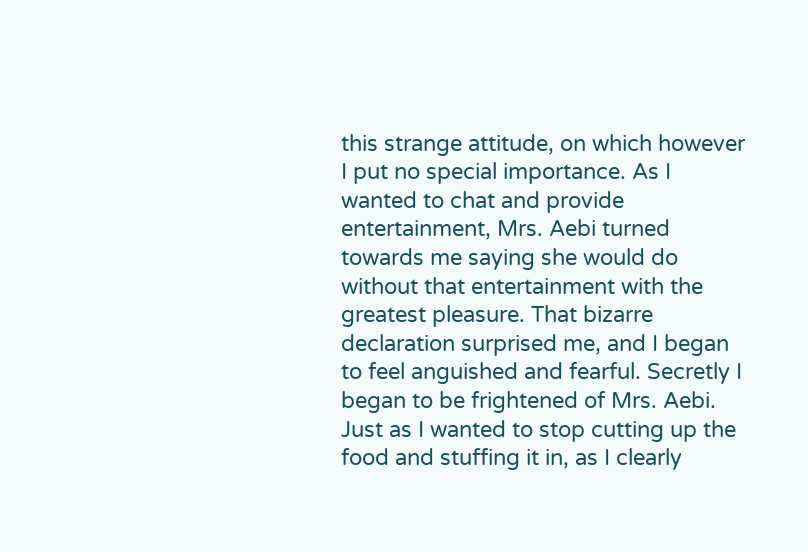this strange attitude, on which however I put no special importance. As I wanted to chat and provide entertainment, Mrs. Aebi turned towards me saying she would do without that entertainment with the greatest pleasure. That bizarre declaration surprised me, and I began to feel anguished and fearful. Secretly I began to be frightened of Mrs. Aebi. Just as I wanted to stop cutting up the food and stuffing it in, as I clearly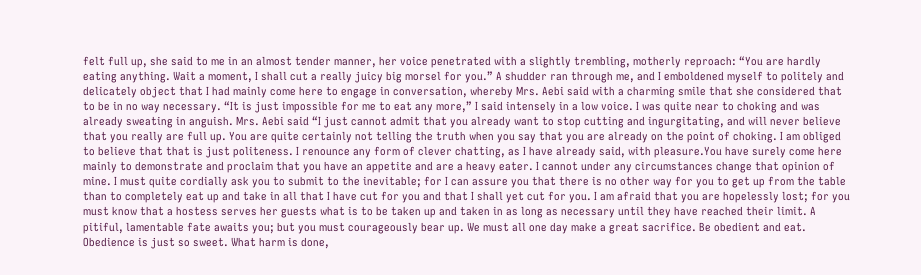felt full up, she said to me in an almost tender manner, her voice penetrated with a slightly trembling, motherly reproach: “You are hardly eating anything. Wait a moment, I shall cut a really juicy big morsel for you.” A shudder ran through me, and I emboldened myself to politely and delicately object that I had mainly come here to engage in conversation, whereby Mrs. Aebi said with a charming smile that she considered that to be in no way necessary. “It is just impossible for me to eat any more,” I said intensely in a low voice. I was quite near to choking and was already sweating in anguish. Mrs. Aebi said “I just cannot admit that you already want to stop cutting and ingurgitating, and will never believe that you really are full up. You are quite certainly not telling the truth when you say that you are already on the point of choking. I am obliged to believe that that is just politeness. I renounce any form of clever chatting, as I have already said, with pleasure.You have surely come here mainly to demonstrate and proclaim that you have an appetite and are a heavy eater. I cannot under any circumstances change that opinion of mine. I must quite cordially ask you to submit to the inevitable; for I can assure you that there is no other way for you to get up from the table than to completely eat up and take in all that I have cut for you and that I shall yet cut for you. I am afraid that you are hopelessly lost; for you must know that a hostess serves her guests what is to be taken up and taken in as long as necessary until they have reached their limit. A pitiful, lamentable fate awaits you; but you must courageously bear up. We must all one day make a great sacrifice. Be obedient and eat. Obedience is just so sweet. What harm is done,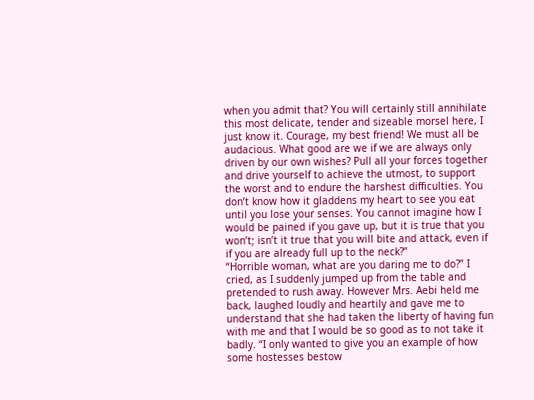when you admit that? You will certainly still annihilate this most delicate, tender and sizeable morsel here, I just know it. Courage, my best friend! We must all be audacious. What good are we if we are always only driven by our own wishes? Pull all your forces together and drive yourself to achieve the utmost, to support the worst and to endure the harshest difficulties. You don’t know how it gladdens my heart to see you eat until you lose your senses. You cannot imagine how I would be pained if you gave up, but it is true that you won’t; isn’t it true that you will bite and attack, even if if you are already full up to the neck?”
“Horrible woman, what are you daring me to do?” I cried, as I suddenly jumped up from the table and pretended to rush away. However Mrs. Aebi held me back, laughed loudly and heartily and gave me to understand that she had taken the liberty of having fun with me and that I would be so good as to not take it badly. “I only wanted to give you an example of how some hostesses bestow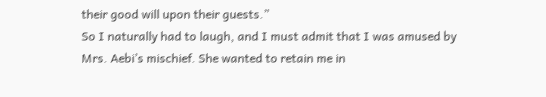their good will upon their guests.”
So I naturally had to laugh, and I must admit that I was amused by Mrs. Aebi’s mischief. She wanted to retain me in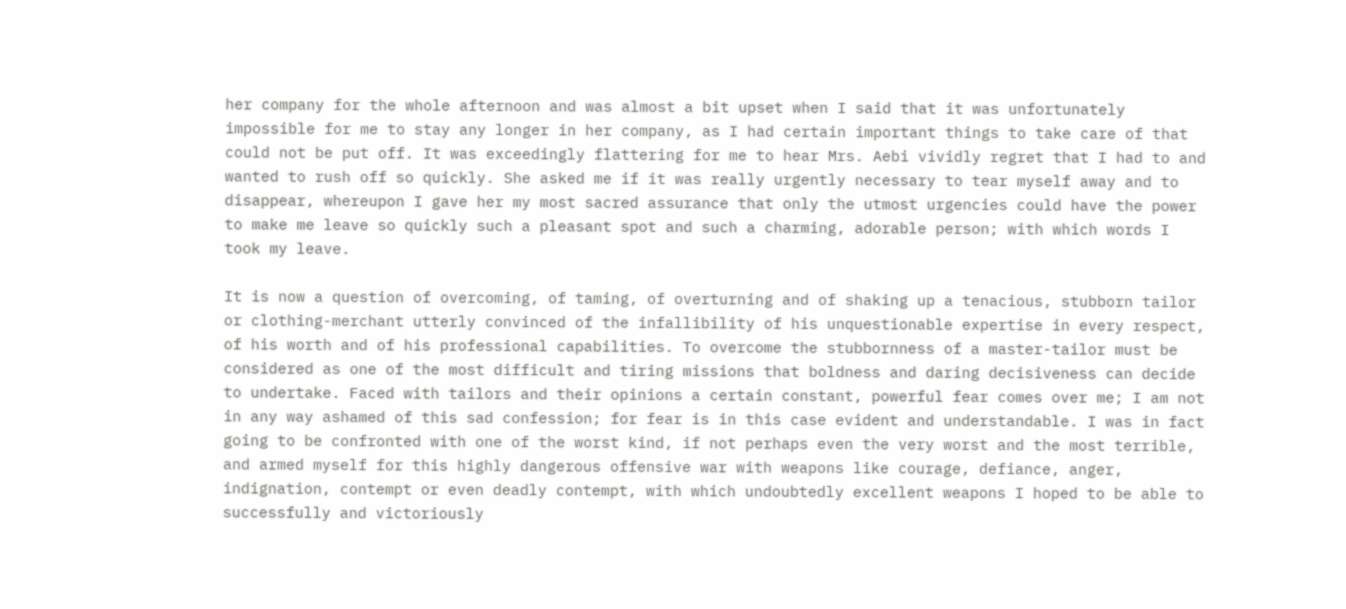her company for the whole afternoon and was almost a bit upset when I said that it was unfortunately impossible for me to stay any longer in her company, as I had certain important things to take care of that could not be put off. It was exceedingly flattering for me to hear Mrs. Aebi vividly regret that I had to and wanted to rush off so quickly. She asked me if it was really urgently necessary to tear myself away and to disappear, whereupon I gave her my most sacred assurance that only the utmost urgencies could have the power to make me leave so quickly such a pleasant spot and such a charming, adorable person; with which words I took my leave.

It is now a question of overcoming, of taming, of overturning and of shaking up a tenacious, stubborn tailor or clothing-merchant utterly convinced of the infallibility of his unquestionable expertise in every respect, of his worth and of his professional capabilities. To overcome the stubbornness of a master-tailor must be considered as one of the most difficult and tiring missions that boldness and daring decisiveness can decide to undertake. Faced with tailors and their opinions a certain constant, powerful fear comes over me; I am not in any way ashamed of this sad confession; for fear is in this case evident and understandable. I was in fact going to be confronted with one of the worst kind, if not perhaps even the very worst and the most terrible, and armed myself for this highly dangerous offensive war with weapons like courage, defiance, anger, indignation, contempt or even deadly contempt, with which undoubtedly excellent weapons I hoped to be able to successfully and victoriously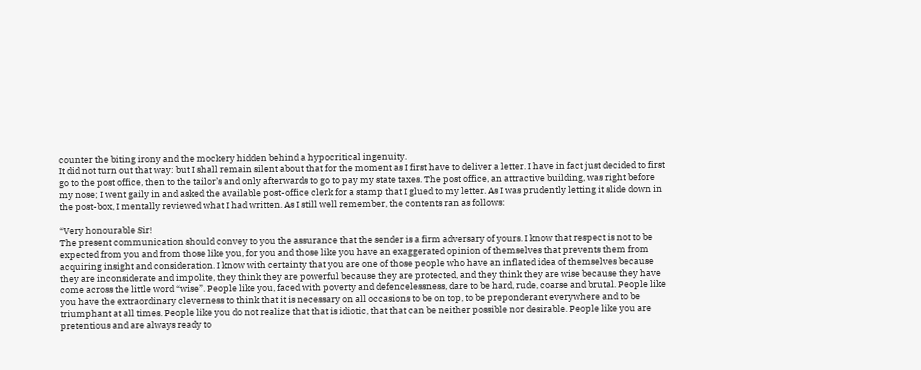counter the biting irony and the mockery hidden behind a hypocritical ingenuity.
It did not turn out that way: but I shall remain silent about that for the moment as I first have to deliver a letter. I have in fact just decided to first go to the post office, then to the tailor’s and only afterwards to go to pay my state taxes. The post office, an attractive building, was right before my nose; I went gaily in and asked the available post-office clerk for a stamp that I glued to my letter. As I was prudently letting it slide down in the post-box, I mentally reviewed what I had written. As I still well remember, the contents ran as follows:

“Very honourable Sir!
The present communication should convey to you the assurance that the sender is a firm adversary of yours. I know that respect is not to be expected from you and from those like you, for you and those like you have an exaggerated opinion of themselves that prevents them from acquiring insight and consideration. I know with certainty that you are one of those people who have an inflated idea of themselves because they are inconsiderate and impolite, they think they are powerful because they are protected, and they think they are wise because they have come across the little word “wise”. People like you, faced with poverty and defencelessness, dare to be hard, rude, coarse and brutal. People like you have the extraordinary cleverness to think that it is necessary on all occasions to be on top, to be preponderant everywhere and to be triumphant at all times. People like you do not realize that that is idiotic, that that can be neither possible nor desirable. People like you are pretentious and are always ready to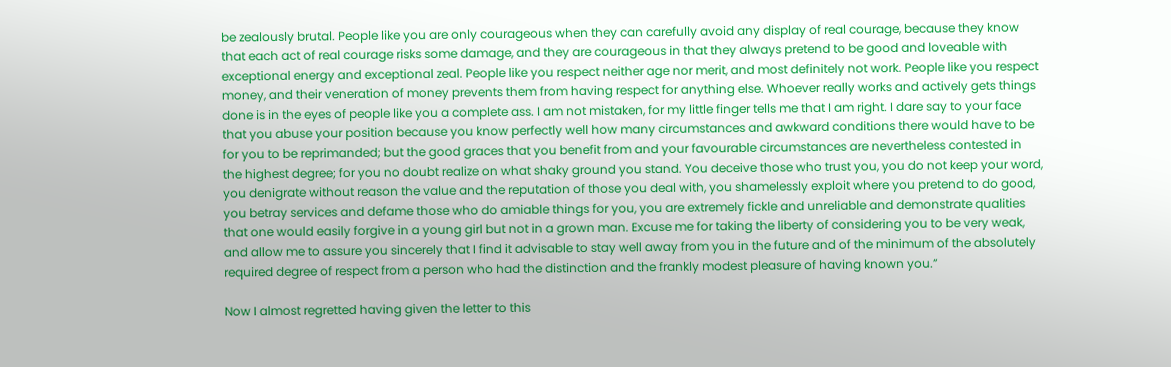be zealously brutal. People like you are only courageous when they can carefully avoid any display of real courage, because they know that each act of real courage risks some damage, and they are courageous in that they always pretend to be good and loveable with exceptional energy and exceptional zeal. People like you respect neither age nor merit, and most definitely not work. People like you respect money, and their veneration of money prevents them from having respect for anything else. Whoever really works and actively gets things done is in the eyes of people like you a complete ass. I am not mistaken, for my little finger tells me that I am right. I dare say to your face that you abuse your position because you know perfectly well how many circumstances and awkward conditions there would have to be for you to be reprimanded; but the good graces that you benefit from and your favourable circumstances are nevertheless contested in the highest degree; for you no doubt realize on what shaky ground you stand. You deceive those who trust you, you do not keep your word, you denigrate without reason the value and the reputation of those you deal with, you shamelessly exploit where you pretend to do good, you betray services and defame those who do amiable things for you, you are extremely fickle and unreliable and demonstrate qualities that one would easily forgive in a young girl but not in a grown man. Excuse me for taking the liberty of considering you to be very weak, and allow me to assure you sincerely that I find it advisable to stay well away from you in the future and of the minimum of the absolutely required degree of respect from a person who had the distinction and the frankly modest pleasure of having known you.”

Now I almost regretted having given the letter to this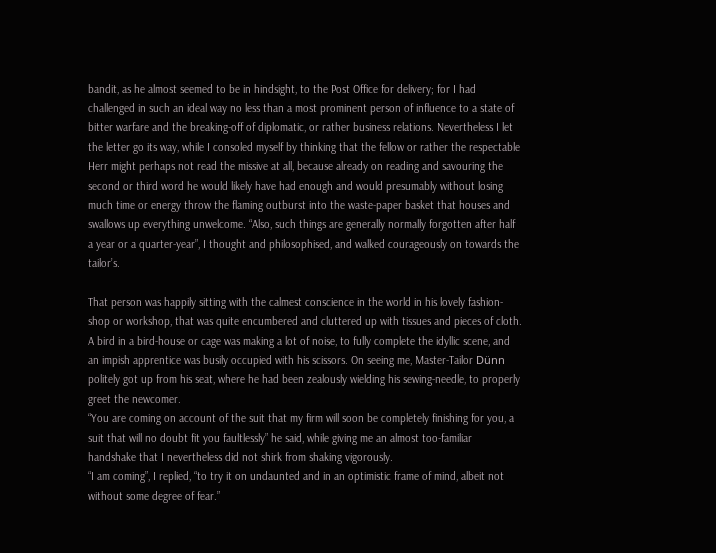bandit, as he almost seemed to be in hindsight, to the Post Office for delivery; for I had challenged in such an ideal way no less than a most prominent person of influence to a state of bitter warfare and the breaking-off of diplomatic, or rather business relations. Nevertheless I let the letter go its way, while I consoled myself by thinking that the fellow or rather the respectable Herr might perhaps not read the missive at all, because already on reading and savouring the second or third word he would likely have had enough and would presumably without losing much time or energy throw the flaming outburst into the waste-paper basket that houses and swallows up everything unwelcome. “Also, such things are generally normally forgotten after half a year or a quarter-year”, I thought and philosophised, and walked courageously on towards the tailor’s.

That person was happily sitting with the calmest conscience in the world in his lovely fashion-shop or workshop, that was quite encumbered and cluttered up with tissues and pieces of cloth. A bird in a bird-house or cage was making a lot of noise, to fully complete the idyllic scene, and an impish apprentice was busily occupied with his scissors. On seeing me, Master-Tailor Dünn politely got up from his seat, where he had been zealously wielding his sewing-needle, to properly greet the newcomer.
“You are coming on account of the suit that my firm will soon be completely finishing for you, a suit that will no doubt fit you faultlessly” he said, while giving me an almost too-familiar handshake that I nevertheless did not shirk from shaking vigorously.
“I am coming”, I replied, “to try it on undaunted and in an optimistic frame of mind, albeit not without some degree of fear.”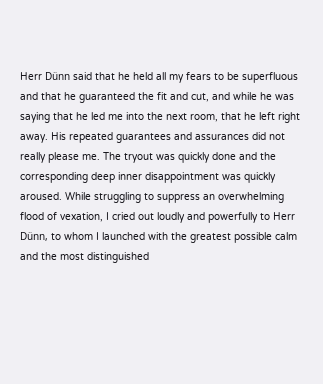Herr Dünn said that he held all my fears to be superfluous and that he guaranteed the fit and cut, and while he was saying that he led me into the next room, that he left right away. His repeated guarantees and assurances did not really please me. The tryout was quickly done and the corresponding deep inner disappointment was quickly aroused. While struggling to suppress an overwhelming flood of vexation, I cried out loudly and powerfully to Herr Dünn, to whom I launched with the greatest possible calm and the most distinguished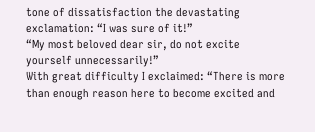tone of dissatisfaction the devastating exclamation: “I was sure of it!”
“My most beloved dear sir, do not excite yourself unnecessarily!”
With great difficulty I exclaimed: “There is more than enough reason here to become excited and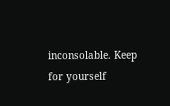inconsolable. Keep for yourself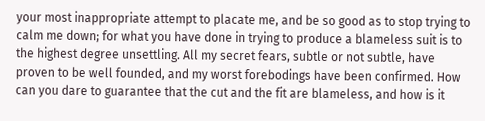your most inappropriate attempt to placate me, and be so good as to stop trying to calm me down; for what you have done in trying to produce a blameless suit is to the highest degree unsettling. All my secret fears, subtle or not subtle, have proven to be well founded, and my worst forebodings have been confirmed. How can you dare to guarantee that the cut and the fit are blameless, and how is it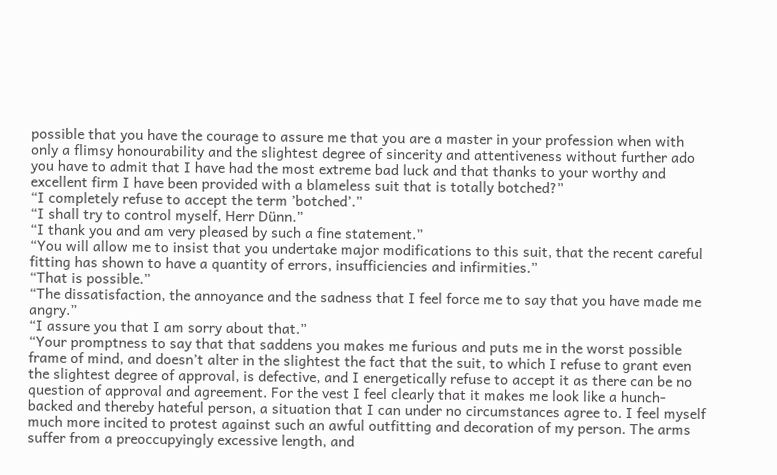possible that you have the courage to assure me that you are a master in your profession when with only a flimsy honourability and the slightest degree of sincerity and attentiveness without further ado you have to admit that I have had the most extreme bad luck and that thanks to your worthy and excellent firm I have been provided with a blameless suit that is totally botched?”
“I completely refuse to accept the term ’botched’.”
“I shall try to control myself, Herr Dünn.”
“I thank you and am very pleased by such a fine statement.”
“You will allow me to insist that you undertake major modifications to this suit, that the recent careful fitting has shown to have a quantity of errors, insufficiencies and infirmities.”
“That is possible.”
“The dissatisfaction, the annoyance and the sadness that I feel force me to say that you have made me angry.”
“I assure you that I am sorry about that.”
“Your promptness to say that that saddens you makes me furious and puts me in the worst possible frame of mind, and doesn’t alter in the slightest the fact that the suit, to which I refuse to grant even the slightest degree of approval, is defective, and I energetically refuse to accept it as there can be no question of approval and agreement. For the vest I feel clearly that it makes me look like a hunch-backed and thereby hateful person, a situation that I can under no circumstances agree to. I feel myself much more incited to protest against such an awful outfitting and decoration of my person. The arms suffer from a preoccupyingly excessive length, and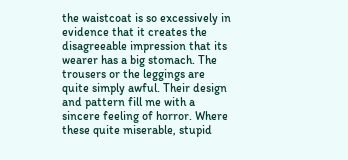the waistcoat is so excessively in evidence that it creates the disagreeable impression that its wearer has a big stomach. The trousers or the leggings are quite simply awful. Their design and pattern fill me with a sincere feeling of horror. Where these quite miserable, stupid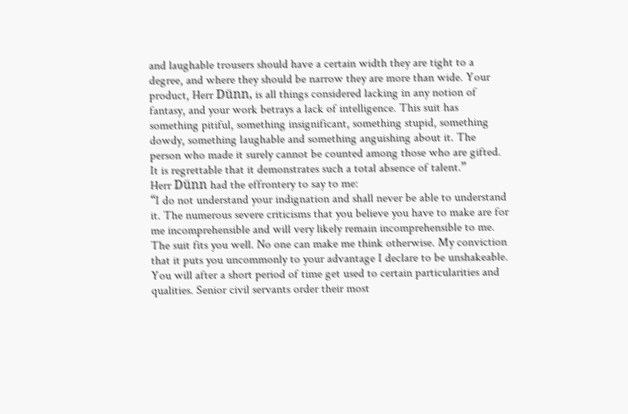and laughable trousers should have a certain width they are tight to a degree, and where they should be narrow they are more than wide. Your product, Herr Dünn, is all things considered lacking in any notion of fantasy, and your work betrays a lack of intelligence. This suit has something pitiful, something insignificant, something stupid, something dowdy, something laughable and something anguishing about it. The person who made it surely cannot be counted among those who are gifted. It is regrettable that it demonstrates such a total absence of talent.”
Herr Dünn had the effrontery to say to me:
“I do not understand your indignation and shall never be able to understand it. The numerous severe criticisms that you believe you have to make are for me incomprehensible and will very likely remain incomprehensible to me. The suit fits you well. No one can make me think otherwise. My conviction that it puts you uncommonly to your advantage I declare to be unshakeable. You will after a short period of time get used to certain particularities and qualities. Senior civil servants order their most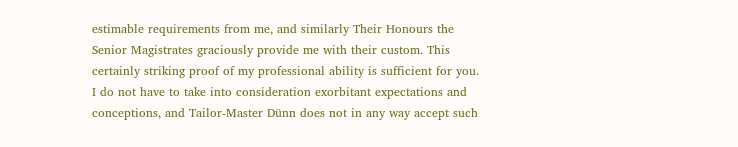estimable requirements from me, and similarly Their Honours the Senior Magistrates graciously provide me with their custom. This certainly striking proof of my professional ability is sufficient for you. I do not have to take into consideration exorbitant expectations and conceptions, and Tailor-Master Dünn does not in any way accept such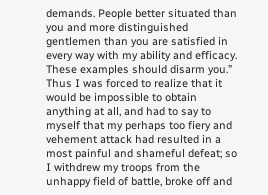demands. People better situated than you and more distinguished gentlemen than you are satisfied in every way with my ability and efficacy. These examples should disarm you.”
Thus I was forced to realize that it would be impossible to obtain anything at all, and had to say to myself that my perhaps too fiery and vehement attack had resulted in a most painful and shameful defeat; so I withdrew my troops from the unhappy field of battle, broke off and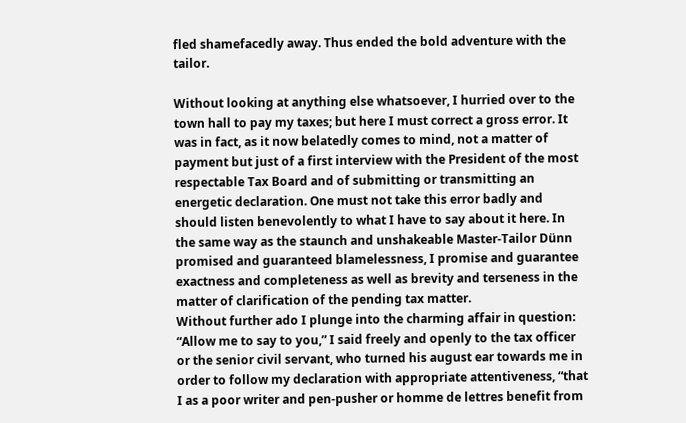fled shamefacedly away. Thus ended the bold adventure with the tailor.

Without looking at anything else whatsoever, I hurried over to the town hall to pay my taxes; but here I must correct a gross error. It was in fact, as it now belatedly comes to mind, not a matter of payment but just of a first interview with the President of the most respectable Tax Board and of submitting or transmitting an energetic declaration. One must not take this error badly and should listen benevolently to what I have to say about it here. In the same way as the staunch and unshakeable Master-Tailor Dünn promised and guaranteed blamelessness, I promise and guarantee exactness and completeness as well as brevity and terseness in the matter of clarification of the pending tax matter.
Without further ado I plunge into the charming affair in question: “Allow me to say to you,” I said freely and openly to the tax officer or the senior civil servant, who turned his august ear towards me in order to follow my declaration with appropriate attentiveness, “that I as a poor writer and pen-pusher or homme de lettres benefit from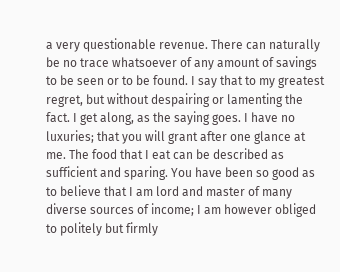a very questionable revenue. There can naturally be no trace whatsoever of any amount of savings to be seen or to be found. I say that to my greatest regret, but without despairing or lamenting the fact. I get along, as the saying goes. I have no luxuries; that you will grant after one glance at me. The food that I eat can be described as sufficient and sparing. You have been so good as to believe that I am lord and master of many diverse sources of income; I am however obliged to politely but firmly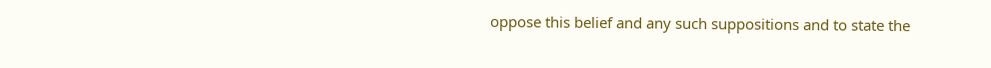oppose this belief and any such suppositions and to state the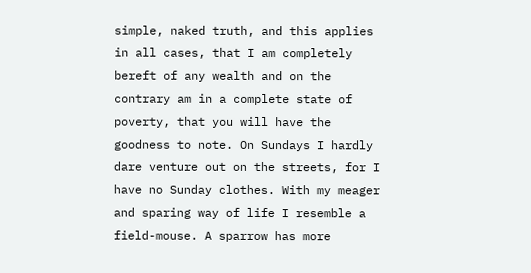simple, naked truth, and this applies in all cases, that I am completely bereft of any wealth and on the contrary am in a complete state of poverty, that you will have the goodness to note. On Sundays I hardly dare venture out on the streets, for I have no Sunday clothes. With my meager and sparing way of life I resemble a field-mouse. A sparrow has more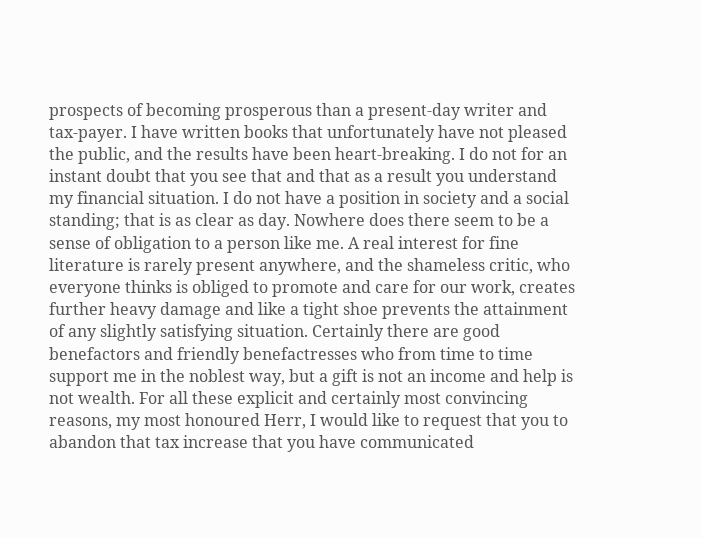prospects of becoming prosperous than a present-day writer and tax-payer. I have written books that unfortunately have not pleased the public, and the results have been heart-breaking. I do not for an instant doubt that you see that and that as a result you understand my financial situation. I do not have a position in society and a social standing; that is as clear as day. Nowhere does there seem to be a sense of obligation to a person like me. A real interest for fine literature is rarely present anywhere, and the shameless critic, who everyone thinks is obliged to promote and care for our work, creates further heavy damage and like a tight shoe prevents the attainment of any slightly satisfying situation. Certainly there are good benefactors and friendly benefactresses who from time to time support me in the noblest way, but a gift is not an income and help is not wealth. For all these explicit and certainly most convincing reasons, my most honoured Herr, I would like to request that you to abandon that tax increase that you have communicated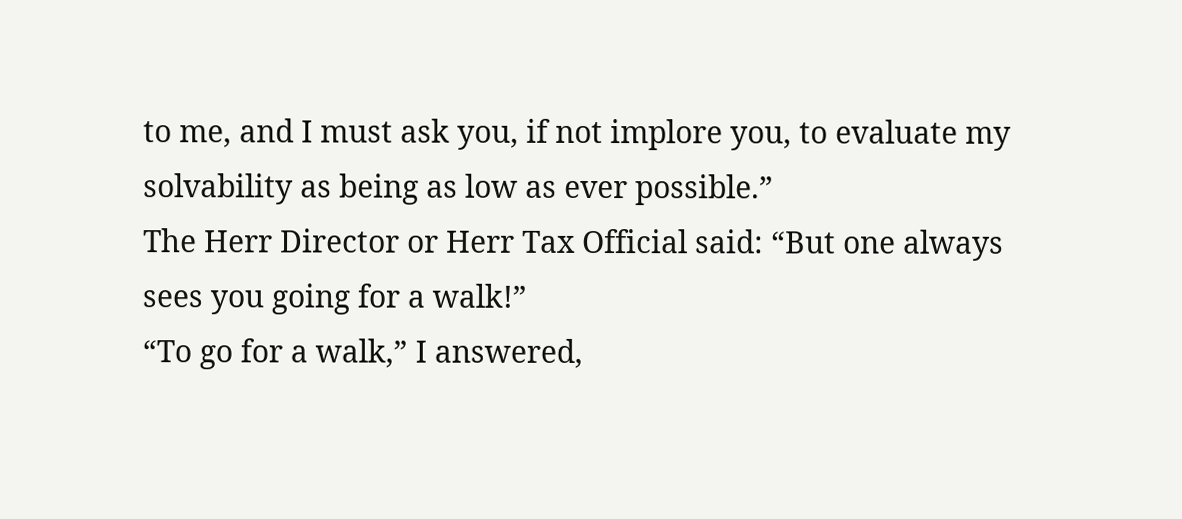to me, and I must ask you, if not implore you, to evaluate my solvability as being as low as ever possible.”
The Herr Director or Herr Tax Official said: “But one always sees you going for a walk!”
“To go for a walk,” I answered,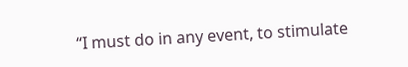“I must do in any event, to stimulate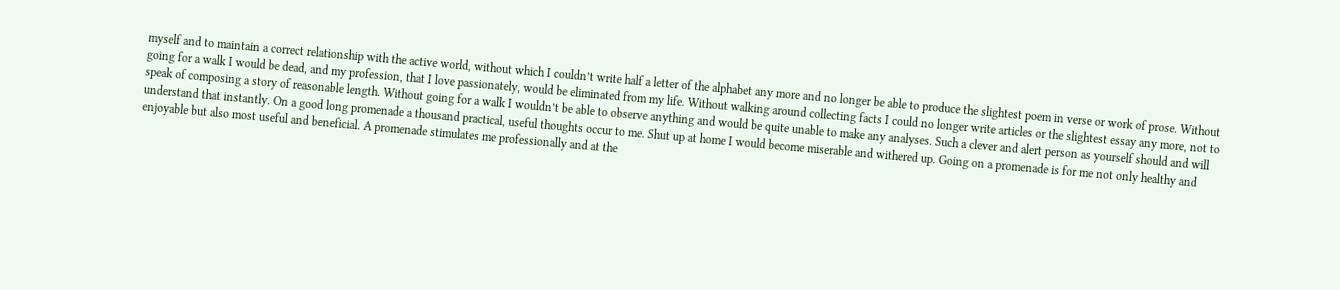myself and to maintain a correct relationship with the active world, without which I couldn’t write half a letter of the alphabet any more and no longer be able to produce the slightest poem in verse or work of prose. Without going for a walk I would be dead, and my profession, that I love passionately, would be eliminated from my life. Without walking around collecting facts I could no longer write articles or the slightest essay any more, not to speak of composing a story of reasonable length. Without going for a walk I wouldn’t be able to observe anything and would be quite unable to make any analyses. Such a clever and alert person as yourself should and will understand that instantly. On a good long promenade a thousand practical, useful thoughts occur to me. Shut up at home I would become miserable and withered up. Going on a promenade is for me not only healthy and enjoyable but also most useful and beneficial. A promenade stimulates me professionally and at the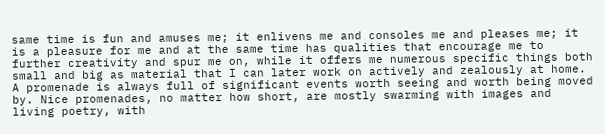same time is fun and amuses me; it enlivens me and consoles me and pleases me; it is a pleasure for me and at the same time has qualities that encourage me to further creativity and spur me on, while it offers me numerous specific things both small and big as material that I can later work on actively and zealously at home. A promenade is always full of significant events worth seeing and worth being moved by. Nice promenades, no matter how short, are mostly swarming with images and living poetry, with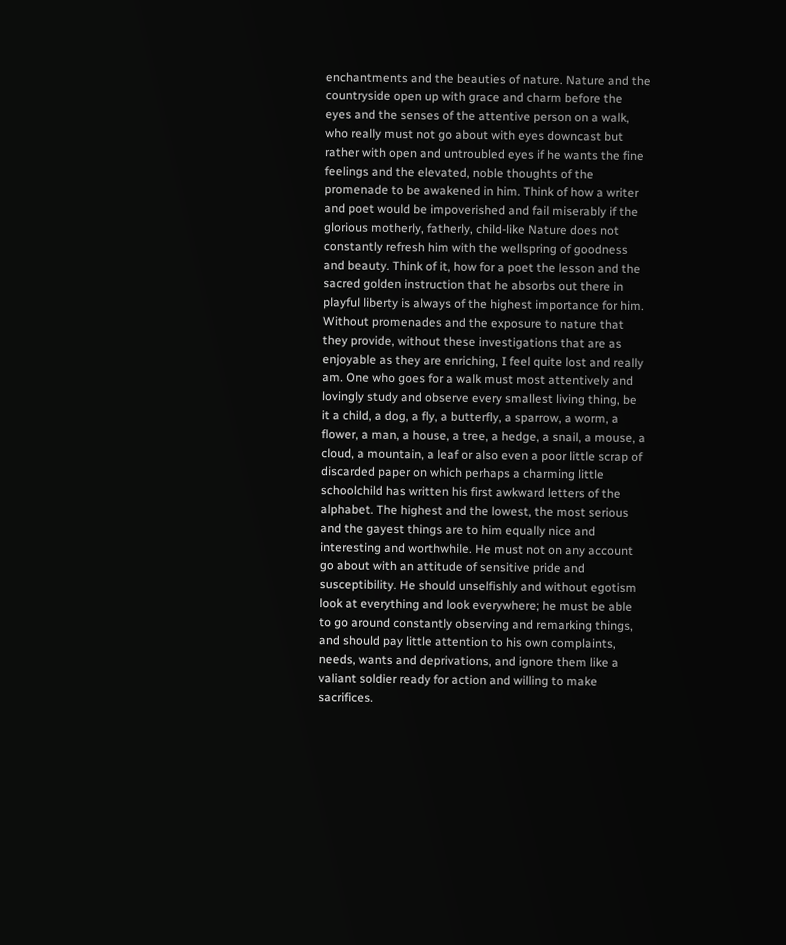enchantments and the beauties of nature. Nature and the countryside open up with grace and charm before the eyes and the senses of the attentive person on a walk, who really must not go about with eyes downcast but rather with open and untroubled eyes if he wants the fine feelings and the elevated, noble thoughts of the promenade to be awakened in him. Think of how a writer and poet would be impoverished and fail miserably if the glorious motherly, fatherly, child-like Nature does not constantly refresh him with the wellspring of goodness and beauty. Think of it, how for a poet the lesson and the sacred golden instruction that he absorbs out there in playful liberty is always of the highest importance for him. Without promenades and the exposure to nature that they provide, without these investigations that are as enjoyable as they are enriching, I feel quite lost and really am. One who goes for a walk must most attentively and lovingly study and observe every smallest living thing, be it a child, a dog, a fly, a butterfly, a sparrow, a worm, a flower, a man, a house, a tree, a hedge, a snail, a mouse, a cloud, a mountain, a leaf or also even a poor little scrap of discarded paper on which perhaps a charming little schoolchild has written his first awkward letters of the alphabet. The highest and the lowest, the most serious and the gayest things are to him equally nice and interesting and worthwhile. He must not on any account go about with an attitude of sensitive pride and susceptibility. He should unselfishly and without egotism look at everything and look everywhere; he must be able to go around constantly observing and remarking things, and should pay little attention to his own complaints, needs, wants and deprivations, and ignore them like a valiant soldier ready for action and willing to make sacrifices.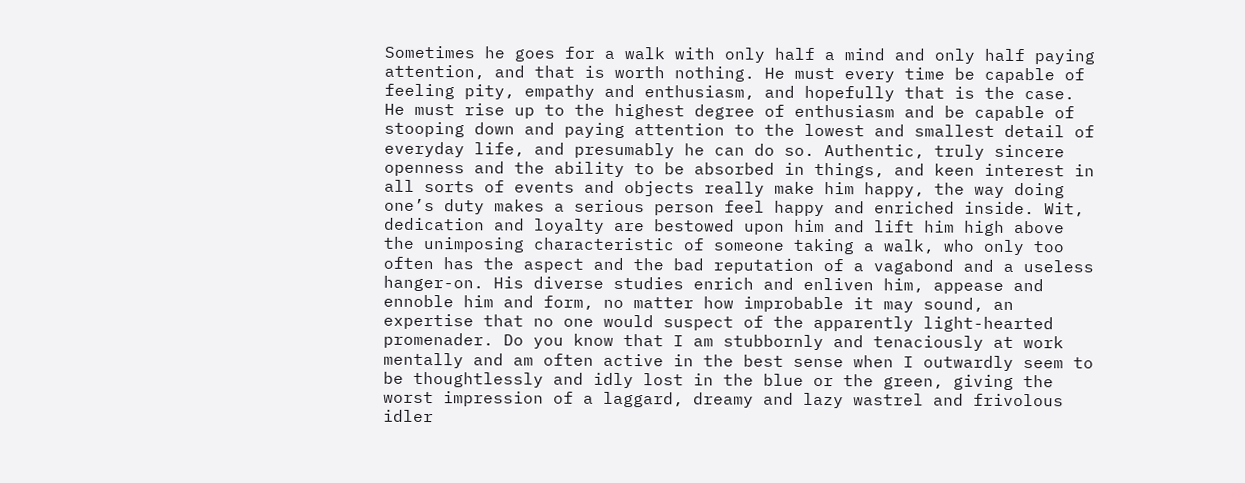Sometimes he goes for a walk with only half a mind and only half paying attention, and that is worth nothing. He must every time be capable of feeling pity, empathy and enthusiasm, and hopefully that is the case. He must rise up to the highest degree of enthusiasm and be capable of stooping down and paying attention to the lowest and smallest detail of everyday life, and presumably he can do so. Authentic, truly sincere openness and the ability to be absorbed in things, and keen interest in all sorts of events and objects really make him happy, the way doing one’s duty makes a serious person feel happy and enriched inside. Wit, dedication and loyalty are bestowed upon him and lift him high above the unimposing characteristic of someone taking a walk, who only too often has the aspect and the bad reputation of a vagabond and a useless hanger-on. His diverse studies enrich and enliven him, appease and ennoble him and form, no matter how improbable it may sound, an expertise that no one would suspect of the apparently light-hearted promenader. Do you know that I am stubbornly and tenaciously at work mentally and am often active in the best sense when I outwardly seem to be thoughtlessly and idly lost in the blue or the green, giving the worst impression of a laggard, dreamy and lazy wastrel and frivolous idler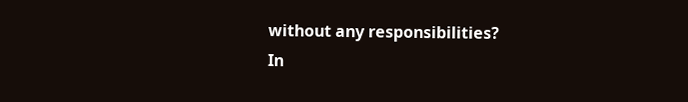without any responsibilities?
In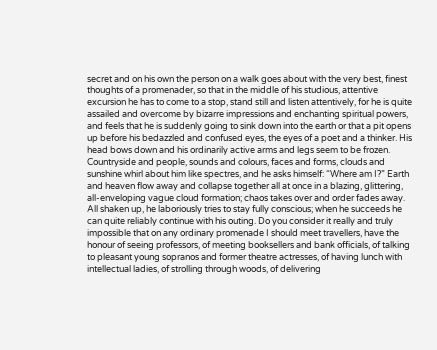secret and on his own the person on a walk goes about with the very best, finest thoughts of a promenader, so that in the middle of his studious, attentive excursion he has to come to a stop, stand still and listen attentively, for he is quite assailed and overcome by bizarre impressions and enchanting spiritual powers, and feels that he is suddenly going to sink down into the earth or that a pit opens up before his bedazzled and confused eyes, the eyes of a poet and a thinker. His head bows down and his ordinarily active arms and legs seem to be frozen. Countryside and people, sounds and colours, faces and forms, clouds and sunshine whirl about him like spectres, and he asks himself: “Where am I?” Earth and heaven flow away and collapse together all at once in a blazing, glittering, all-enveloping vague cloud formation; chaos takes over and order fades away. All shaken up, he laboriously tries to stay fully conscious; when he succeeds he can quite reliably continue with his outing. Do you consider it really and truly impossible that on any ordinary promenade I should meet travellers, have the honour of seeing professors, of meeting booksellers and bank officials, of talking to pleasant young sopranos and former theatre actresses, of having lunch with intellectual ladies, of strolling through woods, of delivering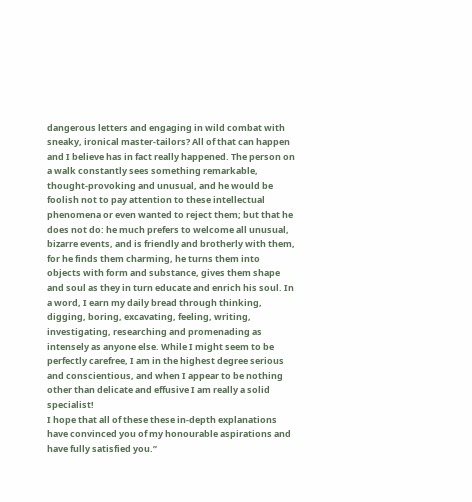dangerous letters and engaging in wild combat with sneaky, ironical master-tailors? All of that can happen and I believe has in fact really happened. The person on a walk constantly sees something remarkable, thought-provoking and unusual, and he would be foolish not to pay attention to these intellectual phenomena or even wanted to reject them; but that he does not do: he much prefers to welcome all unusual, bizarre events, and is friendly and brotherly with them, for he finds them charming, he turns them into objects with form and substance, gives them shape and soul as they in turn educate and enrich his soul. In a word, I earn my daily bread through thinking, digging, boring, excavating, feeling, writing, investigating, researching and promenading as intensely as anyone else. While I might seem to be perfectly carefree, I am in the highest degree serious and conscientious, and when I appear to be nothing other than delicate and effusive I am really a solid specialist!
I hope that all of these these in-depth explanations have convinced you of my honourable aspirations and have fully satisfied you.”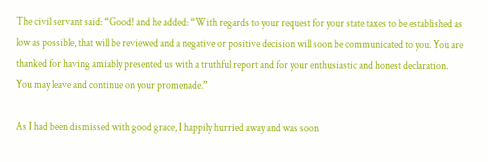The civil servant said: “Good! and he added: “With regards to your request for your state taxes to be established as low as possible, that will be reviewed and a negative or positive decision will soon be communicated to you. You are thanked for having amiably presented us with a truthful report and for your enthusiastic and honest declaration. You may leave and continue on your promenade.”

As I had been dismissed with good grace, I happily hurried away and was soon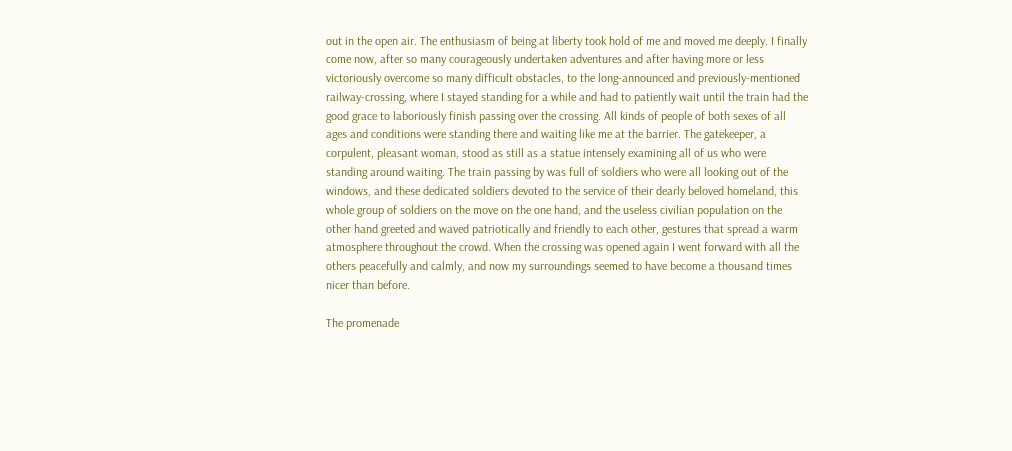out in the open air. The enthusiasm of being at liberty took hold of me and moved me deeply. I finally come now, after so many courageously undertaken adventures and after having more or less victoriously overcome so many difficult obstacles, to the long-announced and previously-mentioned railway-crossing, where I stayed standing for a while and had to patiently wait until the train had the good grace to laboriously finish passing over the crossing. All kinds of people of both sexes of all ages and conditions were standing there and waiting like me at the barrier. The gatekeeper, a corpulent, pleasant woman, stood as still as a statue intensely examining all of us who were standing around waiting. The train passing by was full of soldiers who were all looking out of the windows, and these dedicated soldiers devoted to the service of their dearly beloved homeland, this whole group of soldiers on the move on the one hand, and the useless civilian population on the other hand greeted and waved patriotically and friendly to each other, gestures that spread a warm atmosphere throughout the crowd. When the crossing was opened again I went forward with all the others peacefully and calmly, and now my surroundings seemed to have become a thousand times nicer than before.

The promenade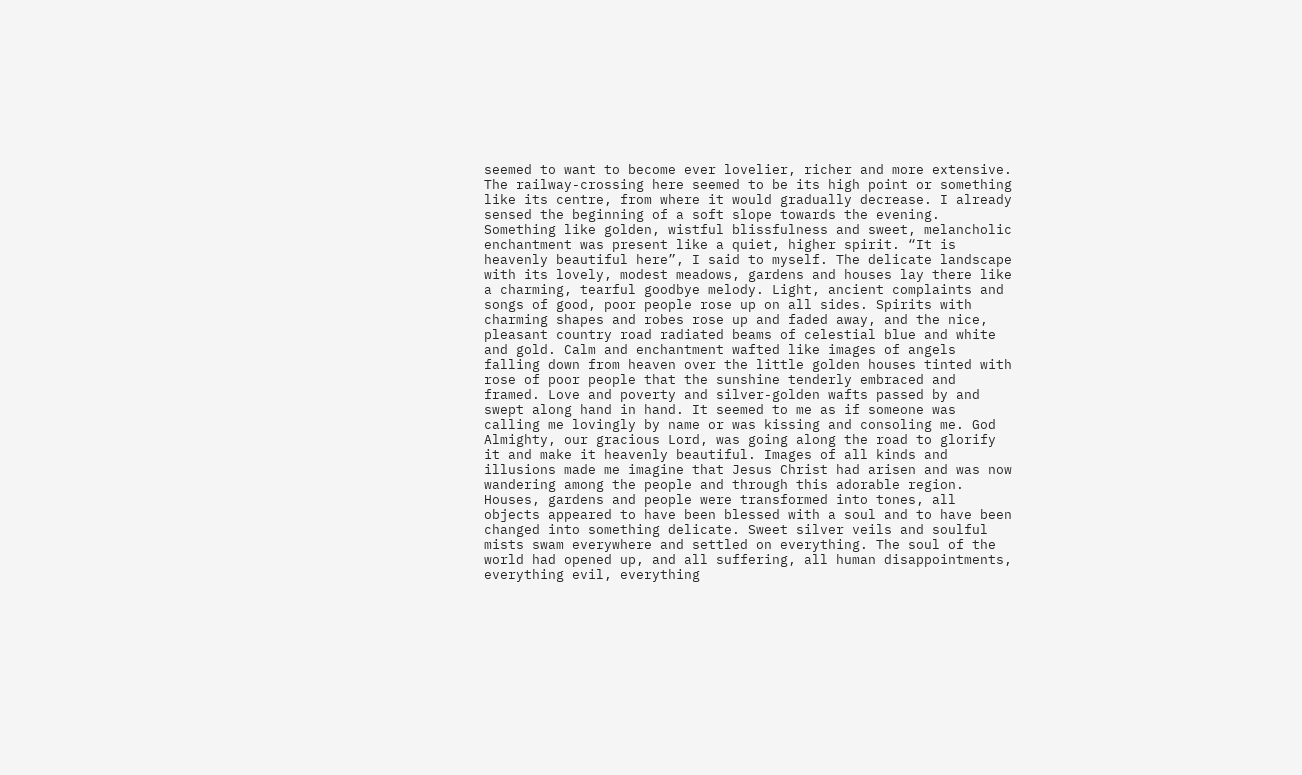seemed to want to become ever lovelier, richer and more extensive. The railway-crossing here seemed to be its high point or something like its centre, from where it would gradually decrease. I already sensed the beginning of a soft slope towards the evening. Something like golden, wistful blissfulness and sweet, melancholic enchantment was present like a quiet, higher spirit. “It is heavenly beautiful here”, I said to myself. The delicate landscape with its lovely, modest meadows, gardens and houses lay there like a charming, tearful goodbye melody. Light, ancient complaints and songs of good, poor people rose up on all sides. Spirits with charming shapes and robes rose up and faded away, and the nice, pleasant country road radiated beams of celestial blue and white and gold. Calm and enchantment wafted like images of angels falling down from heaven over the little golden houses tinted with rose of poor people that the sunshine tenderly embraced and framed. Love and poverty and silver-golden wafts passed by and swept along hand in hand. It seemed to me as if someone was calling me lovingly by name or was kissing and consoling me. God Almighty, our gracious Lord, was going along the road to glorify it and make it heavenly beautiful. Images of all kinds and illusions made me imagine that Jesus Christ had arisen and was now wandering among the people and through this adorable region. Houses, gardens and people were transformed into tones, all objects appeared to have been blessed with a soul and to have been changed into something delicate. Sweet silver veils and soulful mists swam everywhere and settled on everything. The soul of the world had opened up, and all suffering, all human disappointments, everything evil, everything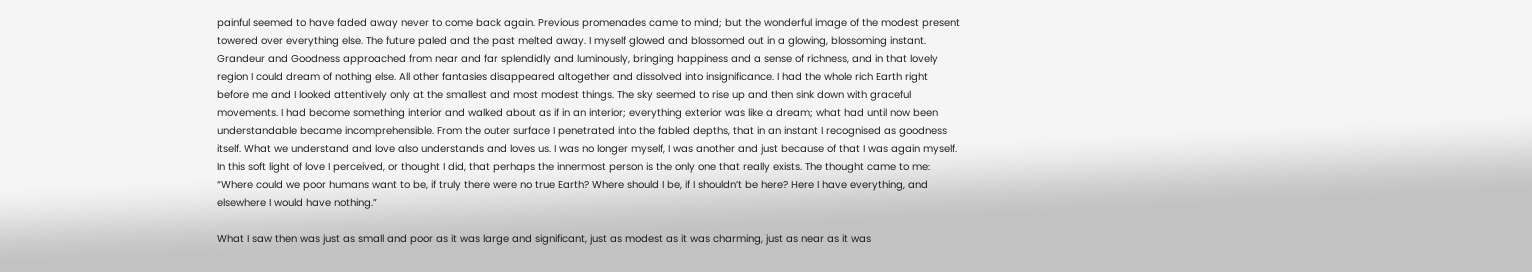painful seemed to have faded away never to come back again. Previous promenades came to mind; but the wonderful image of the modest present towered over everything else. The future paled and the past melted away. I myself glowed and blossomed out in a glowing, blossoming instant. Grandeur and Goodness approached from near and far splendidly and luminously, bringing happiness and a sense of richness, and in that lovely region I could dream of nothing else. All other fantasies disappeared altogether and dissolved into insignificance. I had the whole rich Earth right before me and I looked attentively only at the smallest and most modest things. The sky seemed to rise up and then sink down with graceful movements. I had become something interior and walked about as if in an interior; everything exterior was like a dream; what had until now been understandable became incomprehensible. From the outer surface I penetrated into the fabled depths, that in an instant I recognised as goodness itself. What we understand and love also understands and loves us. I was no longer myself, I was another and just because of that I was again myself. In this soft light of love I perceived, or thought I did, that perhaps the innermost person is the only one that really exists. The thought came to me: “Where could we poor humans want to be, if truly there were no true Earth? Where should I be, if I shouldn’t be here? Here I have everything, and elsewhere I would have nothing.”

What I saw then was just as small and poor as it was large and significant, just as modest as it was charming, just as near as it was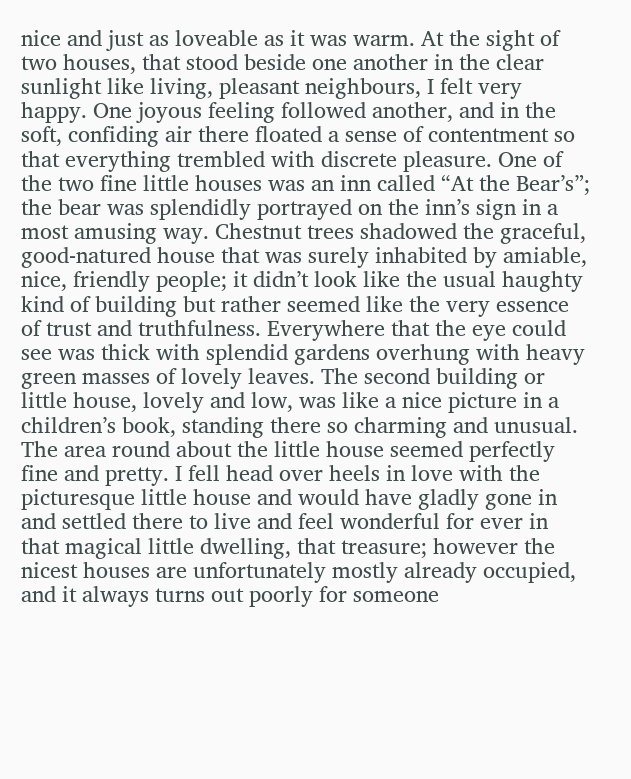nice and just as loveable as it was warm. At the sight of two houses, that stood beside one another in the clear sunlight like living, pleasant neighbours, I felt very happy. One joyous feeling followed another, and in the soft, confiding air there floated a sense of contentment so that everything trembled with discrete pleasure. One of the two fine little houses was an inn called “At the Bear’s”; the bear was splendidly portrayed on the inn’s sign in a most amusing way. Chestnut trees shadowed the graceful, good-natured house that was surely inhabited by amiable, nice, friendly people; it didn’t look like the usual haughty kind of building but rather seemed like the very essence of trust and truthfulness. Everywhere that the eye could see was thick with splendid gardens overhung with heavy green masses of lovely leaves. The second building or little house, lovely and low, was like a nice picture in a children’s book, standing there so charming and unusual. The area round about the little house seemed perfectly fine and pretty. I fell head over heels in love with the picturesque little house and would have gladly gone in and settled there to live and feel wonderful for ever in that magical little dwelling, that treasure; however the nicest houses are unfortunately mostly already occupied, and it always turns out poorly for someone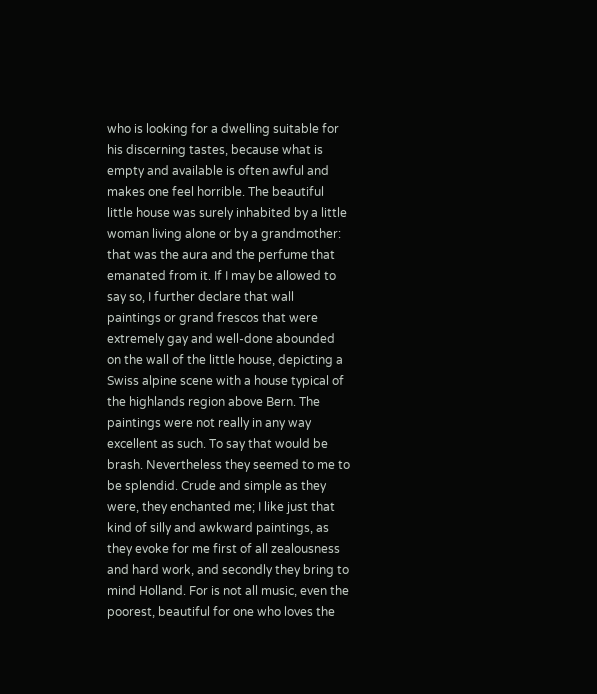who is looking for a dwelling suitable for his discerning tastes, because what is empty and available is often awful and makes one feel horrible. The beautiful little house was surely inhabited by a little woman living alone or by a grandmother: that was the aura and the perfume that emanated from it. If I may be allowed to say so, I further declare that wall paintings or grand frescos that were extremely gay and well-done abounded on the wall of the little house, depicting a Swiss alpine scene with a house typical of the highlands region above Bern. The paintings were not really in any way excellent as such. To say that would be brash. Nevertheless they seemed to me to be splendid. Crude and simple as they were, they enchanted me; I like just that kind of silly and awkward paintings, as they evoke for me first of all zealousness and hard work, and secondly they bring to mind Holland. For is not all music, even the poorest, beautiful for one who loves the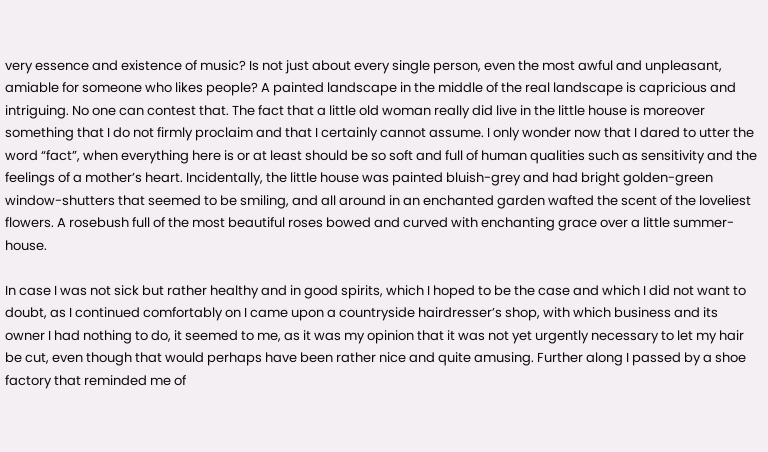very essence and existence of music? Is not just about every single person, even the most awful and unpleasant, amiable for someone who likes people? A painted landscape in the middle of the real landscape is capricious and intriguing. No one can contest that. The fact that a little old woman really did live in the little house is moreover something that I do not firmly proclaim and that I certainly cannot assume. I only wonder now that I dared to utter the word “fact”, when everything here is or at least should be so soft and full of human qualities such as sensitivity and the feelings of a mother’s heart. Incidentally, the little house was painted bluish-grey and had bright golden-green window-shutters that seemed to be smiling, and all around in an enchanted garden wafted the scent of the loveliest flowers. A rosebush full of the most beautiful roses bowed and curved with enchanting grace over a little summer-house.

In case I was not sick but rather healthy and in good spirits, which I hoped to be the case and which I did not want to doubt, as I continued comfortably on I came upon a countryside hairdresser’s shop, with which business and its owner I had nothing to do, it seemed to me, as it was my opinion that it was not yet urgently necessary to let my hair be cut, even though that would perhaps have been rather nice and quite amusing. Further along I passed by a shoe factory that reminded me of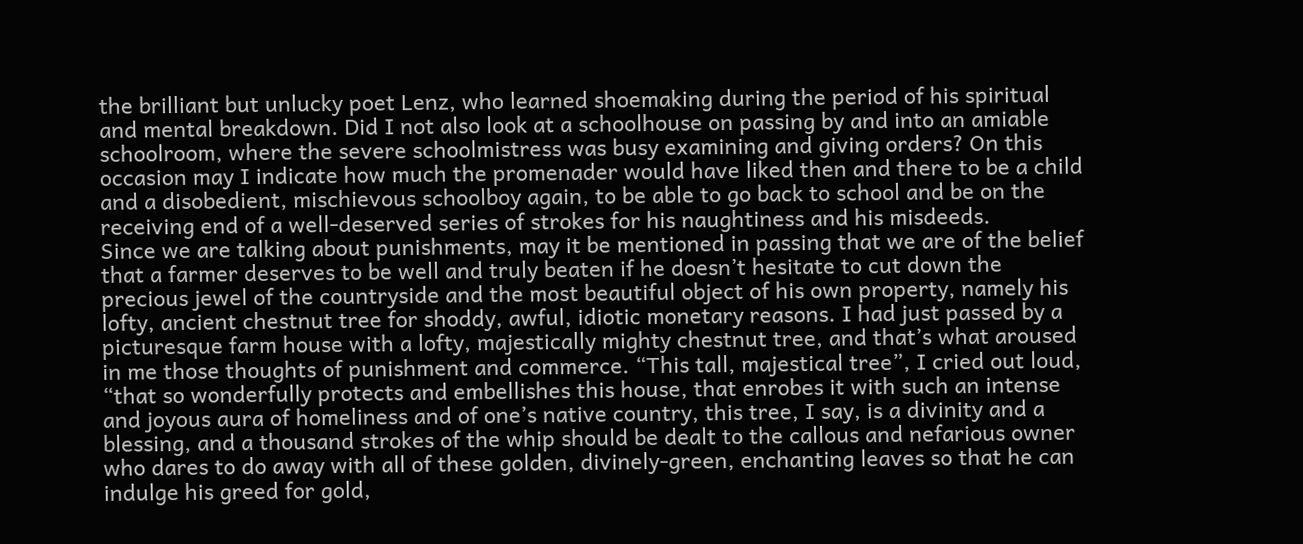the brilliant but unlucky poet Lenz, who learned shoemaking during the period of his spiritual and mental breakdown. Did I not also look at a schoolhouse on passing by and into an amiable schoolroom, where the severe schoolmistress was busy examining and giving orders? On this occasion may I indicate how much the promenader would have liked then and there to be a child and a disobedient, mischievous schoolboy again, to be able to go back to school and be on the receiving end of a well-deserved series of strokes for his naughtiness and his misdeeds.
Since we are talking about punishments, may it be mentioned in passing that we are of the belief that a farmer deserves to be well and truly beaten if he doesn’t hesitate to cut down the precious jewel of the countryside and the most beautiful object of his own property, namely his lofty, ancient chestnut tree for shoddy, awful, idiotic monetary reasons. I had just passed by a picturesque farm house with a lofty, majestically mighty chestnut tree, and that’s what aroused in me those thoughts of punishment and commerce. “This tall, majestical tree”, I cried out loud, “that so wonderfully protects and embellishes this house, that enrobes it with such an intense and joyous aura of homeliness and of one’s native country, this tree, I say, is a divinity and a blessing, and a thousand strokes of the whip should be dealt to the callous and nefarious owner who dares to do away with all of these golden, divinely-green, enchanting leaves so that he can indulge his greed for gold,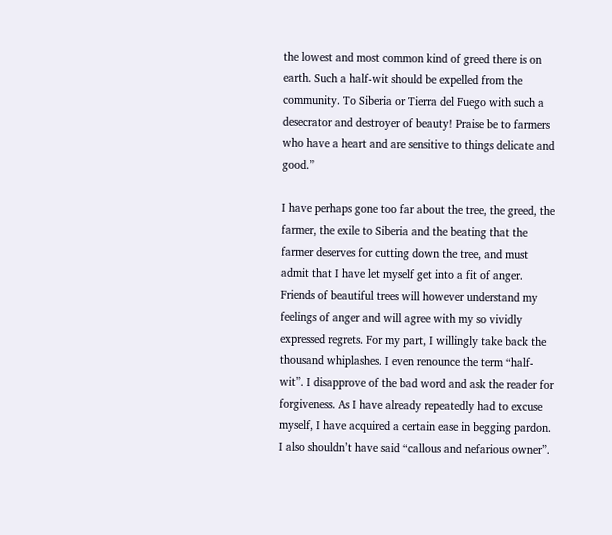the lowest and most common kind of greed there is on earth. Such a half-wit should be expelled from the community. To Siberia or Tierra del Fuego with such a desecrator and destroyer of beauty! Praise be to farmers who have a heart and are sensitive to things delicate and good.”

I have perhaps gone too far about the tree, the greed, the farmer, the exile to Siberia and the beating that the farmer deserves for cutting down the tree, and must admit that I have let myself get into a fit of anger. Friends of beautiful trees will however understand my feelings of anger and will agree with my so vividly expressed regrets. For my part, I willingly take back the thousand whiplashes. I even renounce the term “half-wit”. I disapprove of the bad word and ask the reader for forgiveness. As I have already repeatedly had to excuse myself, I have acquired a certain ease in begging pardon. I also shouldn’t have said “callous and nefarious owner”.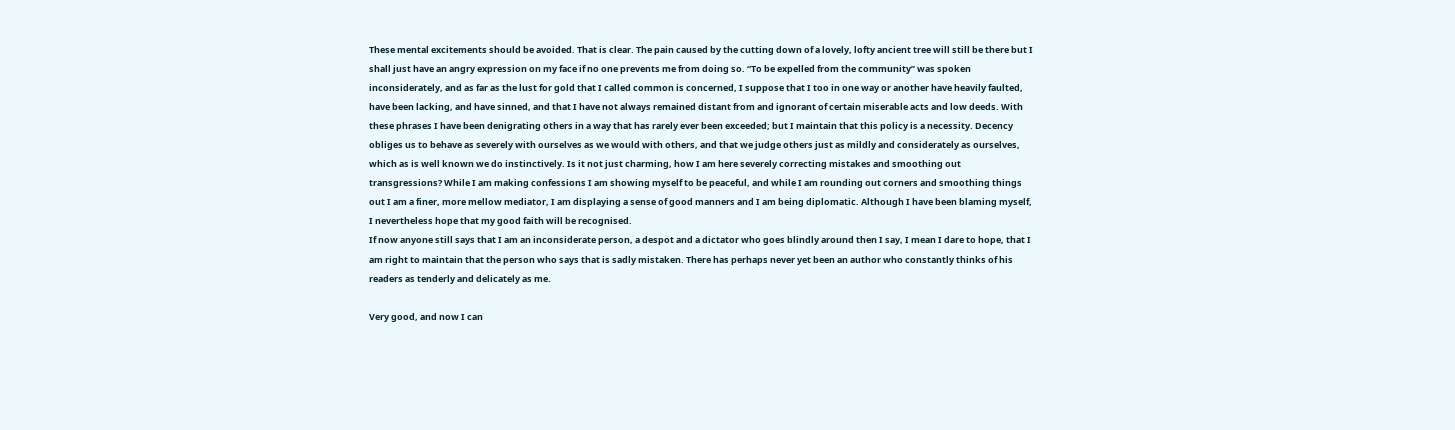These mental excitements should be avoided. That is clear. The pain caused by the cutting down of a lovely, lofty ancient tree will still be there but I shall just have an angry expression on my face if no one prevents me from doing so. “To be expelled from the community” was spoken inconsiderately, and as far as the lust for gold that I called common is concerned, I suppose that I too in one way or another have heavily faulted, have been lacking, and have sinned, and that I have not always remained distant from and ignorant of certain miserable acts and low deeds. With these phrases I have been denigrating others in a way that has rarely ever been exceeded; but I maintain that this policy is a necessity. Decency obliges us to behave as severely with ourselves as we would with others, and that we judge others just as mildly and considerately as ourselves, which as is well known we do instinctively. Is it not just charming, how I am here severely correcting mistakes and smoothing out transgressions? While I am making confessions I am showing myself to be peaceful, and while I am rounding out corners and smoothing things out I am a finer, more mellow mediator, I am displaying a sense of good manners and I am being diplomatic. Although I have been blaming myself, I nevertheless hope that my good faith will be recognised.
If now anyone still says that I am an inconsiderate person, a despot and a dictator who goes blindly around then I say, I mean I dare to hope, that I am right to maintain that the person who says that is sadly mistaken. There has perhaps never yet been an author who constantly thinks of his readers as tenderly and delicately as me.

Very good, and now I can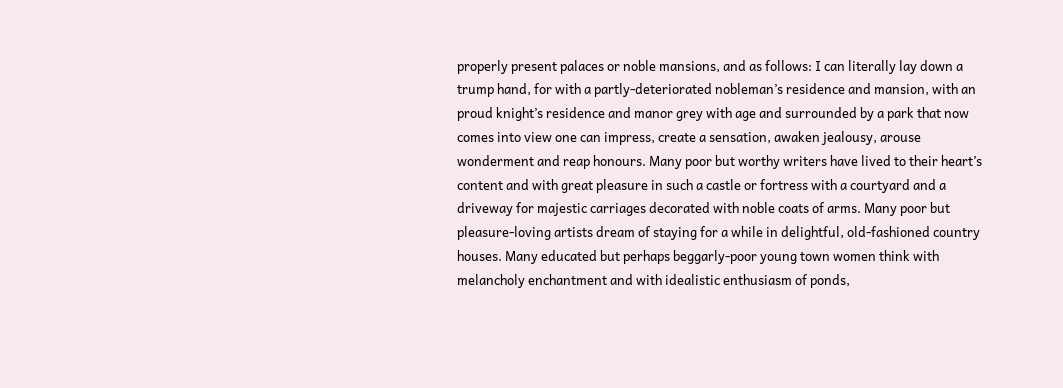properly present palaces or noble mansions, and as follows: I can literally lay down a trump hand, for with a partly-deteriorated nobleman’s residence and mansion, with an proud knight’s residence and manor grey with age and surrounded by a park that now comes into view one can impress, create a sensation, awaken jealousy, arouse wonderment and reap honours. Many poor but worthy writers have lived to their heart’s content and with great pleasure in such a castle or fortress with a courtyard and a driveway for majestic carriages decorated with noble coats of arms. Many poor but pleasure-loving artists dream of staying for a while in delightful, old-fashioned country houses. Many educated but perhaps beggarly-poor young town women think with melancholy enchantment and with idealistic enthusiasm of ponds,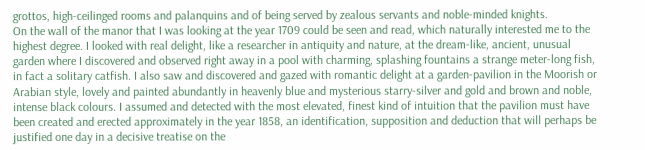grottos, high-ceilinged rooms and palanquins and of being served by zealous servants and noble-minded knights.
On the wall of the manor that I was looking at the year 1709 could be seen and read, which naturally interested me to the highest degree. I looked with real delight, like a researcher in antiquity and nature, at the dream-like, ancient, unusual garden where I discovered and observed right away in a pool with charming, splashing fountains a strange meter-long fish, in fact a solitary catfish. I also saw and discovered and gazed with romantic delight at a garden-pavilion in the Moorish or Arabian style, lovely and painted abundantly in heavenly blue and mysterious starry-silver and gold and brown and noble, intense black colours. I assumed and detected with the most elevated, finest kind of intuition that the pavilion must have been created and erected approximately in the year 1858, an identification, supposition and deduction that will perhaps be justified one day in a decisive treatise on the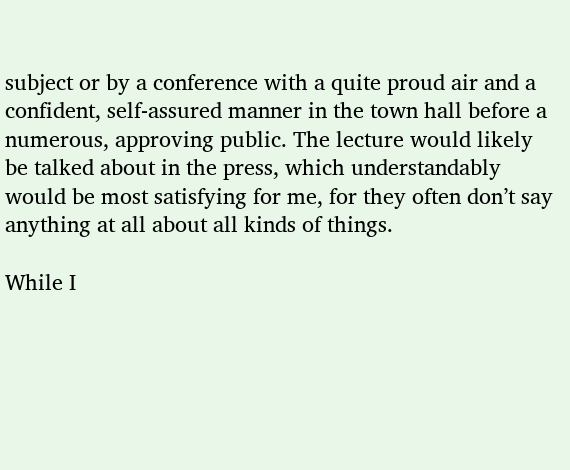subject or by a conference with a quite proud air and a confident, self-assured manner in the town hall before a numerous, approving public. The lecture would likely be talked about in the press, which understandably would be most satisfying for me, for they often don’t say anything at all about all kinds of things.

While I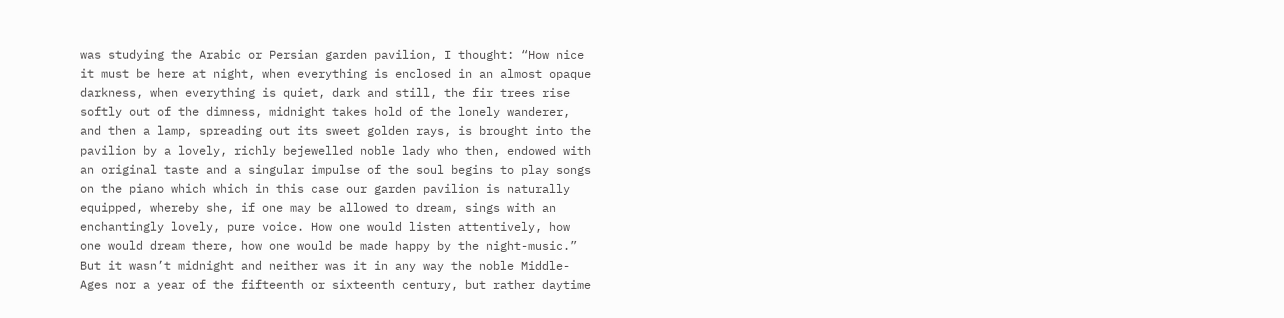was studying the Arabic or Persian garden pavilion, I thought: “How nice it must be here at night, when everything is enclosed in an almost opaque darkness, when everything is quiet, dark and still, the fir trees rise softly out of the dimness, midnight takes hold of the lonely wanderer, and then a lamp, spreading out its sweet golden rays, is brought into the pavilion by a lovely, richly bejewelled noble lady who then, endowed with an original taste and a singular impulse of the soul begins to play songs on the piano which which in this case our garden pavilion is naturally equipped, whereby she, if one may be allowed to dream, sings with an enchantingly lovely, pure voice. How one would listen attentively, how one would dream there, how one would be made happy by the night-music.”
But it wasn’t midnight and neither was it in any way the noble Middle-Ages nor a year of the fifteenth or sixteenth century, but rather daytime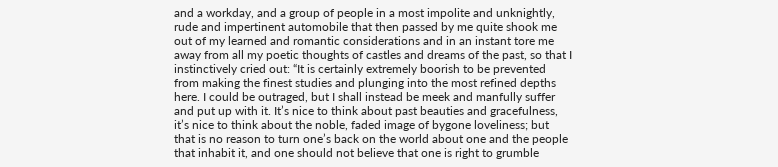and a workday, and a group of people in a most impolite and unknightly, rude and impertinent automobile that then passed by me quite shook me out of my learned and romantic considerations and in an instant tore me away from all my poetic thoughts of castles and dreams of the past, so that I instinctively cried out: “It is certainly extremely boorish to be prevented from making the finest studies and plunging into the most refined depths here. I could be outraged, but I shall instead be meek and manfully suffer and put up with it. It’s nice to think about past beauties and gracefulness, it’s nice to think about the noble, faded image of bygone loveliness; but that is no reason to turn one’s back on the world about one and the people that inhabit it, and one should not believe that one is right to grumble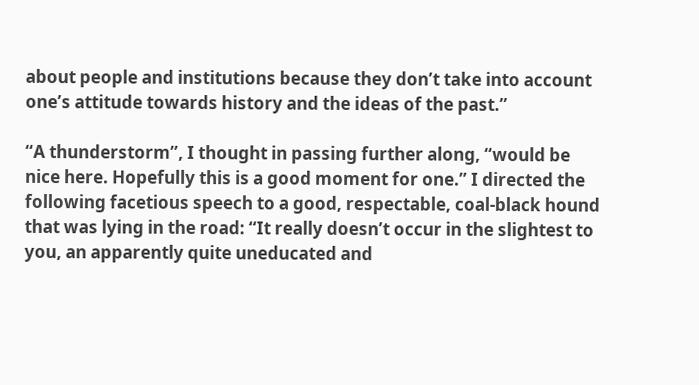about people and institutions because they don’t take into account one’s attitude towards history and the ideas of the past.”

“A thunderstorm”, I thought in passing further along, “would be nice here. Hopefully this is a good moment for one.” I directed the following facetious speech to a good, respectable, coal-black hound that was lying in the road: “It really doesn’t occur in the slightest to you, an apparently quite uneducated and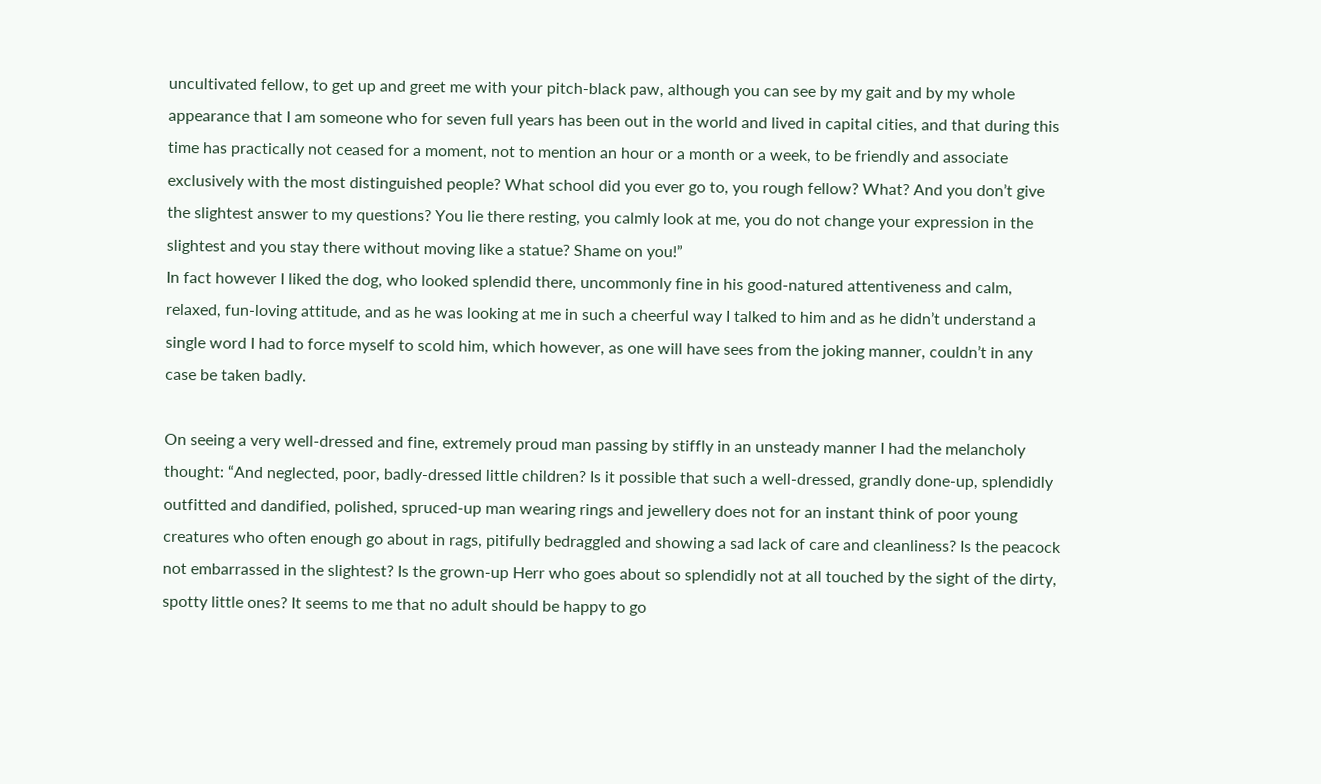uncultivated fellow, to get up and greet me with your pitch-black paw, although you can see by my gait and by my whole appearance that I am someone who for seven full years has been out in the world and lived in capital cities, and that during this time has practically not ceased for a moment, not to mention an hour or a month or a week, to be friendly and associate exclusively with the most distinguished people? What school did you ever go to, you rough fellow? What? And you don’t give the slightest answer to my questions? You lie there resting, you calmly look at me, you do not change your expression in the slightest and you stay there without moving like a statue? Shame on you!”
In fact however I liked the dog, who looked splendid there, uncommonly fine in his good-natured attentiveness and calm, relaxed, fun-loving attitude, and as he was looking at me in such a cheerful way I talked to him and as he didn’t understand a single word I had to force myself to scold him, which however, as one will have sees from the joking manner, couldn’t in any case be taken badly.

On seeing a very well-dressed and fine, extremely proud man passing by stiffly in an unsteady manner I had the melancholy thought: “And neglected, poor, badly-dressed little children? Is it possible that such a well-dressed, grandly done-up, splendidly outfitted and dandified, polished, spruced-up man wearing rings and jewellery does not for an instant think of poor young creatures who often enough go about in rags, pitifully bedraggled and showing a sad lack of care and cleanliness? Is the peacock not embarrassed in the slightest? Is the grown-up Herr who goes about so splendidly not at all touched by the sight of the dirty, spotty little ones? It seems to me that no adult should be happy to go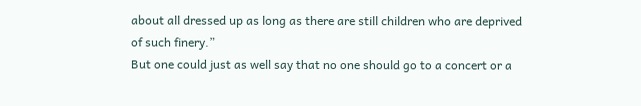about all dressed up as long as there are still children who are deprived of such finery.”
But one could just as well say that no one should go to a concert or a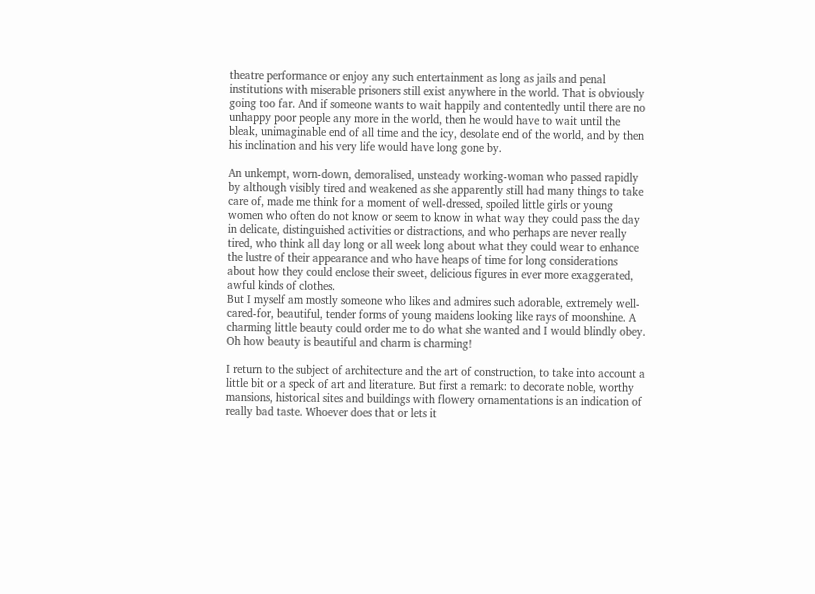theatre performance or enjoy any such entertainment as long as jails and penal institutions with miserable prisoners still exist anywhere in the world. That is obviously going too far. And if someone wants to wait happily and contentedly until there are no unhappy poor people any more in the world, then he would have to wait until the bleak, unimaginable end of all time and the icy, desolate end of the world, and by then his inclination and his very life would have long gone by.

An unkempt, worn-down, demoralised, unsteady working-woman who passed rapidly by although visibly tired and weakened as she apparently still had many things to take care of, made me think for a moment of well-dressed, spoiled little girls or young women who often do not know or seem to know in what way they could pass the day in delicate, distinguished activities or distractions, and who perhaps are never really tired, who think all day long or all week long about what they could wear to enhance the lustre of their appearance and who have heaps of time for long considerations about how they could enclose their sweet, delicious figures in ever more exaggerated, awful kinds of clothes.
But I myself am mostly someone who likes and admires such adorable, extremely well-cared-for, beautiful, tender forms of young maidens looking like rays of moonshine. A charming little beauty could order me to do what she wanted and I would blindly obey. Oh how beauty is beautiful and charm is charming!

I return to the subject of architecture and the art of construction, to take into account a little bit or a speck of art and literature. But first a remark: to decorate noble, worthy mansions, historical sites and buildings with flowery ornamentations is an indication of really bad taste. Whoever does that or lets it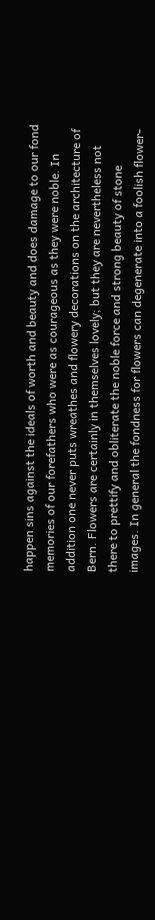happen sins against the ideals of worth and beauty and does damage to our fond memories of our forefathers who were as courageous as they were noble. In addition one never puts wreathes and flowery decorations on the architecture of Bern. Flowers are certainly in themselves lovely; but they are nevertheless not there to prettify and obliterate the noble force and strong beauty of stone images. In general the fondness for flowers can degenerate into a foolish flower-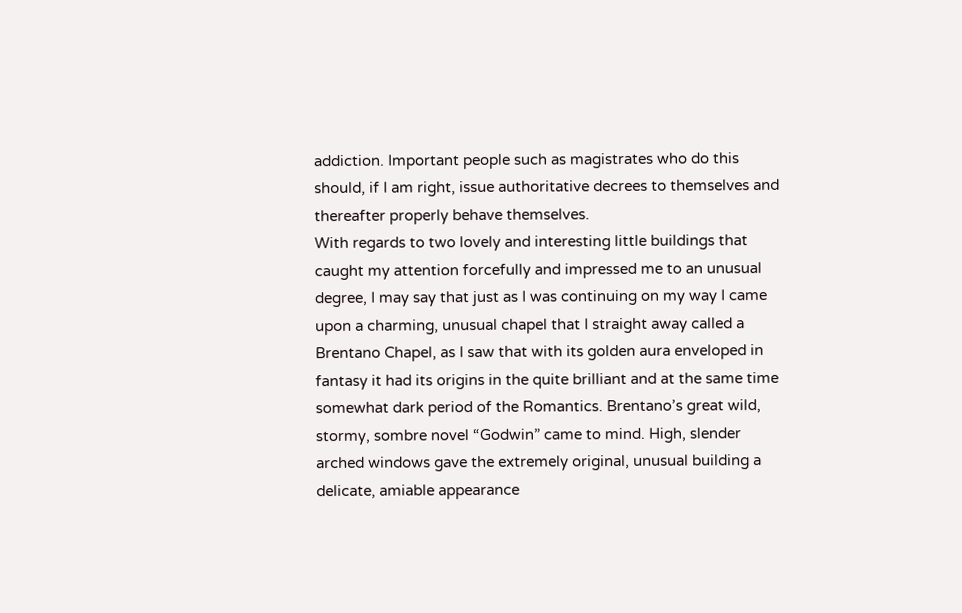addiction. Important people such as magistrates who do this should, if I am right, issue authoritative decrees to themselves and thereafter properly behave themselves.
With regards to two lovely and interesting little buildings that caught my attention forcefully and impressed me to an unusual degree, I may say that just as I was continuing on my way I came upon a charming, unusual chapel that I straight away called a Brentano Chapel, as I saw that with its golden aura enveloped in fantasy it had its origins in the quite brilliant and at the same time somewhat dark period of the Romantics. Brentano’s great wild, stormy, sombre novel “Godwin” came to mind. High, slender arched windows gave the extremely original, unusual building a delicate, amiable appearance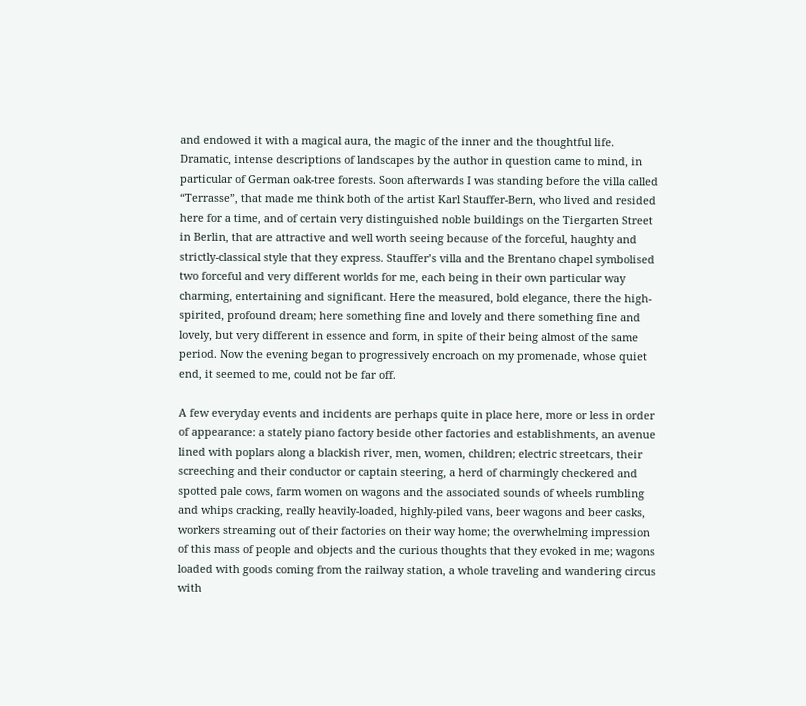and endowed it with a magical aura, the magic of the inner and the thoughtful life. Dramatic, intense descriptions of landscapes by the author in question came to mind, in particular of German oak-tree forests. Soon afterwards I was standing before the villa called “Terrasse”, that made me think both of the artist Karl Stauffer-Bern, who lived and resided here for a time, and of certain very distinguished noble buildings on the Tiergarten Street in Berlin, that are attractive and well worth seeing because of the forceful, haughty and strictly-classical style that they express. Stauffer’s villa and the Brentano chapel symbolised two forceful and very different worlds for me, each being in their own particular way charming, entertaining and significant. Here the measured, bold elegance, there the high-spirited, profound dream; here something fine and lovely and there something fine and lovely, but very different in essence and form, in spite of their being almost of the same period. Now the evening began to progressively encroach on my promenade, whose quiet end, it seemed to me, could not be far off.

A few everyday events and incidents are perhaps quite in place here, more or less in order of appearance: a stately piano factory beside other factories and establishments, an avenue lined with poplars along a blackish river, men, women, children; electric streetcars, their screeching and their conductor or captain steering, a herd of charmingly checkered and spotted pale cows, farm women on wagons and the associated sounds of wheels rumbling and whips cracking, really heavily-loaded, highly-piled vans, beer wagons and beer casks, workers streaming out of their factories on their way home; the overwhelming impression of this mass of people and objects and the curious thoughts that they evoked in me; wagons loaded with goods coming from the railway station, a whole traveling and wandering circus with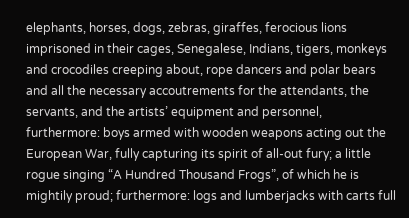elephants, horses, dogs, zebras, giraffes, ferocious lions imprisoned in their cages, Senegalese, Indians, tigers, monkeys and crocodiles creeping about, rope dancers and polar bears and all the necessary accoutrements for the attendants, the servants, and the artists’ equipment and personnel, furthermore: boys armed with wooden weapons acting out the European War, fully capturing its spirit of all-out fury; a little rogue singing “A Hundred Thousand Frogs”, of which he is mightily proud; furthermore: logs and lumberjacks with carts full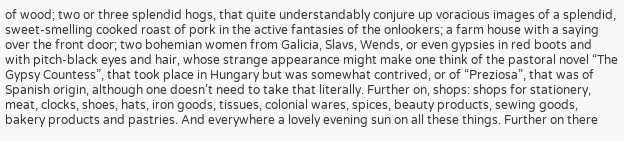of wood; two or three splendid hogs, that quite understandably conjure up voracious images of a splendid, sweet-smelling cooked roast of pork in the active fantasies of the onlookers; a farm house with a saying over the front door; two bohemian women from Galicia, Slavs, Wends, or even gypsies in red boots and with pitch-black eyes and hair, whose strange appearance might make one think of the pastoral novel “The Gypsy Countess”, that took place in Hungary but was somewhat contrived, or of “Preziosa”, that was of Spanish origin, although one doesn’t need to take that literally. Further on, shops: shops for stationery, meat, clocks, shoes, hats, iron goods, tissues, colonial wares, spices, beauty products, sewing goods, bakery products and pastries. And everywhere a lovely evening sun on all these things. Further on there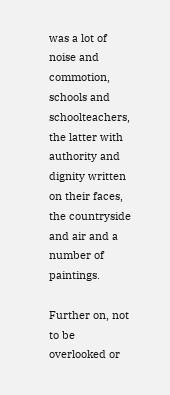was a lot of noise and commotion, schools and schoolteachers, the latter with authority and dignity written on their faces, the countryside and air and a number of paintings.

Further on, not to be overlooked or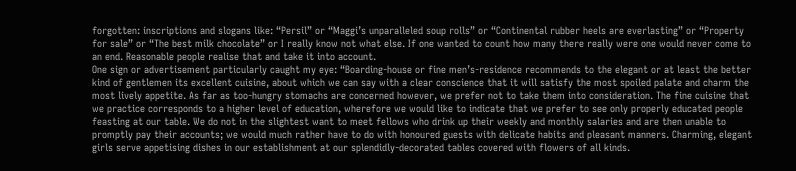forgotten: inscriptions and slogans like: “Persil” or “Maggi’s unparalleled soup rolls” or “Continental rubber heels are everlasting” or “Property for sale” or “The best milk chocolate” or I really know not what else. If one wanted to count how many there really were one would never come to an end. Reasonable people realise that and take it into account.
One sign or advertisement particularly caught my eye: “Boarding-house or fine men’s-residence recommends to the elegant or at least the better kind of gentlemen its excellent cuisine, about which we can say with a clear conscience that it will satisfy the most spoiled palate and charm the most lively appetite. As far as too-hungry stomachs are concerned however, we prefer not to take them into consideration. The fine cuisine that we practice corresponds to a higher level of education, wherefore we would like to indicate that we prefer to see only properly educated people feasting at our table. We do not in the slightest want to meet fellows who drink up their weekly and monthly salaries and are then unable to promptly pay their accounts; we would much rather have to do with honoured guests with delicate habits and pleasant manners. Charming, elegant girls serve appetising dishes in our establishment at our splendidly-decorated tables covered with flowers of all kinds.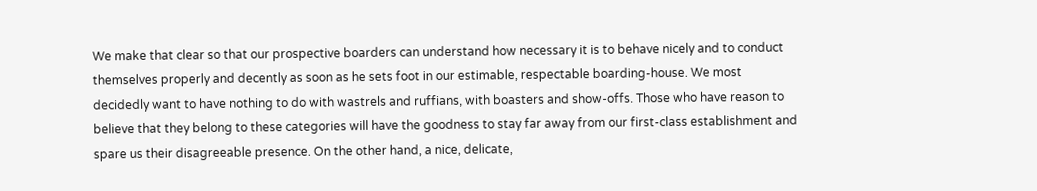We make that clear so that our prospective boarders can understand how necessary it is to behave nicely and to conduct themselves properly and decently as soon as he sets foot in our estimable, respectable boarding-house. We most decidedly want to have nothing to do with wastrels and ruffians, with boasters and show-offs. Those who have reason to believe that they belong to these categories will have the goodness to stay far away from our first-class establishment and spare us their disagreeable presence. On the other hand, a nice, delicate,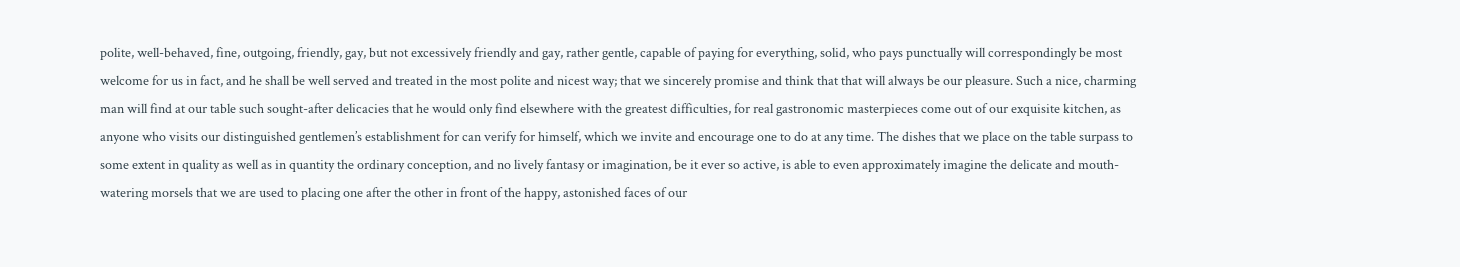polite, well-behaved, fine, outgoing, friendly, gay, but not excessively friendly and gay, rather gentle, capable of paying for everything, solid, who pays punctually will correspondingly be most welcome for us in fact, and he shall be well served and treated in the most polite and nicest way; that we sincerely promise and think that that will always be our pleasure. Such a nice, charming man will find at our table such sought-after delicacies that he would only find elsewhere with the greatest difficulties, for real gastronomic masterpieces come out of our exquisite kitchen, as anyone who visits our distinguished gentlemen’s establishment for can verify for himself, which we invite and encourage one to do at any time. The dishes that we place on the table surpass to some extent in quality as well as in quantity the ordinary conception, and no lively fantasy or imagination, be it ever so active, is able to even approximately imagine the delicate and mouth-watering morsels that we are used to placing one after the other in front of the happy, astonished faces of our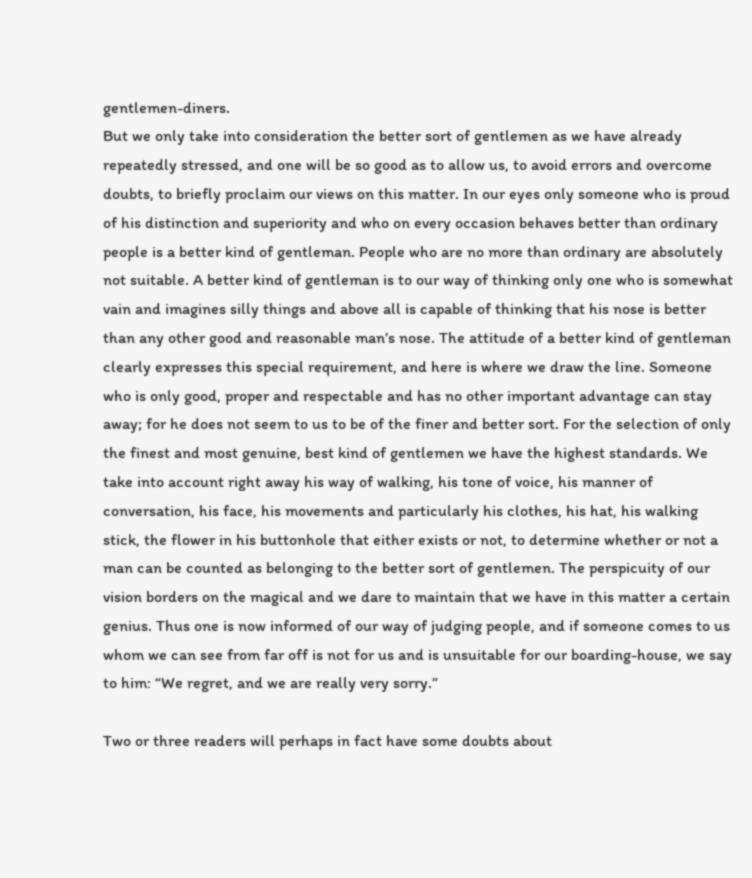gentlemen-diners.
But we only take into consideration the better sort of gentlemen as we have already repeatedly stressed, and one will be so good as to allow us, to avoid errors and overcome doubts, to briefly proclaim our views on this matter. In our eyes only someone who is proud of his distinction and superiority and who on every occasion behaves better than ordinary people is a better kind of gentleman. People who are no more than ordinary are absolutely not suitable. A better kind of gentleman is to our way of thinking only one who is somewhat vain and imagines silly things and above all is capable of thinking that his nose is better than any other good and reasonable man’s nose. The attitude of a better kind of gentleman clearly expresses this special requirement, and here is where we draw the line. Someone who is only good, proper and respectable and has no other important advantage can stay away; for he does not seem to us to be of the finer and better sort. For the selection of only the finest and most genuine, best kind of gentlemen we have the highest standards. We take into account right away his way of walking, his tone of voice, his manner of conversation, his face, his movements and particularly his clothes, his hat, his walking stick, the flower in his buttonhole that either exists or not, to determine whether or not a man can be counted as belonging to the better sort of gentlemen. The perspicuity of our vision borders on the magical and we dare to maintain that we have in this matter a certain genius. Thus one is now informed of our way of judging people, and if someone comes to us whom we can see from far off is not for us and is unsuitable for our boarding-house, we say to him: “We regret, and we are really very sorry.”

Two or three readers will perhaps in fact have some doubts about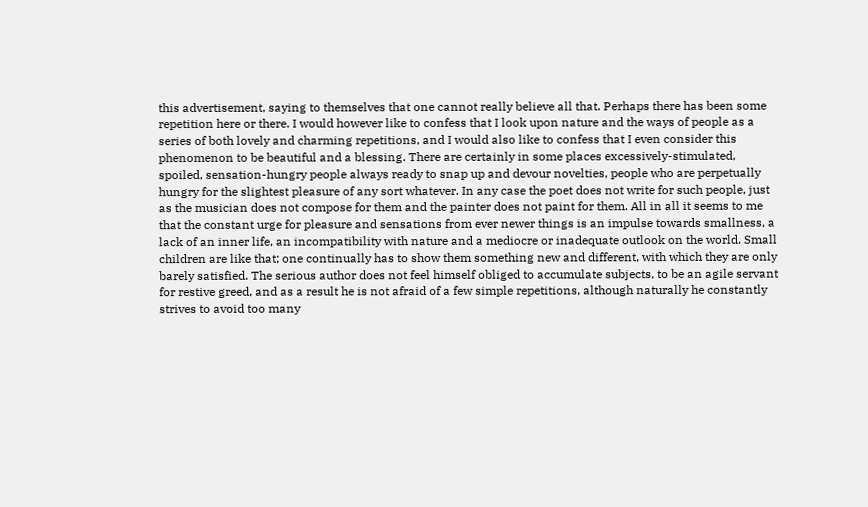this advertisement, saying to themselves that one cannot really believe all that. Perhaps there has been some repetition here or there. I would however like to confess that I look upon nature and the ways of people as a series of both lovely and charming repetitions, and I would also like to confess that I even consider this phenomenon to be beautiful and a blessing. There are certainly in some places excessively-stimulated, spoiled, sensation-hungry people always ready to snap up and devour novelties, people who are perpetually hungry for the slightest pleasure of any sort whatever. In any case the poet does not write for such people, just as the musician does not compose for them and the painter does not paint for them. All in all it seems to me that the constant urge for pleasure and sensations from ever newer things is an impulse towards smallness, a lack of an inner life, an incompatibility with nature and a mediocre or inadequate outlook on the world. Small children are like that; one continually has to show them something new and different, with which they are only barely satisfied. The serious author does not feel himself obliged to accumulate subjects, to be an agile servant for restive greed, and as a result he is not afraid of a few simple repetitions, although naturally he constantly strives to avoid too many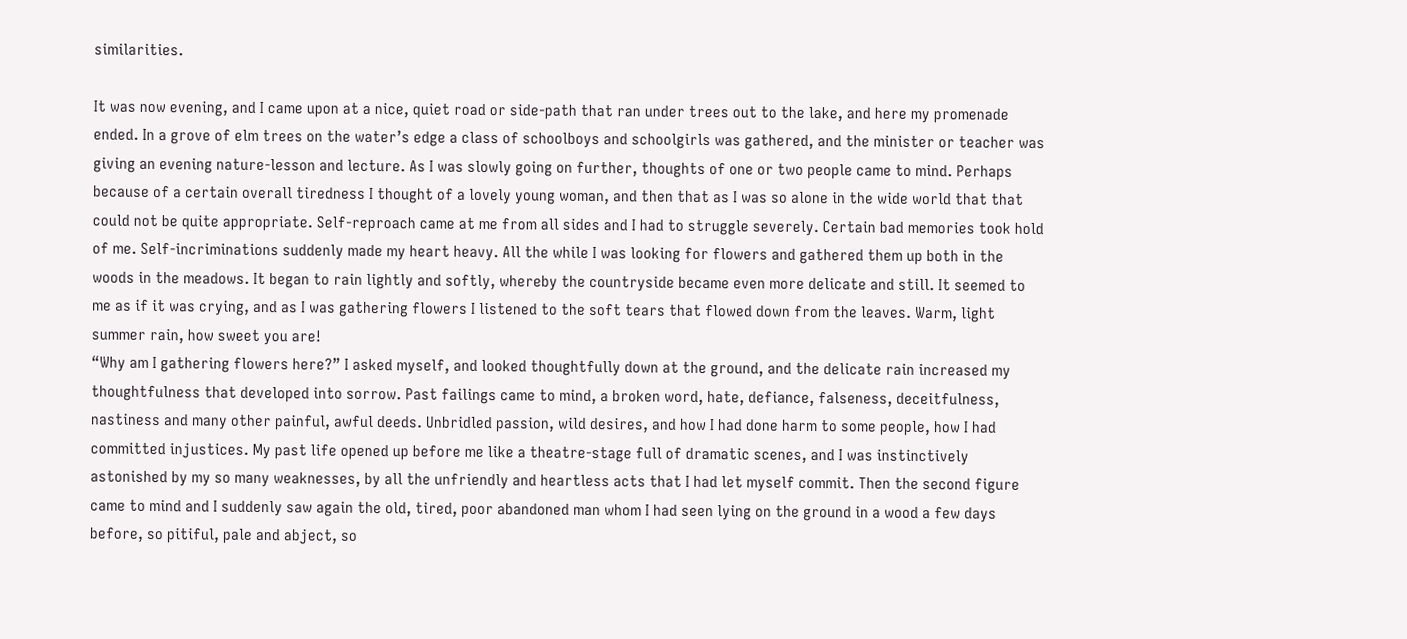similarities.

It was now evening, and I came upon at a nice, quiet road or side-path that ran under trees out to the lake, and here my promenade ended. In a grove of elm trees on the water’s edge a class of schoolboys and schoolgirls was gathered, and the minister or teacher was giving an evening nature-lesson and lecture. As I was slowly going on further, thoughts of one or two people came to mind. Perhaps because of a certain overall tiredness I thought of a lovely young woman, and then that as I was so alone in the wide world that that could not be quite appropriate. Self-reproach came at me from all sides and I had to struggle severely. Certain bad memories took hold of me. Self-incriminations suddenly made my heart heavy. All the while I was looking for flowers and gathered them up both in the woods in the meadows. It began to rain lightly and softly, whereby the countryside became even more delicate and still. It seemed to me as if it was crying, and as I was gathering flowers I listened to the soft tears that flowed down from the leaves. Warm, light summer rain, how sweet you are!
“Why am I gathering flowers here?” I asked myself, and looked thoughtfully down at the ground, and the delicate rain increased my thoughtfulness that developed into sorrow. Past failings came to mind, a broken word, hate, defiance, falseness, deceitfulness, nastiness and many other painful, awful deeds. Unbridled passion, wild desires, and how I had done harm to some people, how I had committed injustices. My past life opened up before me like a theatre-stage full of dramatic scenes, and I was instinctively astonished by my so many weaknesses, by all the unfriendly and heartless acts that I had let myself commit. Then the second figure came to mind and I suddenly saw again the old, tired, poor abandoned man whom I had seen lying on the ground in a wood a few days before, so pitiful, pale and abject, so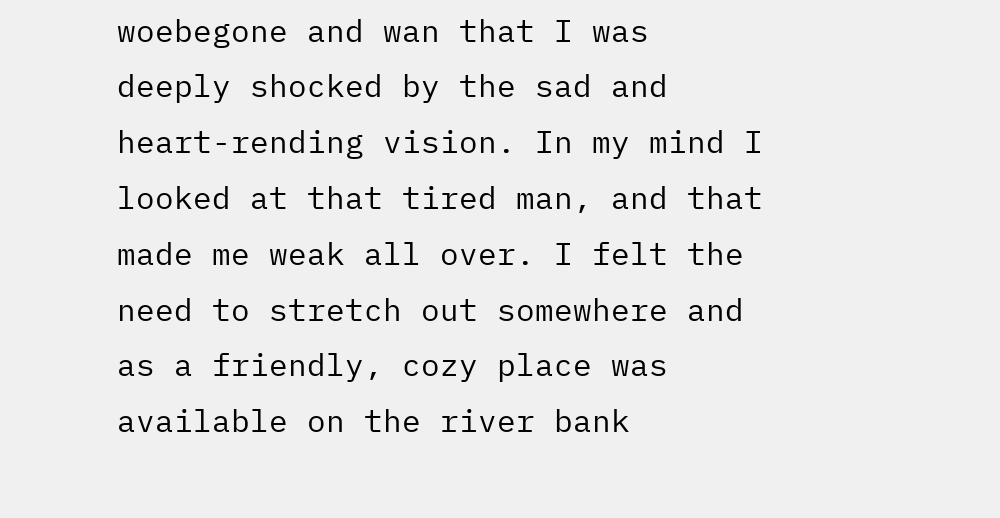woebegone and wan that I was deeply shocked by the sad and heart-rending vision. In my mind I looked at that tired man, and that made me weak all over. I felt the need to stretch out somewhere and as a friendly, cozy place was available on the river bank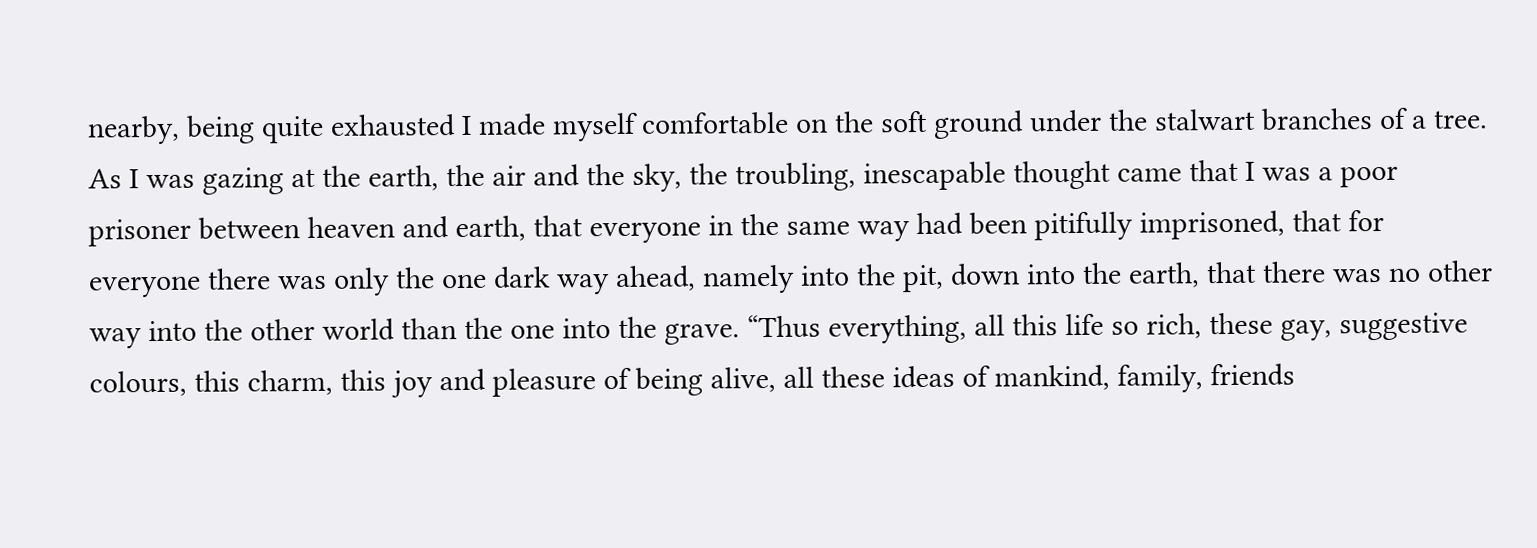nearby, being quite exhausted I made myself comfortable on the soft ground under the stalwart branches of a tree. As I was gazing at the earth, the air and the sky, the troubling, inescapable thought came that I was a poor prisoner between heaven and earth, that everyone in the same way had been pitifully imprisoned, that for everyone there was only the one dark way ahead, namely into the pit, down into the earth, that there was no other way into the other world than the one into the grave. “Thus everything, all this life so rich, these gay, suggestive colours, this charm, this joy and pleasure of being alive, all these ideas of mankind, family, friends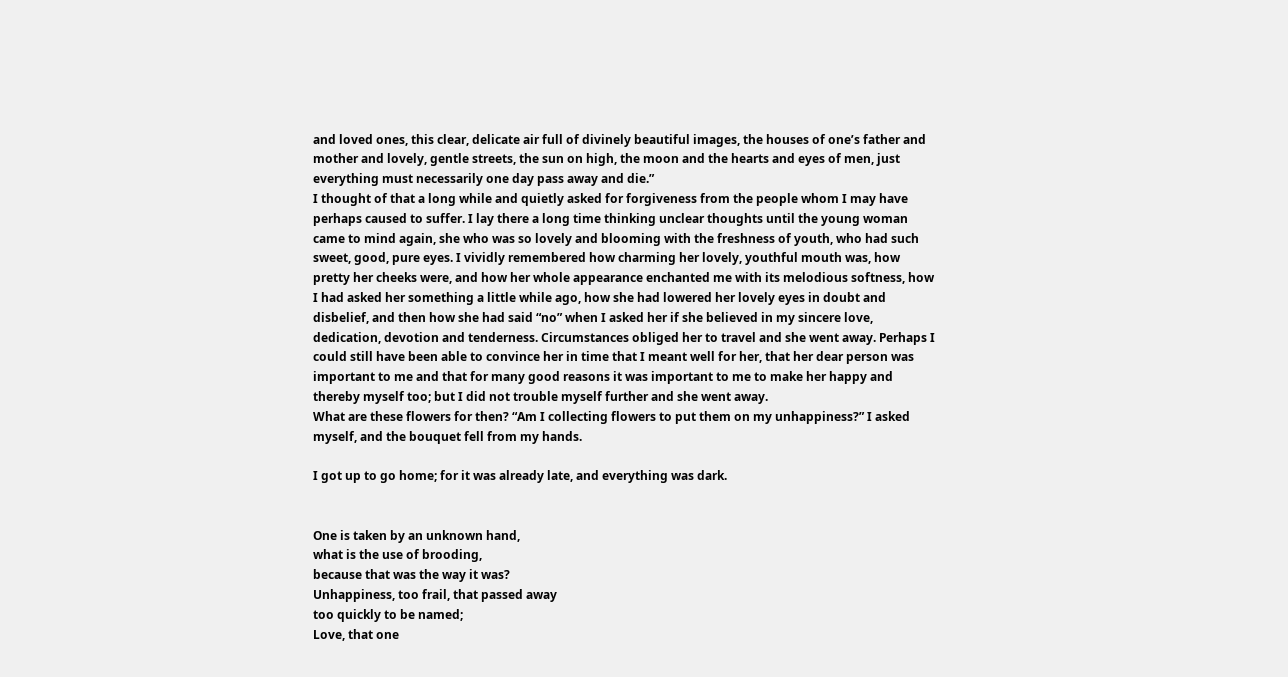and loved ones, this clear, delicate air full of divinely beautiful images, the houses of one’s father and mother and lovely, gentle streets, the sun on high, the moon and the hearts and eyes of men, just everything must necessarily one day pass away and die.”
I thought of that a long while and quietly asked for forgiveness from the people whom I may have perhaps caused to suffer. I lay there a long time thinking unclear thoughts until the young woman came to mind again, she who was so lovely and blooming with the freshness of youth, who had such sweet, good, pure eyes. I vividly remembered how charming her lovely, youthful mouth was, how pretty her cheeks were, and how her whole appearance enchanted me with its melodious softness, how I had asked her something a little while ago, how she had lowered her lovely eyes in doubt and disbelief, and then how she had said “no” when I asked her if she believed in my sincere love, dedication, devotion and tenderness. Circumstances obliged her to travel and she went away. Perhaps I could still have been able to convince her in time that I meant well for her, that her dear person was important to me and that for many good reasons it was important to me to make her happy and thereby myself too; but I did not trouble myself further and she went away.
What are these flowers for then? “Am I collecting flowers to put them on my unhappiness?” I asked myself, and the bouquet fell from my hands.

I got up to go home; for it was already late, and everything was dark.


One is taken by an unknown hand,
what is the use of brooding,
because that was the way it was?
Unhappiness, too frail, that passed away
too quickly to be named;
Love, that one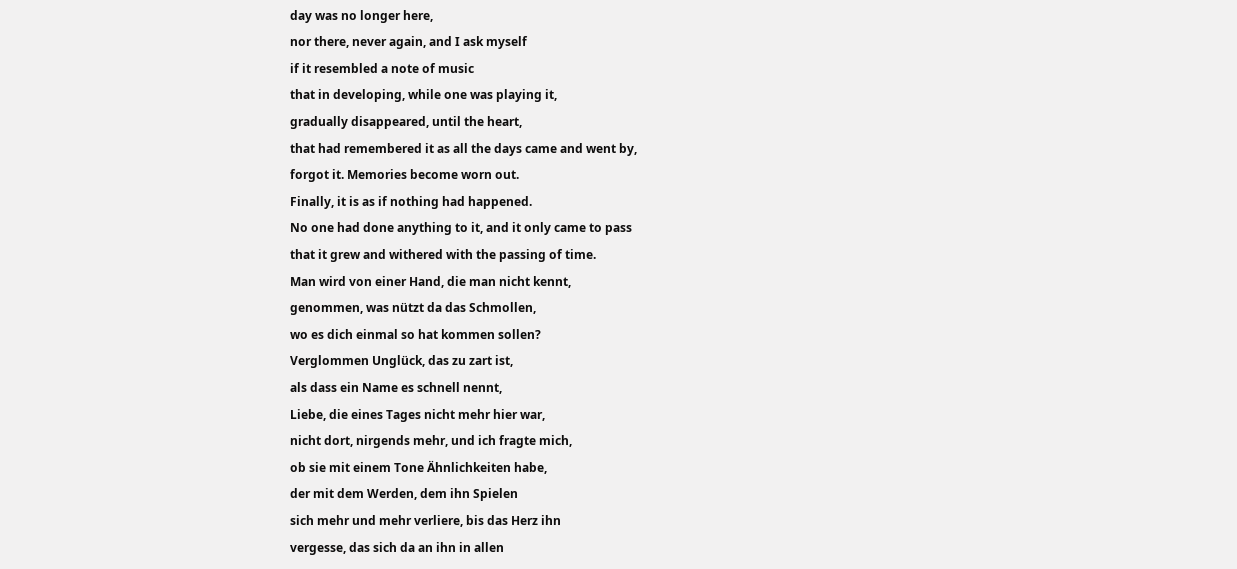day was no longer here,
nor there, never again, and I ask myself
if it resembled a note of music
that in developing, while one was playing it,
gradually disappeared, until the heart,
that had remembered it as all the days came and went by,
forgot it. Memories become worn out.
Finally, it is as if nothing had happened.
No one had done anything to it, and it only came to pass
that it grew and withered with the passing of time.
Man wird von einer Hand, die man nicht kennt,
genommen, was nützt da das Schmollen,
wo es dich einmal so hat kommen sollen?
Verglommen Unglück, das zu zart ist,
als dass ein Name es schnell nennt,
Liebe, die eines Tages nicht mehr hier war,
nicht dort, nirgends mehr, und ich fragte mich,
ob sie mit einem Tone Ähnlichkeiten habe,
der mit dem Werden, dem ihn Spielen
sich mehr und mehr verliere, bis das Herz ihn
vergesse, das sich da an ihn in allen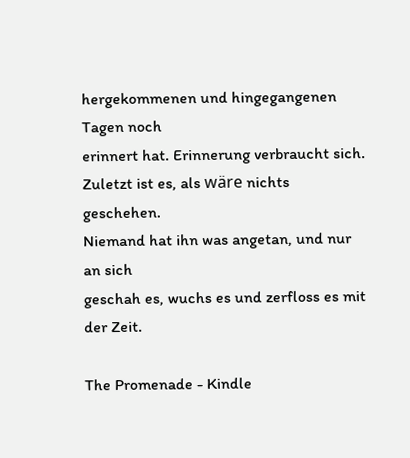hergekommenen und hingegangenen Tagen noch
erinnert hat. Erinnerung verbraucht sich.
Zuletzt ist es, als wäre nichts geschehen.
Niemand hat ihn was angetan, und nur an sich
geschah es, wuchs es und zerfloss es mit der Zeit.

The Promenade - Kindle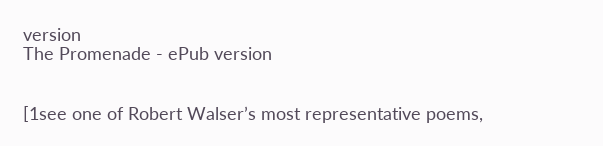version
The Promenade - ePub version


[1see one of Robert Walser’s most representative poems,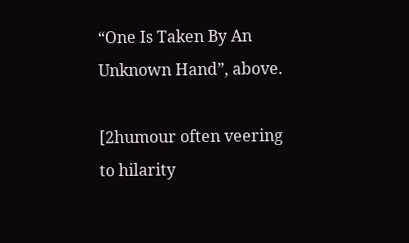“One Is Taken By An Unknown Hand”, above.

[2humour often veering to hilarity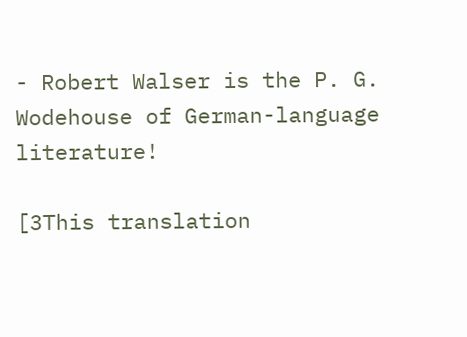- Robert Walser is the P. G. Wodehouse of German-language literature!

[3This translation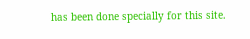has been done specially for this site.